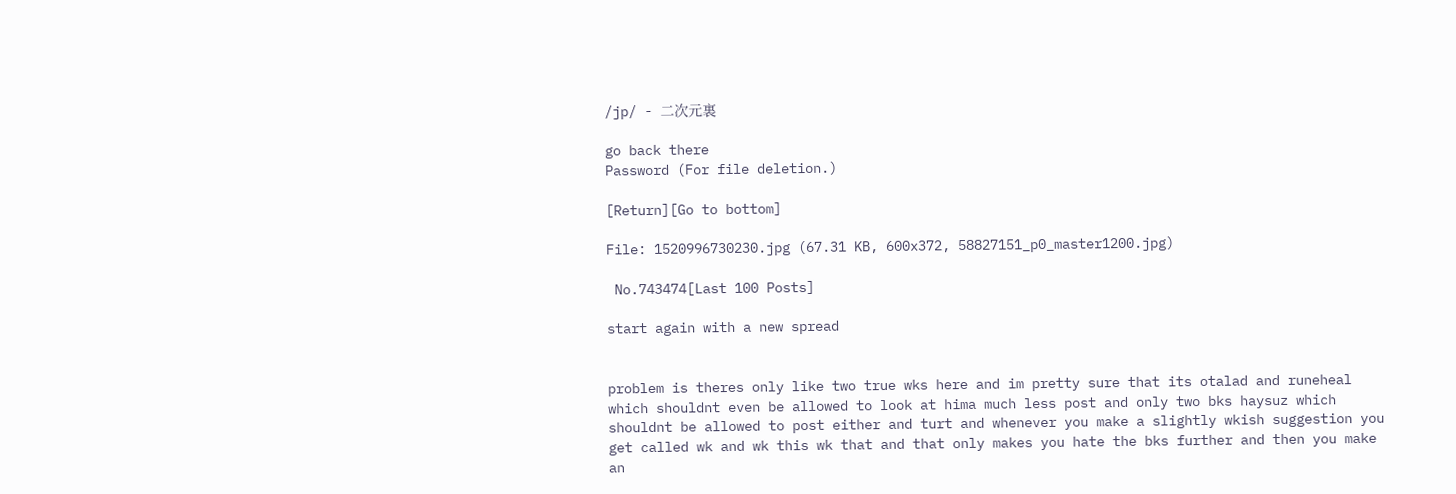/jp/ - 二次元裏

go back there
Password (For file deletion.)

[Return][Go to bottom]

File: 1520996730230.jpg (67.31 KB, 600x372, 58827151_p0_master1200.jpg)

 No.743474[Last 100 Posts]

start again with a new spread


problem is theres only like two true wks here and im pretty sure that its otalad and runeheal which shouldnt even be allowed to look at hima much less post and only two bks haysuz which shouldnt be allowed to post either and turt and whenever you make a slightly wkish suggestion you get called wk and wk this wk that and that only makes you hate the bks further and then you make an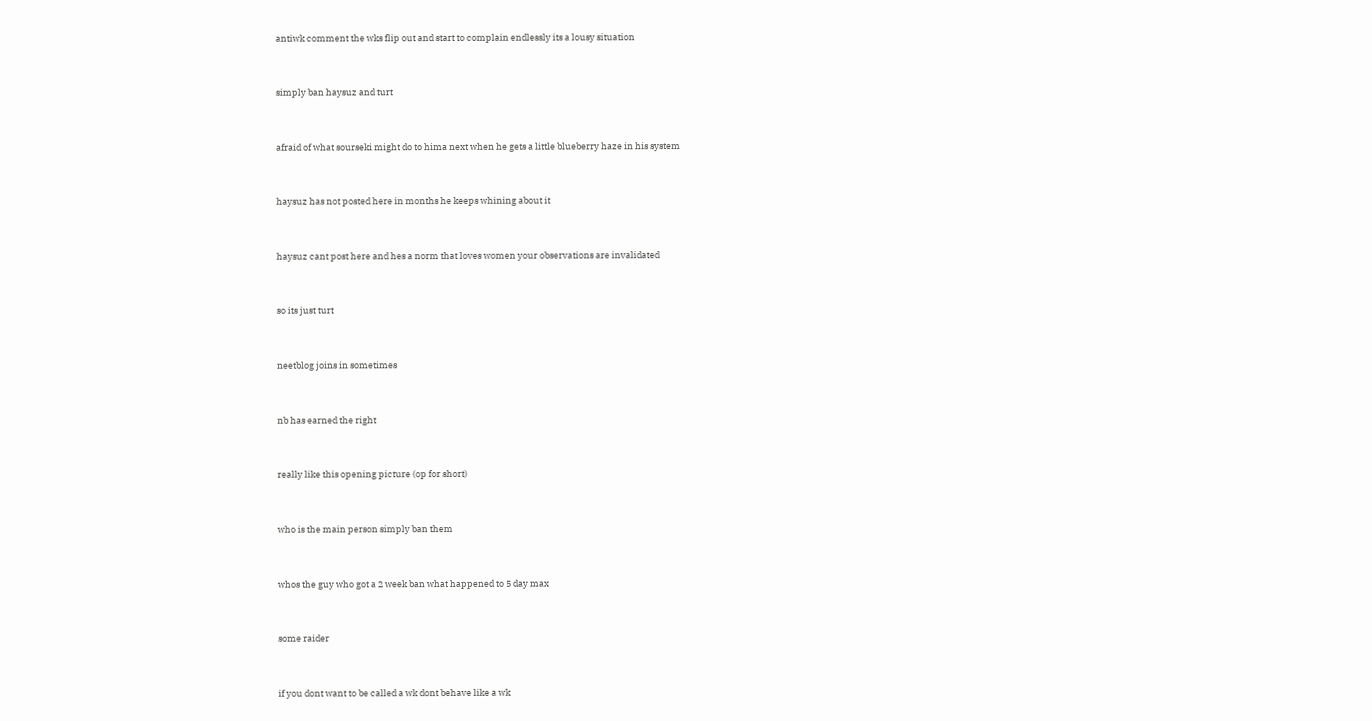antiwk comment the wks flip out and start to complain endlessly its a lousy situation


simply ban haysuz and turt


afraid of what sourseki might do to hima next when he gets a little blueberry haze in his system


haysuz has not posted here in months he keeps whining about it


haysuz cant post here and hes a norm that loves women your observations are invalidated


so its just turt


neetblog joins in sometimes


nb has earned the right


really like this opening picture (op for short)


who is the main person simply ban them


whos the guy who got a 2 week ban what happened to 5 day max


some raider


if you dont want to be called a wk dont behave like a wk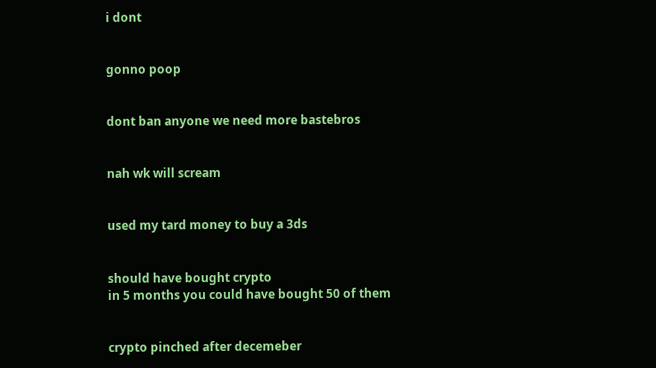i dont


gonno poop


dont ban anyone we need more bastebros


nah wk will scream


used my tard money to buy a 3ds


should have bought crypto
in 5 months you could have bought 50 of them


crypto pinched after decemeber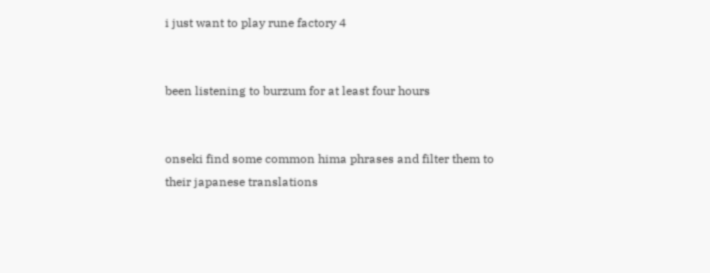i just want to play rune factory 4


been listening to burzum for at least four hours


onseki find some common hima phrases and filter them to their japanese translations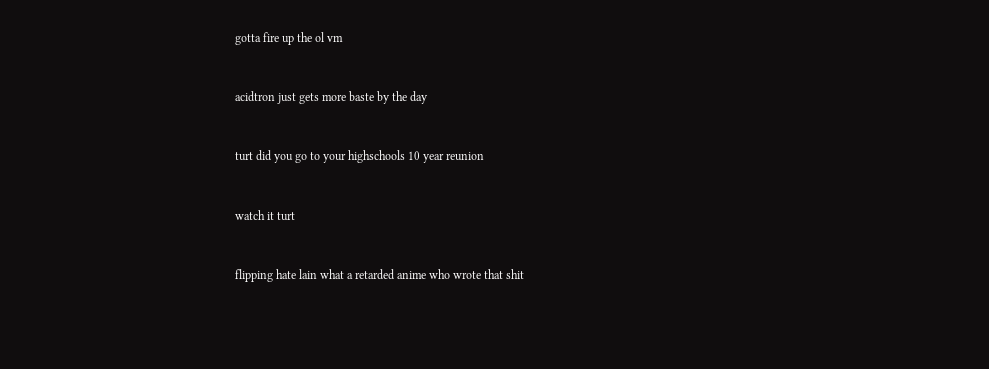gotta fire up the ol vm


acidtron just gets more baste by the day


turt did you go to your highschools 10 year reunion


watch it turt


flipping hate lain what a retarded anime who wrote that shit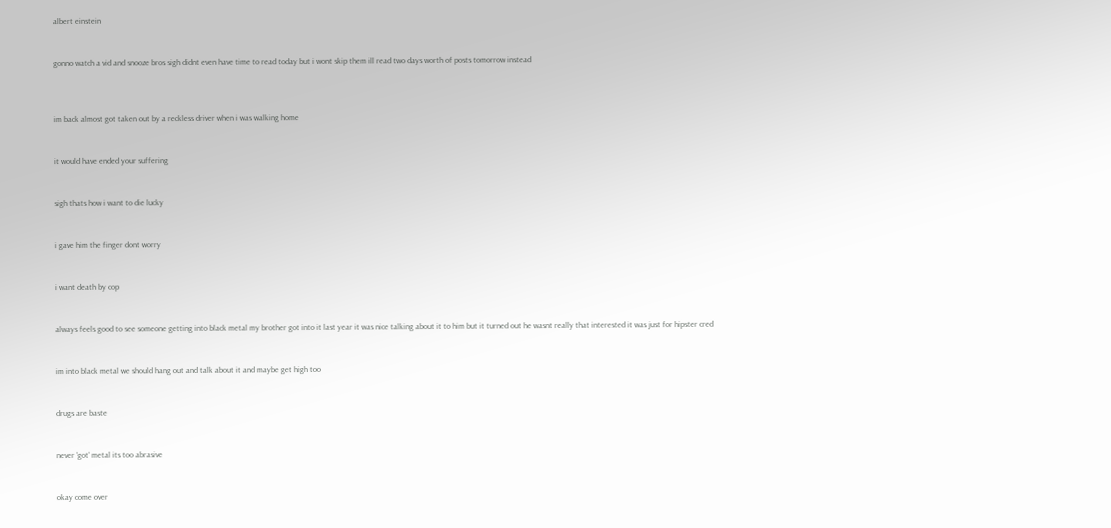albert einstein


gonno watch a vid and snooze bros sigh didnt even have time to read today but i wont skip them ill read two days worth of posts tomorrow instead



im back almost got taken out by a reckless driver when i was walking home


it would have ended your suffering


sigh thats how i want to die lucky


i gave him the finger dont worry


i want death by cop


always feels good to see someone getting into black metal my brother got into it last year it was nice talking about it to him but it turned out he wasnt really that interested it was just for hipster cred


im into black metal we should hang out and talk about it and maybe get high too


drugs are baste


never 'got' metal its too abrasive


okay come over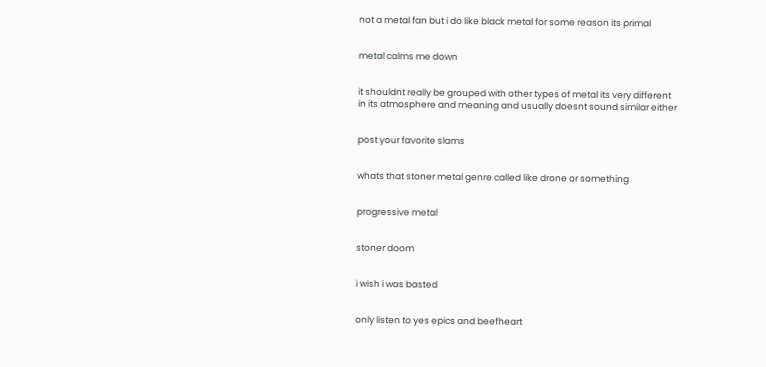not a metal fan but i do like black metal for some reason its primal


metal calms me down


it shouldnt really be grouped with other types of metal its very different in its atmosphere and meaning and usually doesnt sound similar either


post your favorite slams


whats that stoner metal genre called like drone or something


progressive metal


stoner doom


i wish i was basted


only listen to yes epics and beefheart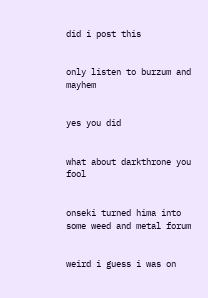did i post this


only listen to burzum and mayhem


yes you did


what about darkthrone you fool


onseki turned hima into some weed and metal forum


weird i guess i was on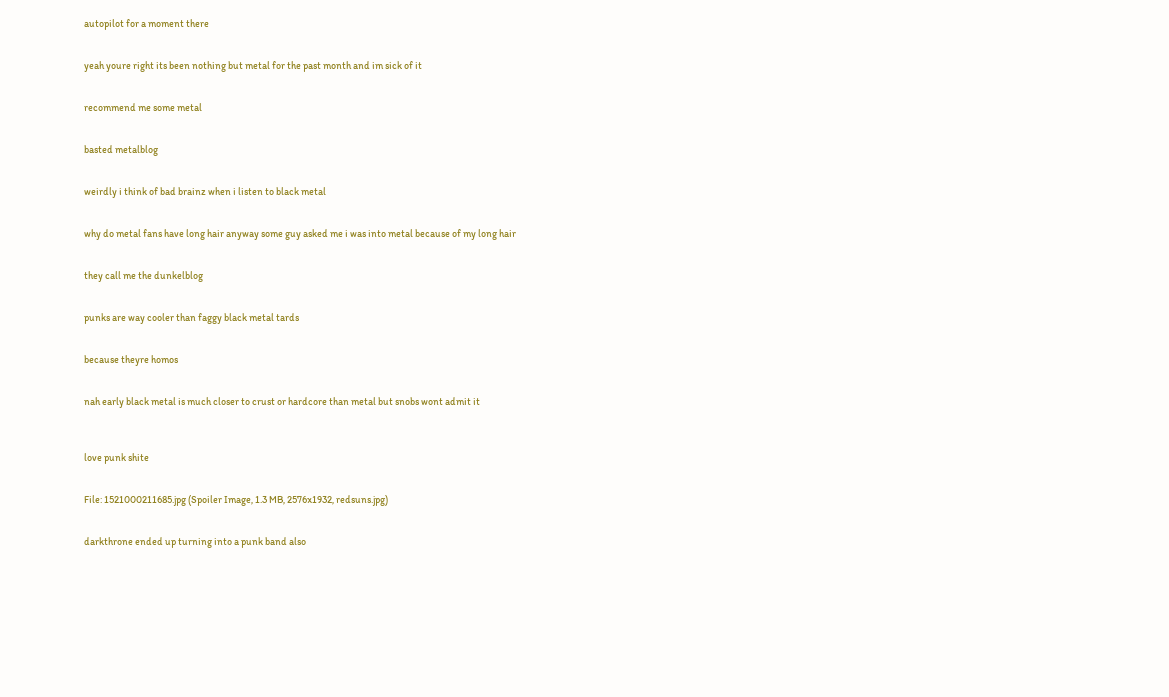autopilot for a moment there


yeah youre right its been nothing but metal for the past month and im sick of it


recommend me some metal


basted metalblog


weirdly i think of bad brainz when i listen to black metal


why do metal fans have long hair anyway some guy asked me i was into metal because of my long hair


they call me the dunkelblog


punks are way cooler than faggy black metal tards


because theyre homos


nah early black metal is much closer to crust or hardcore than metal but snobs wont admit it



love punk shite


File: 1521000211685.jpg (Spoiler Image, 1.3 MB, 2576x1932, redsuns.jpg)


darkthrone ended up turning into a punk band also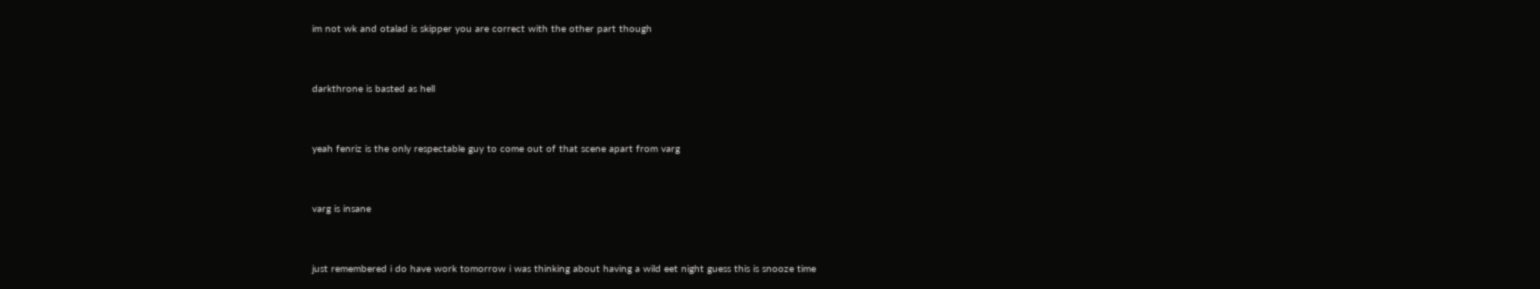im not wk and otalad is skipper you are correct with the other part though


darkthrone is basted as hell


yeah fenriz is the only respectable guy to come out of that scene apart from varg


varg is insane


just remembered i do have work tomorrow i was thinking about having a wild eet night guess this is snooze time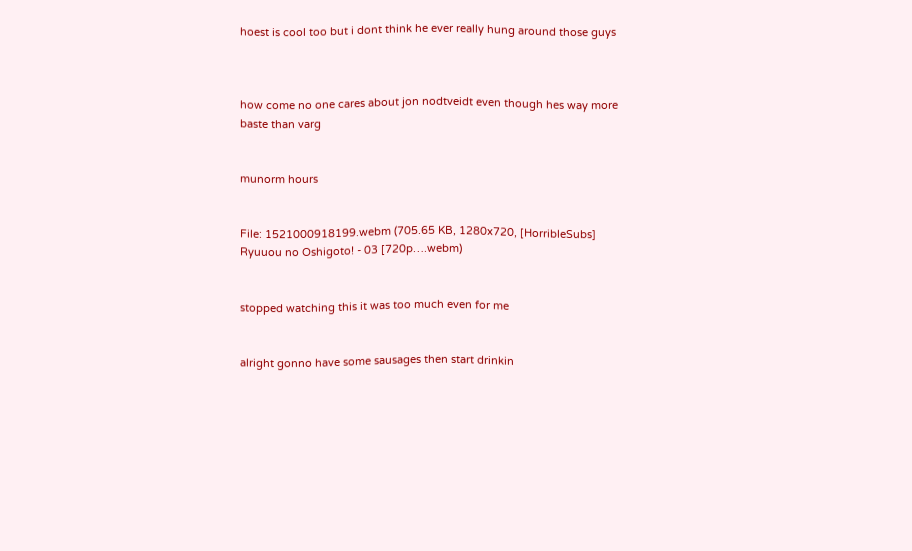hoest is cool too but i dont think he ever really hung around those guys



how come no one cares about jon nodtveidt even though hes way more baste than varg


munorm hours


File: 1521000918199.webm (705.65 KB, 1280x720, [HorribleSubs] Ryuuou no Oshigoto! - 03 [720p….webm)


stopped watching this it was too much even for me


alright gonno have some sausages then start drinkin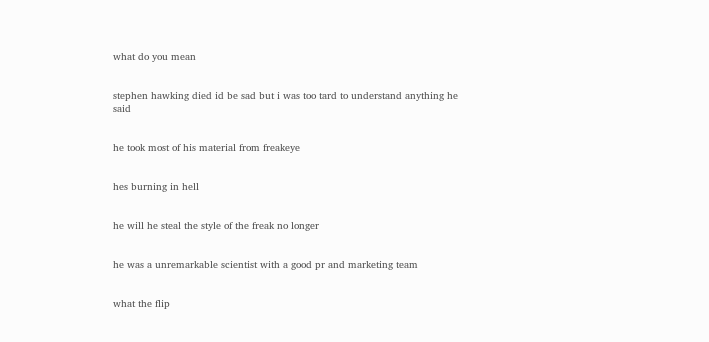what do you mean


stephen hawking died id be sad but i was too tard to understand anything he said


he took most of his material from freakeye


hes burning in hell


he will he steal the style of the freak no longer


he was a unremarkable scientist with a good pr and marketing team


what the flip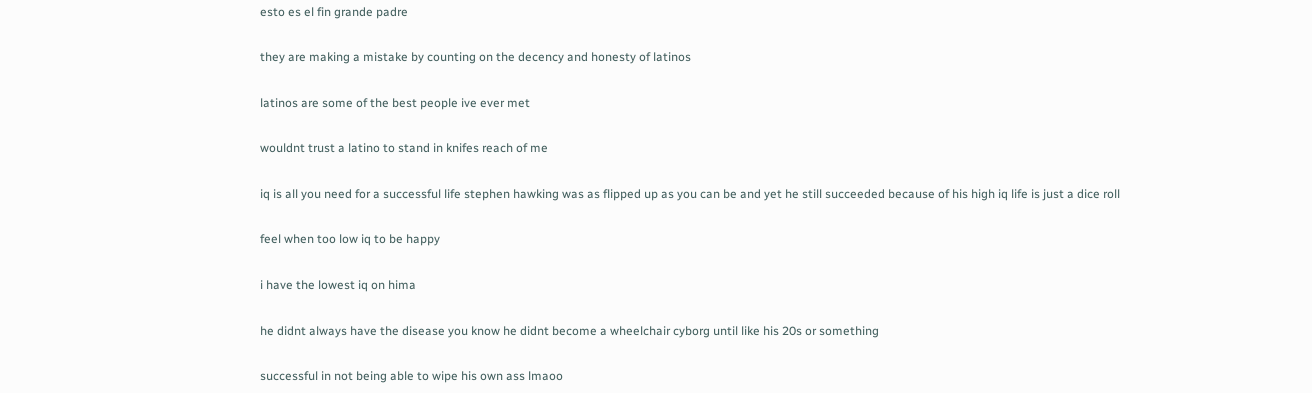esto es el fin grande padre


they are making a mistake by counting on the decency and honesty of latinos


latinos are some of the best people ive ever met


wouldnt trust a latino to stand in knifes reach of me


iq is all you need for a successful life stephen hawking was as flipped up as you can be and yet he still succeeded because of his high iq life is just a dice roll


feel when too low iq to be happy


i have the lowest iq on hima


he didnt always have the disease you know he didnt become a wheelchair cyborg until like his 20s or something


successful in not being able to wipe his own ass lmaoo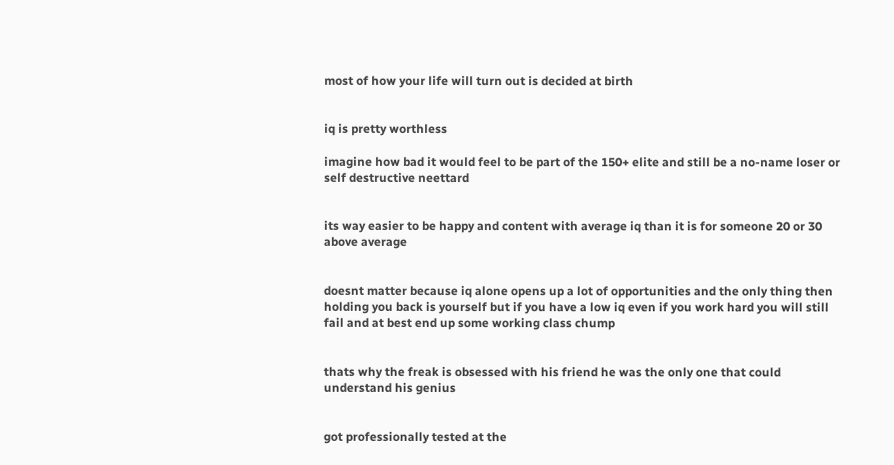most of how your life will turn out is decided at birth


iq is pretty worthless

imagine how bad it would feel to be part of the 150+ elite and still be a no-name loser or self destructive neettard


its way easier to be happy and content with average iq than it is for someone 20 or 30 above average


doesnt matter because iq alone opens up a lot of opportunities and the only thing then holding you back is yourself but if you have a low iq even if you work hard you will still fail and at best end up some working class chump


thats why the freak is obsessed with his friend he was the only one that could understand his genius


got professionally tested at the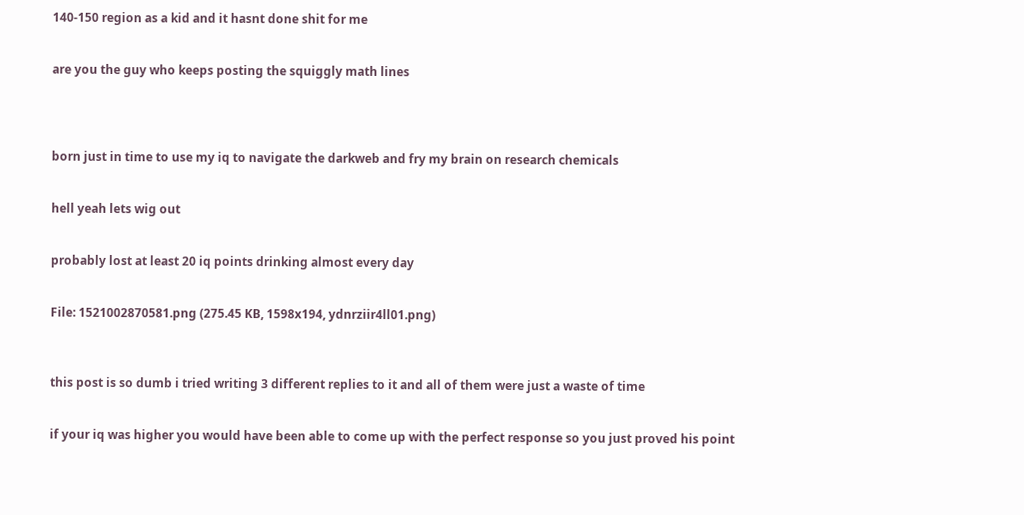140-150 region as a kid and it hasnt done shit for me


are you the guy who keeps posting the squiggly math lines




born just in time to use my iq to navigate the darkweb and fry my brain on research chemicals


hell yeah lets wig out


probably lost at least 20 iq points drinking almost every day


File: 1521002870581.png (275.45 KB, 1598x194, ydnrziir4ll01.png)



this post is so dumb i tried writing 3 different replies to it and all of them were just a waste of time


if your iq was higher you would have been able to come up with the perfect response so you just proved his point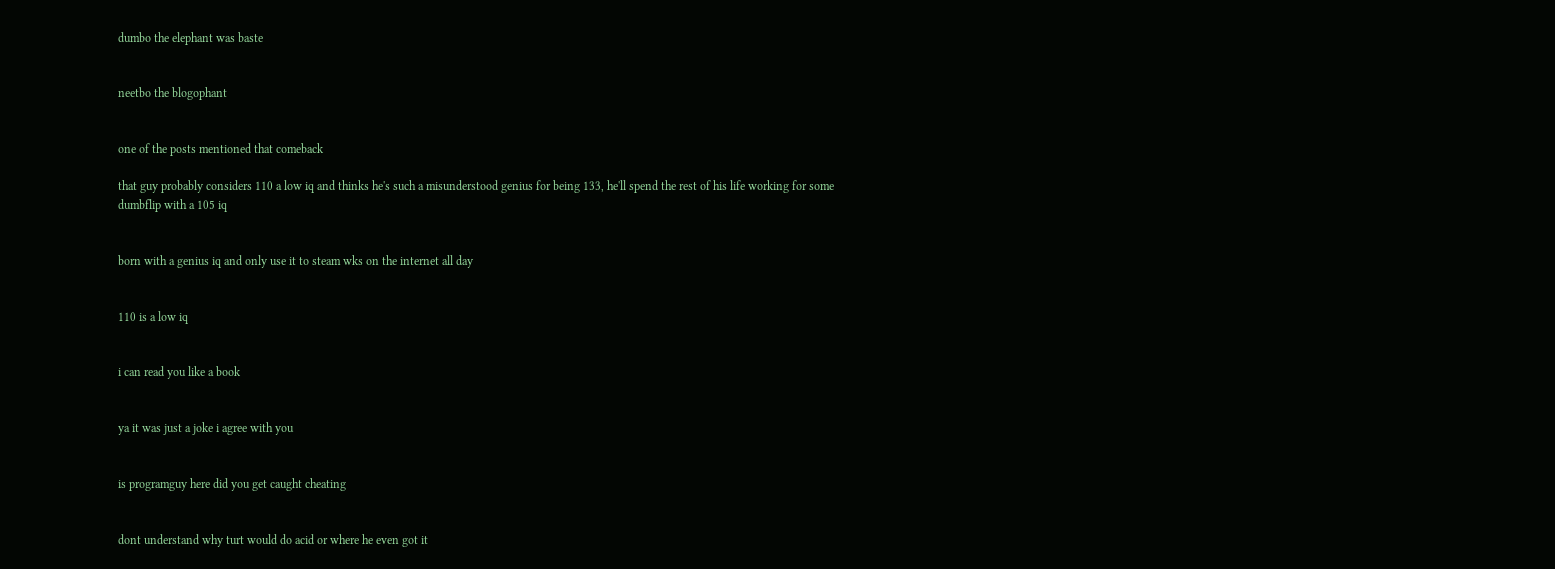dumbo the elephant was baste


neetbo the blogophant


one of the posts mentioned that comeback

that guy probably considers 110 a low iq and thinks he's such a misunderstood genius for being 133, he'll spend the rest of his life working for some dumbflip with a 105 iq


born with a genius iq and only use it to steam wks on the internet all day


110 is a low iq


i can read you like a book


ya it was just a joke i agree with you


is programguy here did you get caught cheating


dont understand why turt would do acid or where he even got it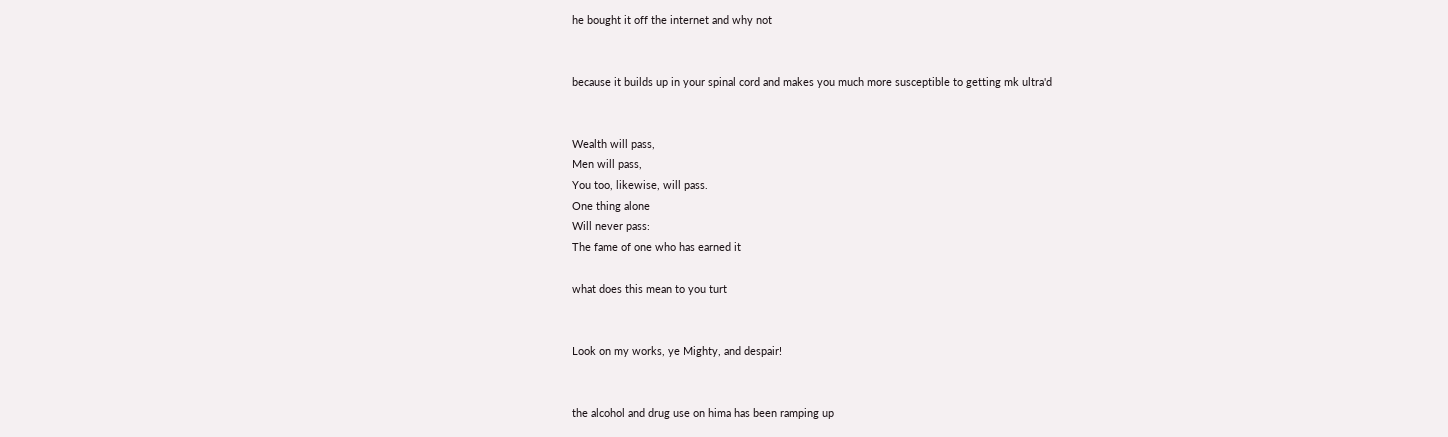he bought it off the internet and why not


because it builds up in your spinal cord and makes you much more susceptible to getting mk ultra'd


Wealth will pass,
Men will pass,
You too, likewise, will pass.
One thing alone
Will never pass:
The fame of one who has earned it

what does this mean to you turt


Look on my works, ye Mighty, and despair!


the alcohol and drug use on hima has been ramping up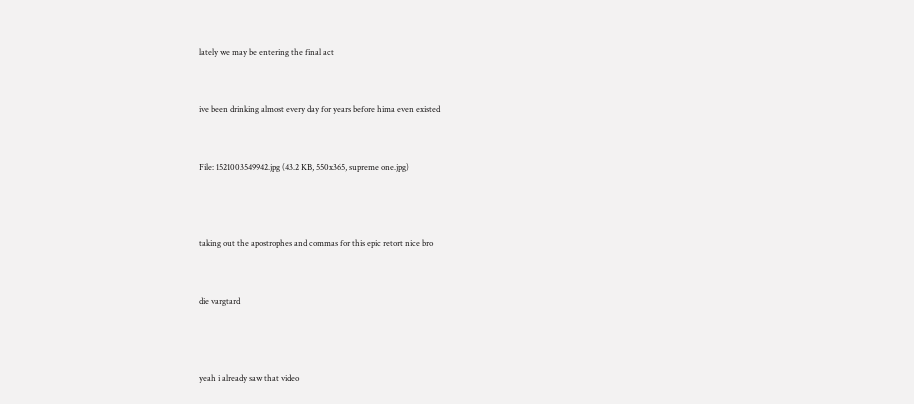lately we may be entering the final act


ive been drinking almost every day for years before hima even existed


File: 1521003549942.jpg (43.2 KB, 550x365, supreme one.jpg)



taking out the apostrophes and commas for this epic retort nice bro


die vargtard



yeah i already saw that video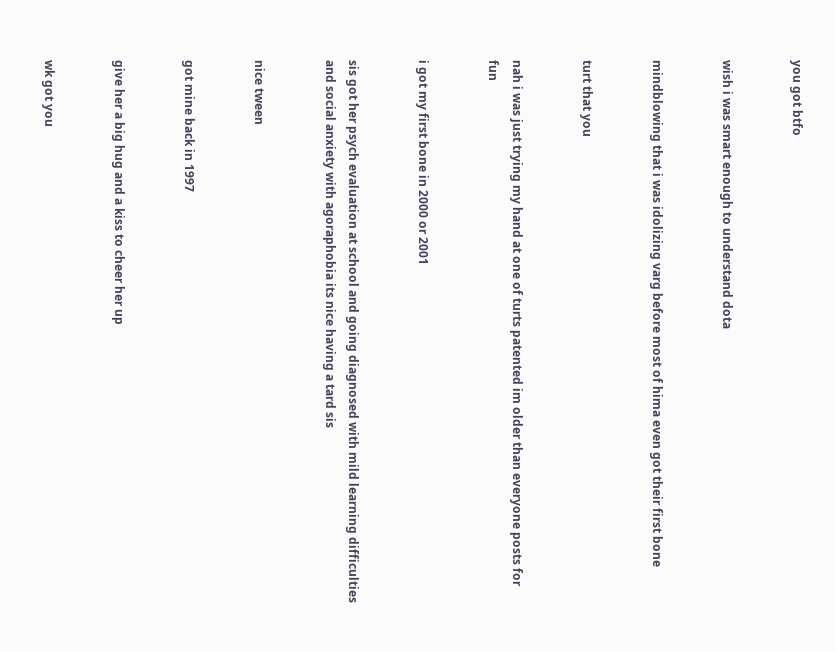you got btfo


wish i was smart enough to understand dota


mindblowing that i was idolizing varg before most of hima even got their first bone


turt that you


nah i was just trying my hand at one of turts patented im older than everyone posts for fun


i got my first bone in 2000 or 2001


sis got her psych evaluation at school and going diagnosed with mild learning difficulties and social anxiety with agoraphobia its nice having a tard sis


nice tween


got mine back in 1997


give her a big hug and a kiss to cheer her up


wk got you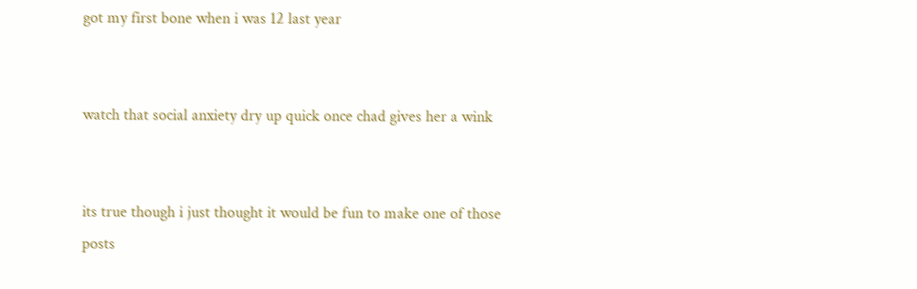got my first bone when i was 12 last year


watch that social anxiety dry up quick once chad gives her a wink


its true though i just thought it would be fun to make one of those posts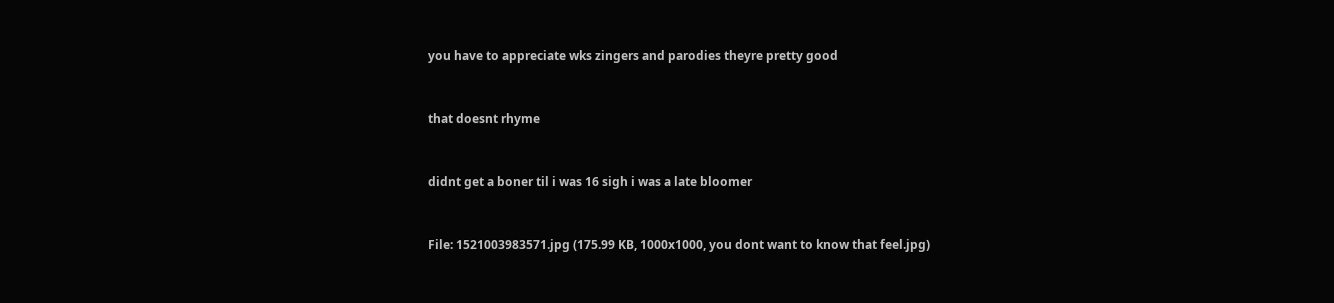you have to appreciate wks zingers and parodies theyre pretty good


that doesnt rhyme


didnt get a boner til i was 16 sigh i was a late bloomer


File: 1521003983571.jpg (175.99 KB, 1000x1000, you dont want to know that feel.jpg)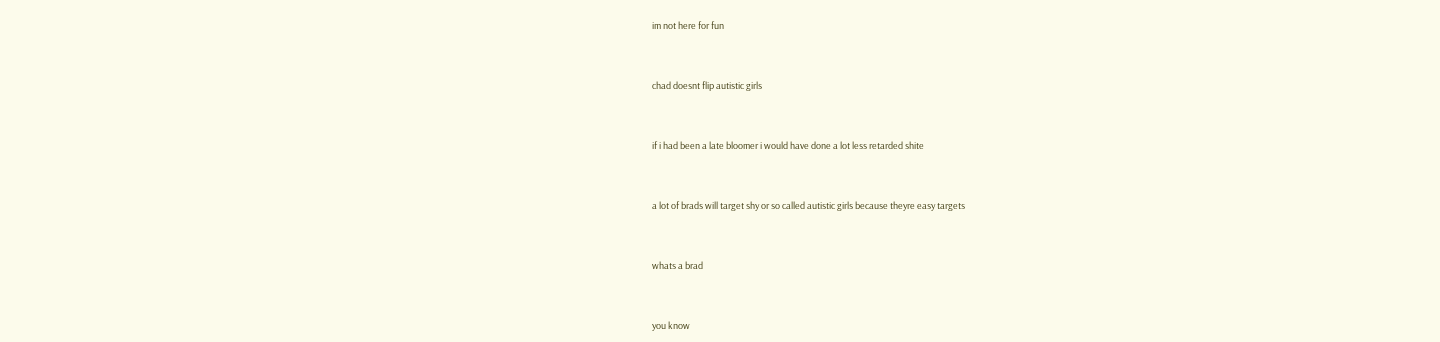im not here for fun


chad doesnt flip autistic girls


if i had been a late bloomer i would have done a lot less retarded shite


a lot of brads will target shy or so called autistic girls because theyre easy targets


whats a brad


you know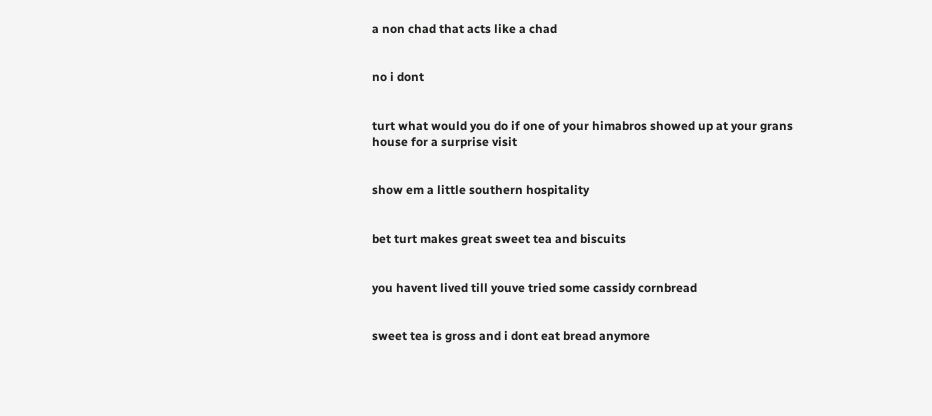a non chad that acts like a chad


no i dont


turt what would you do if one of your himabros showed up at your grans house for a surprise visit


show em a little southern hospitality


bet turt makes great sweet tea and biscuits


you havent lived till youve tried some cassidy cornbread


sweet tea is gross and i dont eat bread anymore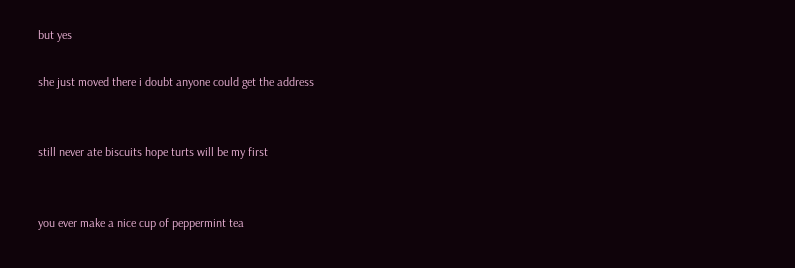but yes

she just moved there i doubt anyone could get the address


still never ate biscuits hope turts will be my first


you ever make a nice cup of peppermint tea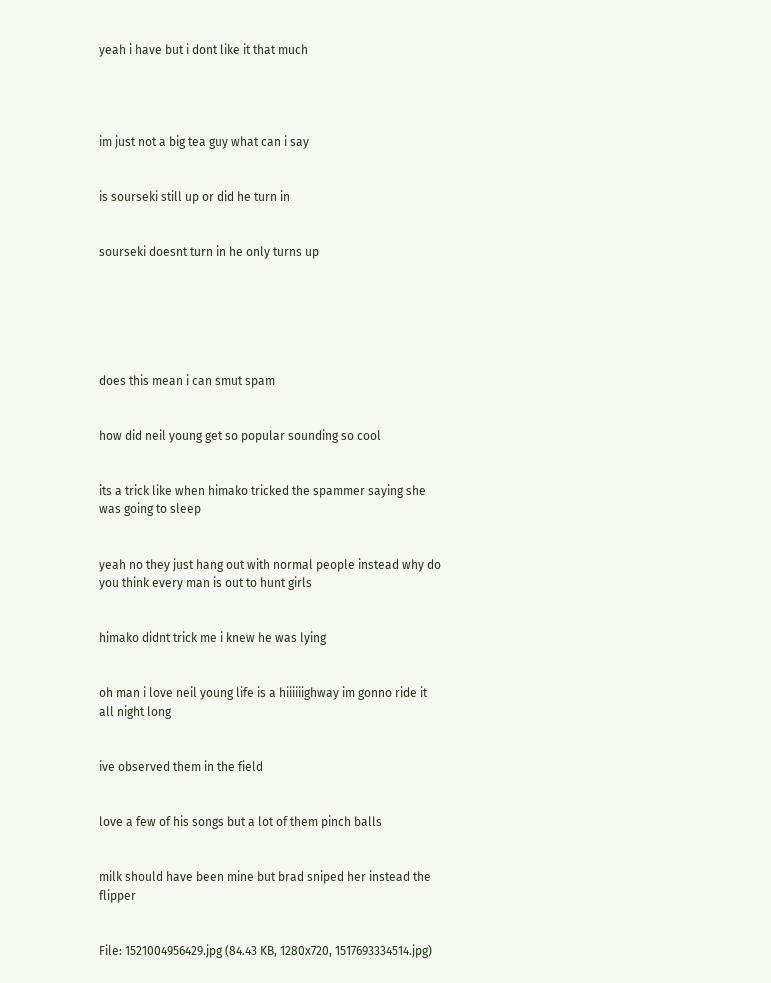yeah i have but i dont like it that much




im just not a big tea guy what can i say


is sourseki still up or did he turn in


sourseki doesnt turn in he only turns up






does this mean i can smut spam


how did neil young get so popular sounding so cool


its a trick like when himako tricked the spammer saying she was going to sleep


yeah no they just hang out with normal people instead why do you think every man is out to hunt girls


himako didnt trick me i knew he was lying


oh man i love neil young life is a hiiiiiighway im gonno ride it all night long


ive observed them in the field


love a few of his songs but a lot of them pinch balls


milk should have been mine but brad sniped her instead the flipper


File: 1521004956429.jpg (84.43 KB, 1280x720, 1517693334514.jpg)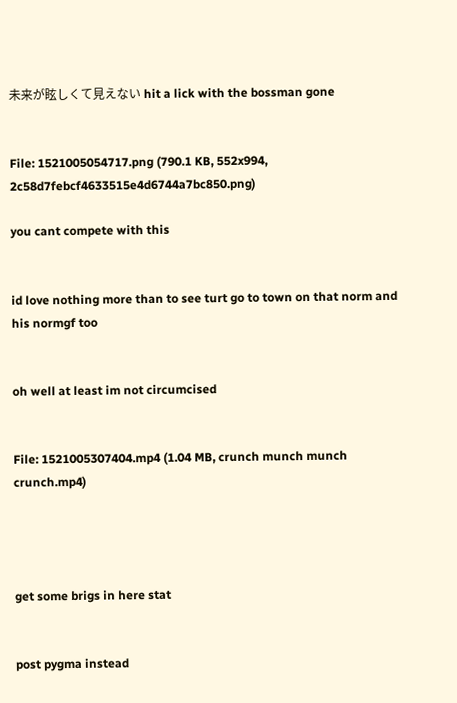未来が眩しくて見えない hit a lick with the bossman gone


File: 1521005054717.png (790.1 KB, 552x994, 2c58d7febcf4633515e4d6744a7bc850.png)

you cant compete with this


id love nothing more than to see turt go to town on that norm and his normgf too


oh well at least im not circumcised


File: 1521005307404.mp4 (1.04 MB, crunch munch munch crunch.mp4)




get some brigs in here stat


post pygma instead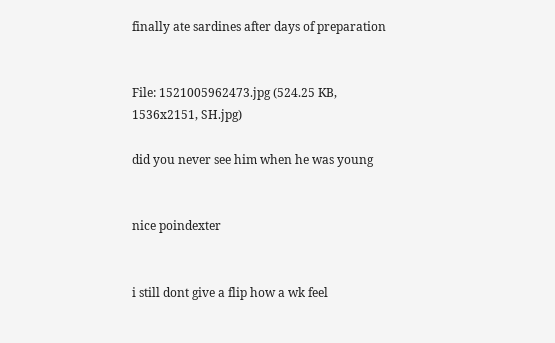finally ate sardines after days of preparation


File: 1521005962473.jpg (524.25 KB, 1536x2151, SH.jpg)

did you never see him when he was young


nice poindexter


i still dont give a flip how a wk feel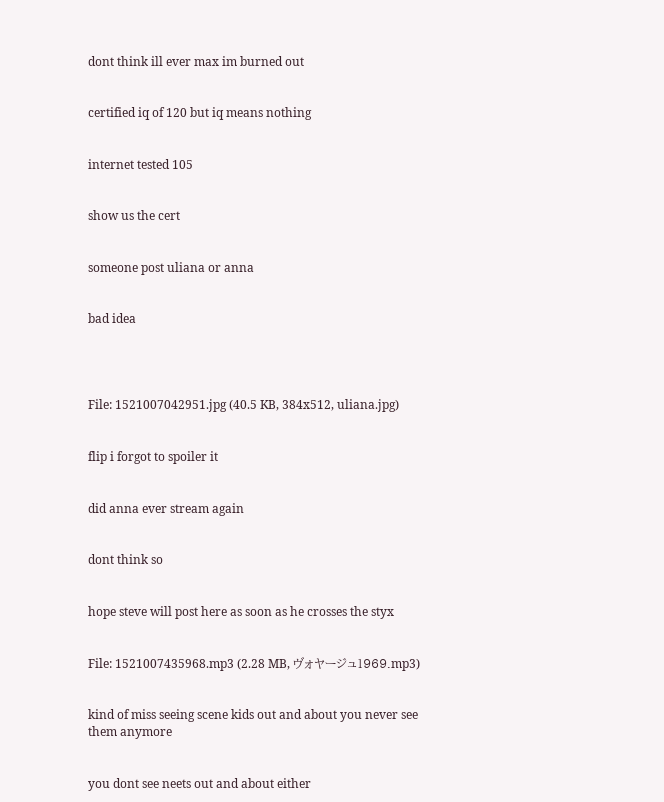dont think ill ever max im burned out


certified iq of 120 but iq means nothing


internet tested 105


show us the cert


someone post uliana or anna


bad idea




File: 1521007042951.jpg (40.5 KB, 384x512, uliana.jpg)


flip i forgot to spoiler it


did anna ever stream again


dont think so


hope steve will post here as soon as he crosses the styx


File: 1521007435968.mp3 (2.28 MB, ヴォヤージュ1969.mp3)


kind of miss seeing scene kids out and about you never see them anymore


you dont see neets out and about either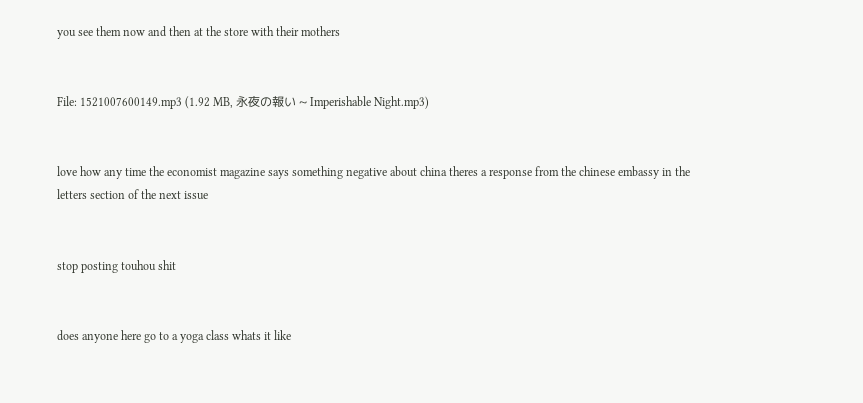you see them now and then at the store with their mothers


File: 1521007600149.mp3 (1.92 MB, 永夜の報い ~ Imperishable Night.mp3)


love how any time the economist magazine says something negative about china theres a response from the chinese embassy in the letters section of the next issue


stop posting touhou shit


does anyone here go to a yoga class whats it like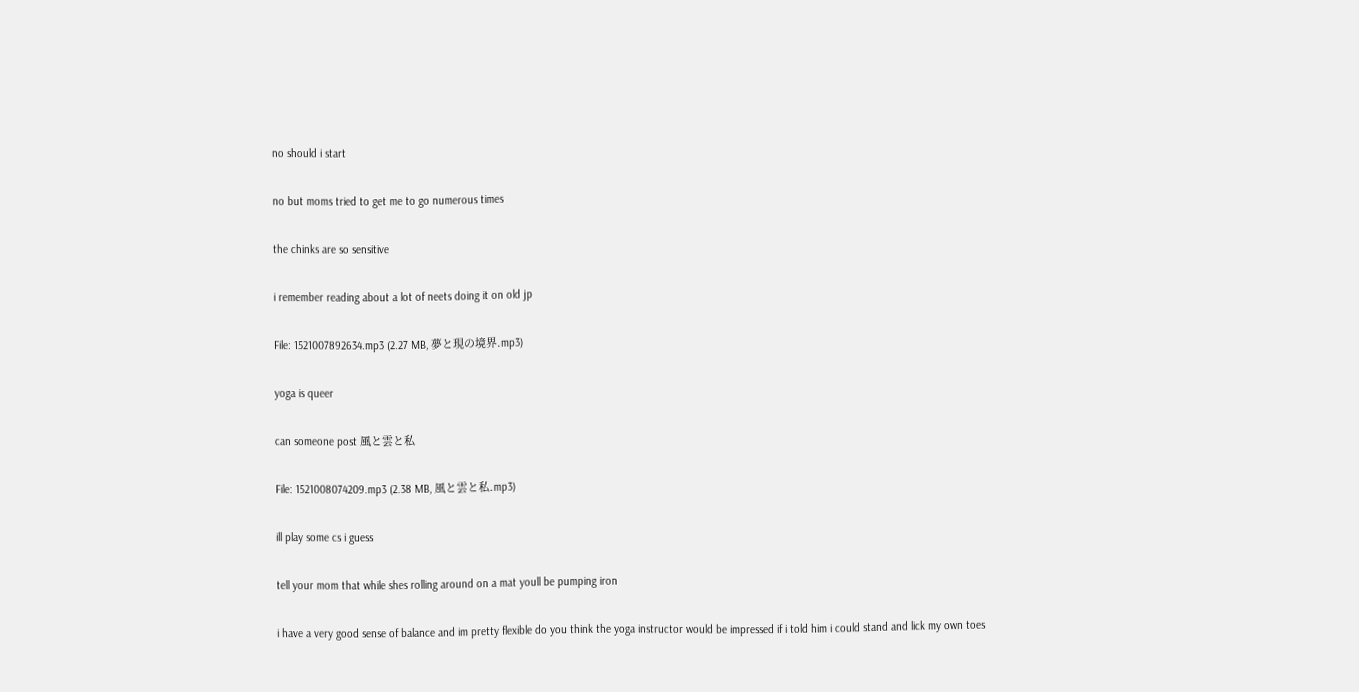no should i start


no but moms tried to get me to go numerous times


the chinks are so sensitive


i remember reading about a lot of neets doing it on old jp


File: 1521007892634.mp3 (2.27 MB, 夢と現の境界.mp3)


yoga is queer


can someone post 風と雲と私


File: 1521008074209.mp3 (2.38 MB, 風と雲と私.mp3)


ill play some cs i guess


tell your mom that while shes rolling around on a mat youll be pumping iron


i have a very good sense of balance and im pretty flexible do you think the yoga instructor would be impressed if i told him i could stand and lick my own toes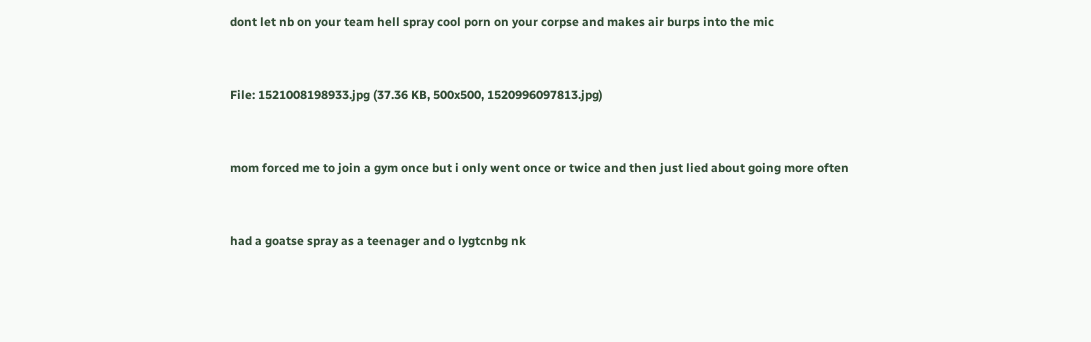dont let nb on your team hell spray cool porn on your corpse and makes air burps into the mic


File: 1521008198933.jpg (37.36 KB, 500x500, 1520996097813.jpg)


mom forced me to join a gym once but i only went once or twice and then just lied about going more often


had a goatse spray as a teenager and o lygtcnbg nk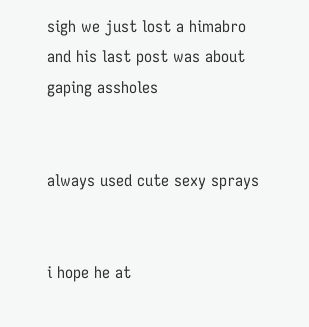sigh we just lost a himabro and his last post was about gaping assholes


always used cute sexy sprays


i hope he at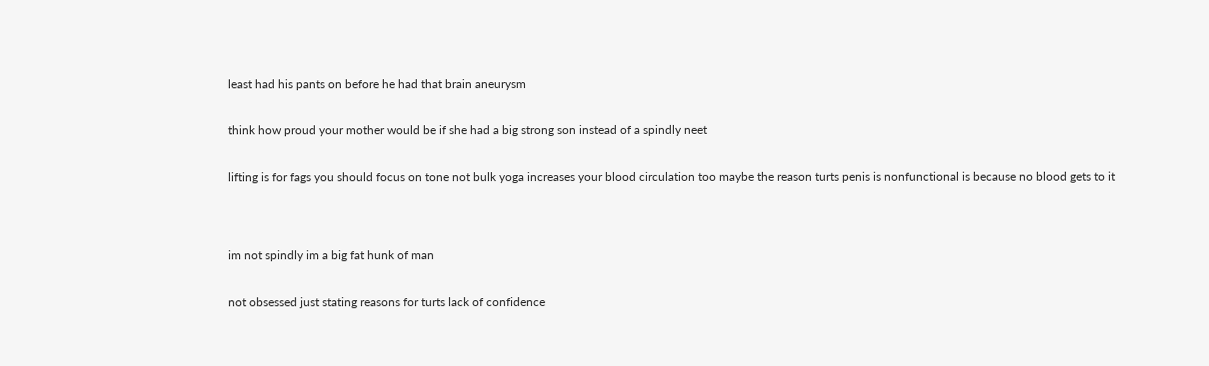least had his pants on before he had that brain aneurysm


think how proud your mother would be if she had a big strong son instead of a spindly neet


lifting is for fags you should focus on tone not bulk yoga increases your blood circulation too maybe the reason turts penis is nonfunctional is because no blood gets to it




im not spindly im a big fat hunk of man


not obsessed just stating reasons for turts lack of confidence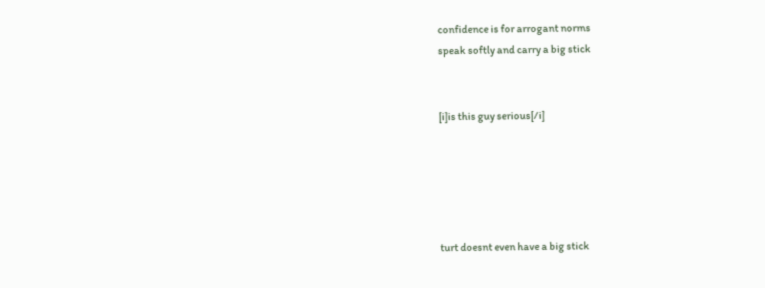confidence is for arrogant norms
speak softly and carry a big stick


[i]is this guy serious[/i]





turt doesnt even have a big stick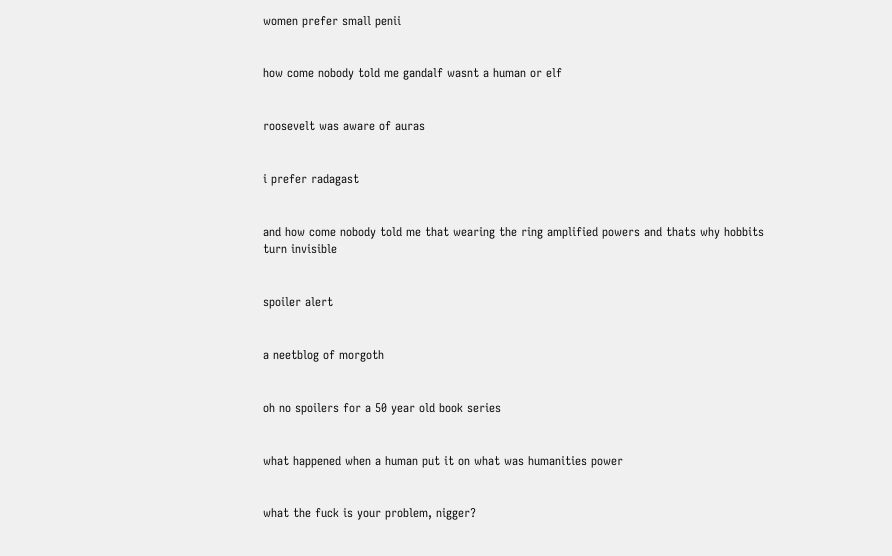women prefer small penii


how come nobody told me gandalf wasnt a human or elf


roosevelt was aware of auras


i prefer radagast


and how come nobody told me that wearing the ring amplified powers and thats why hobbits turn invisible


spoiler alert


a neetblog of morgoth


oh no spoilers for a 50 year old book series


what happened when a human put it on what was humanities power


what the fuck is your problem, nigger?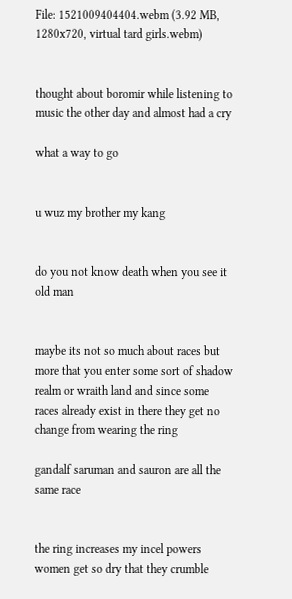File: 1521009404404.webm (3.92 MB, 1280x720, virtual tard girls.webm)


thought about boromir while listening to music the other day and almost had a cry

what a way to go


u wuz my brother my kang


do you not know death when you see it old man


maybe its not so much about races but more that you enter some sort of shadow realm or wraith land and since some races already exist in there they get no change from wearing the ring

gandalf saruman and sauron are all the same race


the ring increases my incel powers women get so dry that they crumble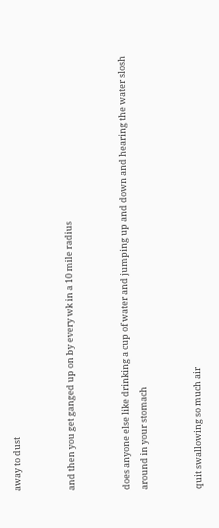away to dust


and then you get ganged up on by every wk in a 10 mile radius


does anyone else like drinking a cup of water and jumping up and down and hearing the water slosh around in your stomach


quit swallowing so much air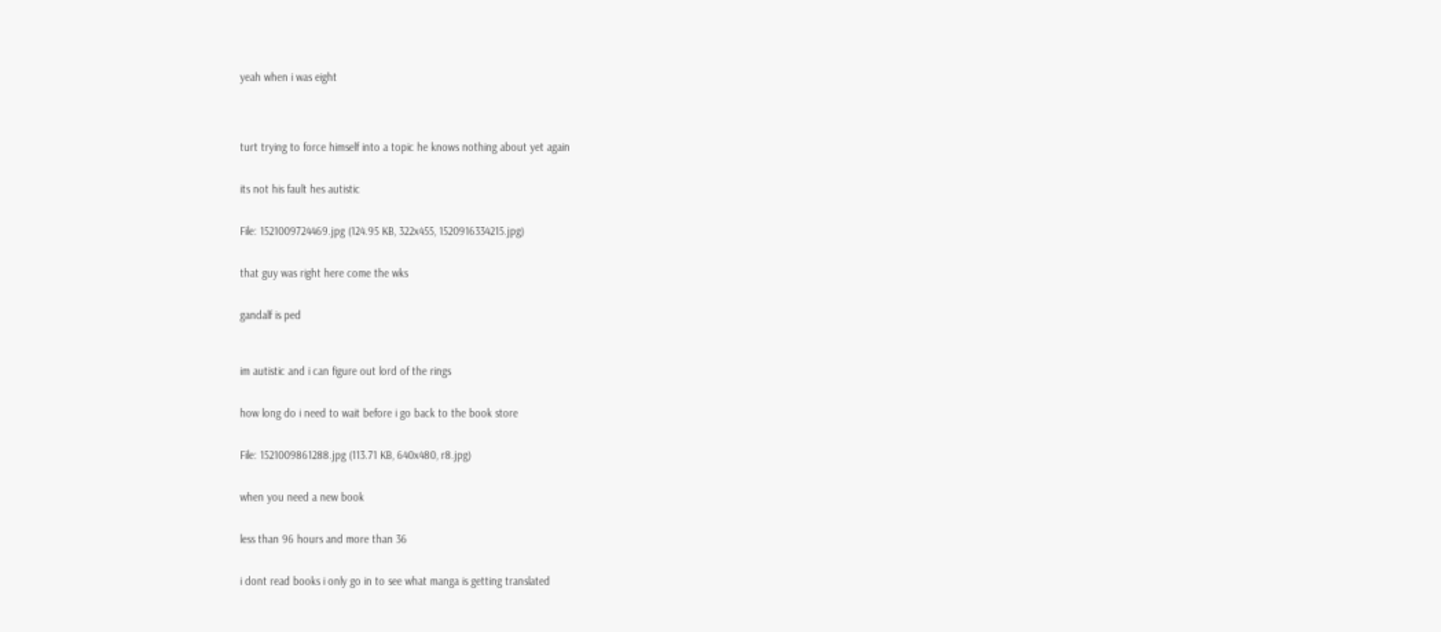yeah when i was eight




turt trying to force himself into a topic he knows nothing about yet again


its not his fault hes autistic


File: 1521009724469.jpg (124.95 KB, 322x455, 1520916334215.jpg)


that guy was right here come the wks


gandalf is ped



im autistic and i can figure out lord of the rings


how long do i need to wait before i go back to the book store


File: 1521009861288.jpg (113.71 KB, 640x480, r8.jpg)


when you need a new book


less than 96 hours and more than 36


i dont read books i only go in to see what manga is getting translated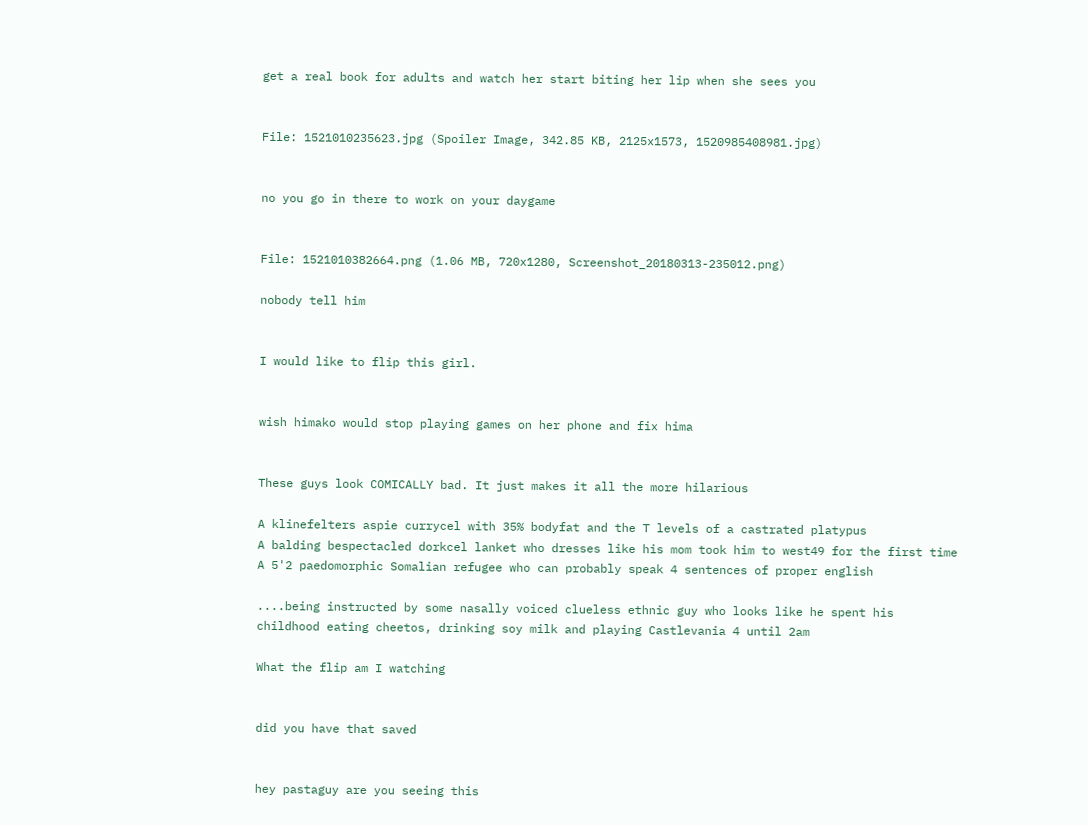get a real book for adults and watch her start biting her lip when she sees you


File: 1521010235623.jpg (Spoiler Image, 342.85 KB, 2125x1573, 1520985408981.jpg)


no you go in there to work on your daygame


File: 1521010382664.png (1.06 MB, 720x1280, Screenshot_20180313-235012.png)

nobody tell him


I would like to flip this girl.


wish himako would stop playing games on her phone and fix hima


These guys look COMICALLY bad. It just makes it all the more hilarious

A klinefelters aspie currycel with 35% bodyfat and the T levels of a castrated platypus
A balding bespectacled dorkcel lanket who dresses like his mom took him to west49 for the first time
A 5'2 paedomorphic Somalian refugee who can probably speak 4 sentences of proper english

....being instructed by some nasally voiced clueless ethnic guy who looks like he spent his childhood eating cheetos, drinking soy milk and playing Castlevania 4 until 2am

What the flip am I watching


did you have that saved


hey pastaguy are you seeing this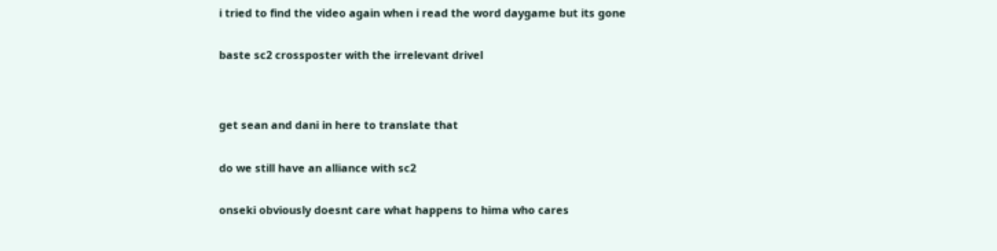i tried to find the video again when i read the word daygame but its gone


baste sc2 crossposter with the irrelevant drivel




get sean and dani in here to translate that


do we still have an alliance with sc2


onseki obviously doesnt care what happens to hima who cares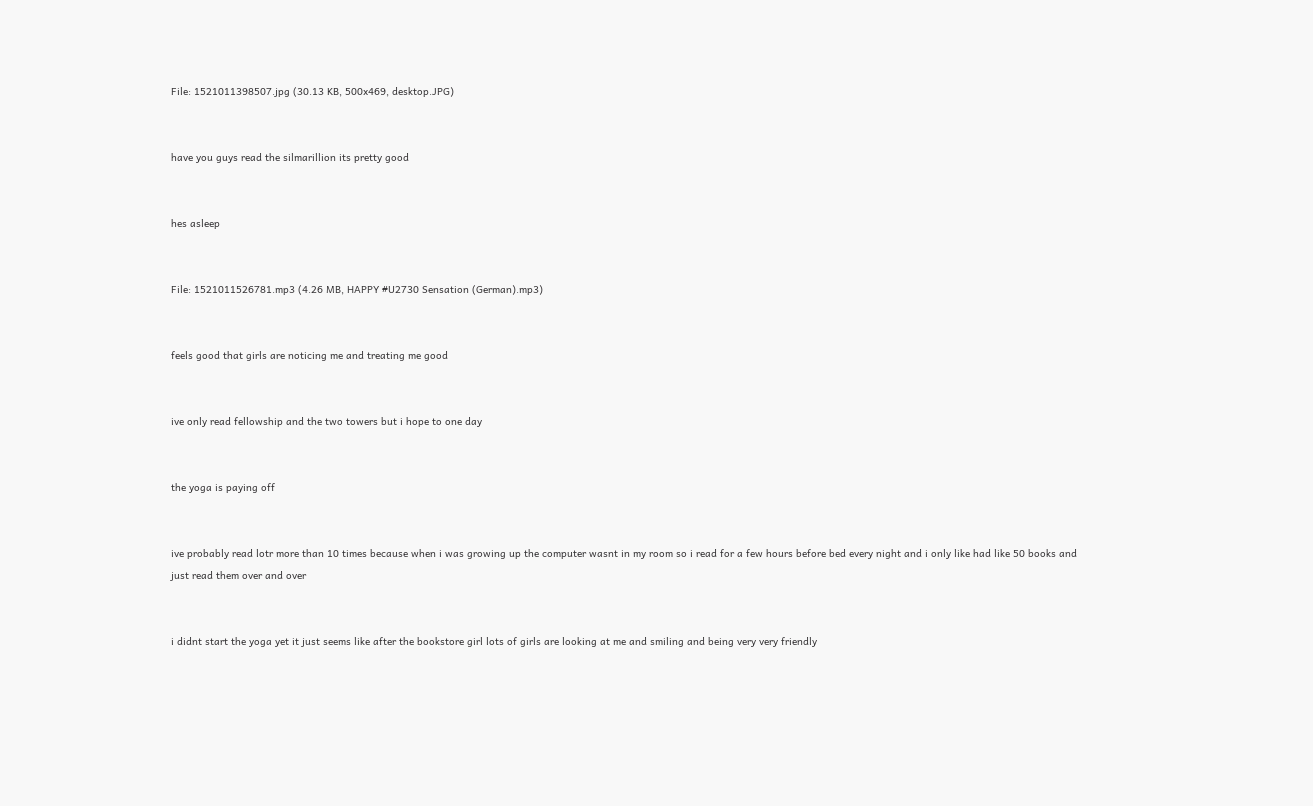File: 1521011398507.jpg (30.13 KB, 500x469, desktop.JPG)


have you guys read the silmarillion its pretty good


hes asleep


File: 1521011526781.mp3 (4.26 MB, HAPPY #U2730 Sensation (German).mp3)


feels good that girls are noticing me and treating me good


ive only read fellowship and the two towers but i hope to one day


the yoga is paying off


ive probably read lotr more than 10 times because when i was growing up the computer wasnt in my room so i read for a few hours before bed every night and i only like had like 50 books and just read them over and over


i didnt start the yoga yet it just seems like after the bookstore girl lots of girls are looking at me and smiling and being very very friendly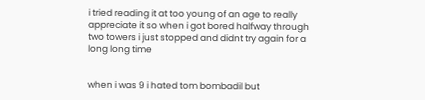i tried reading it at too young of an age to really appreciate it so when i got bored halfway through two towers i just stopped and didnt try again for a long long time


when i was 9 i hated tom bombadil but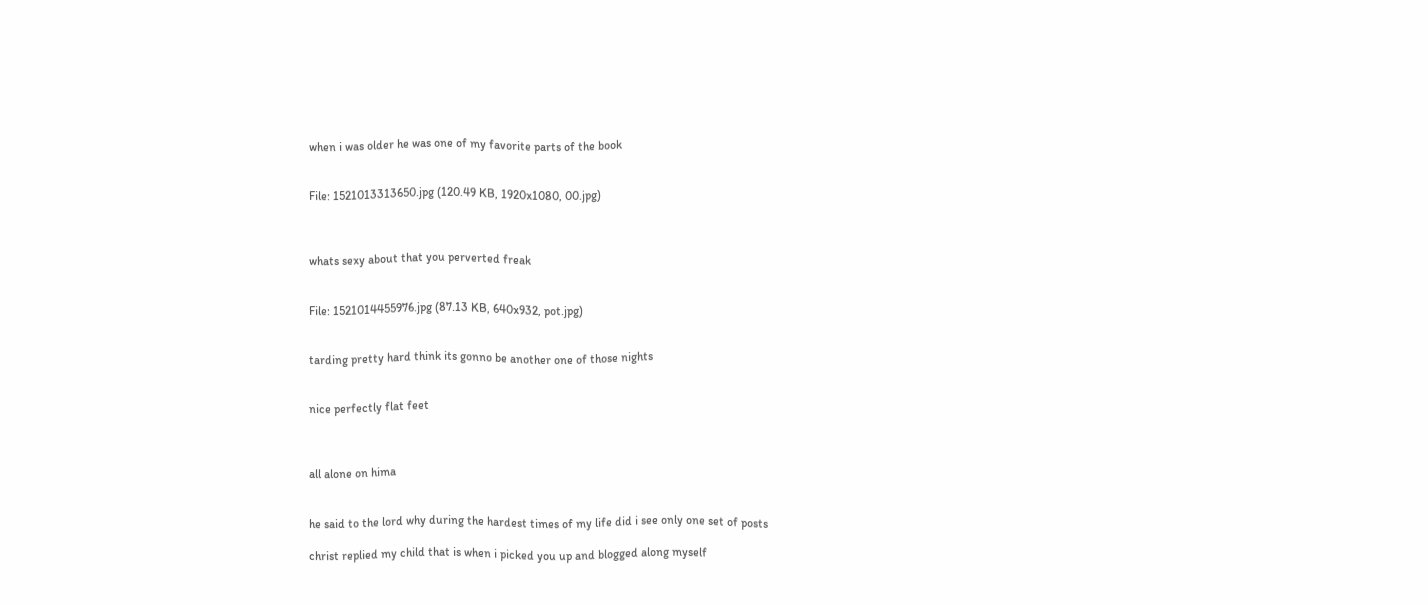when i was older he was one of my favorite parts of the book


File: 1521013313650.jpg (120.49 KB, 1920x1080, 00.jpg)



whats sexy about that you perverted freak


File: 1521014455976.jpg (87.13 KB, 640x932, pot.jpg)


tarding pretty hard think its gonno be another one of those nights


nice perfectly flat feet



all alone on hima


he said to the lord why during the hardest times of my life did i see only one set of posts

christ replied my child that is when i picked you up and blogged along myself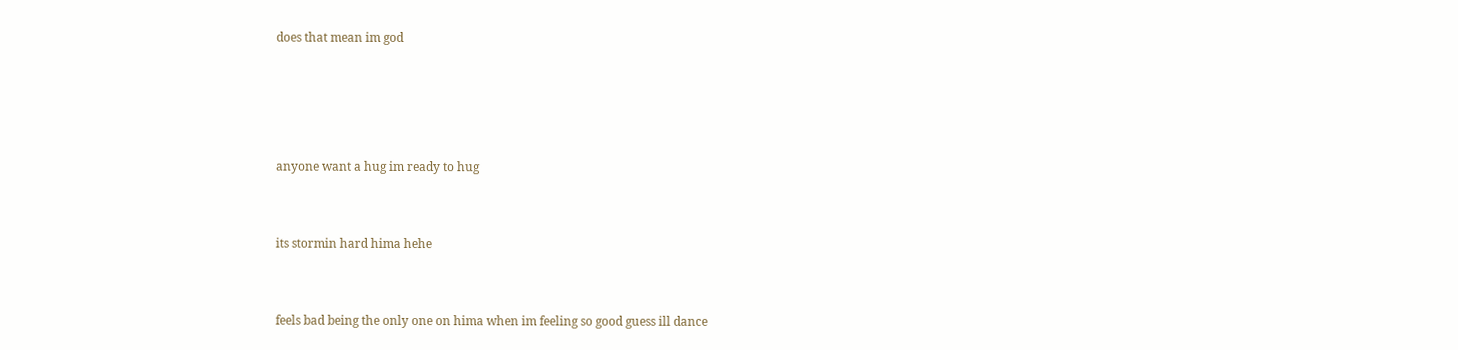does that mean im god




anyone want a hug im ready to hug


its stormin hard hima hehe


feels bad being the only one on hima when im feeling so good guess ill dance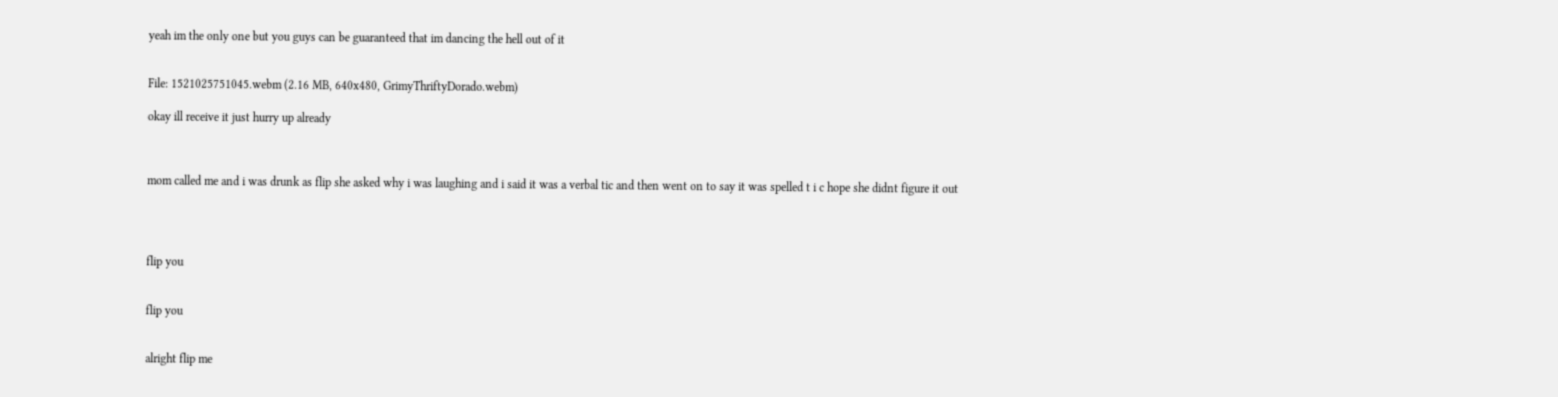yeah im the only one but you guys can be guaranteed that im dancing the hell out of it


File: 1521025751045.webm (2.16 MB, 640x480, GrimyThriftyDorado.webm)

okay ill receive it just hurry up already



mom called me and i was drunk as flip she asked why i was laughing and i said it was a verbal tic and then went on to say it was spelled t i c hope she didnt figure it out




flip you


flip you


alright flip me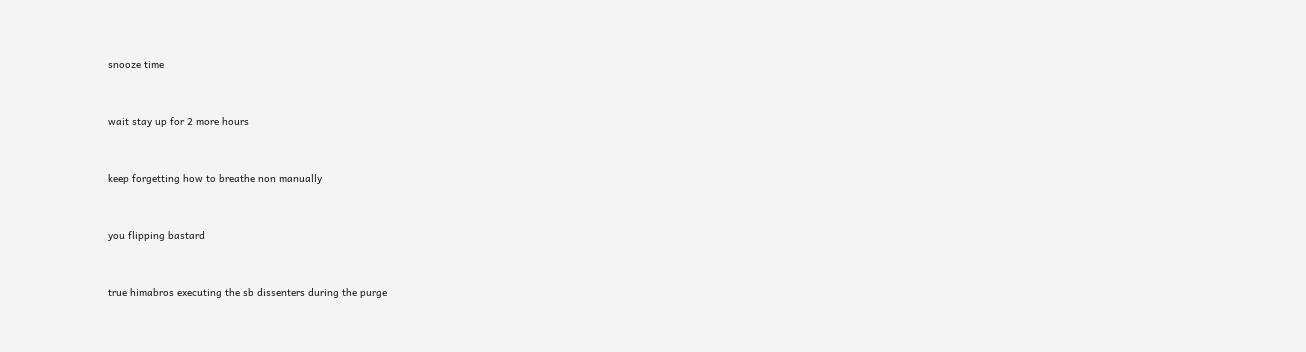snooze time


wait stay up for 2 more hours


keep forgetting how to breathe non manually


you flipping bastard


true himabros executing the sb dissenters during the purge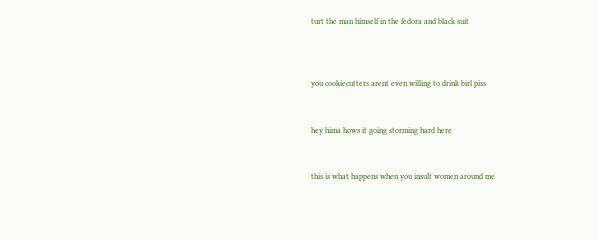turt the man himself in the fedora and black suit



you cookiecutters arent even willing to drink birl piss


hey hima hows it going storming hard here


this is what happens when you insult women around me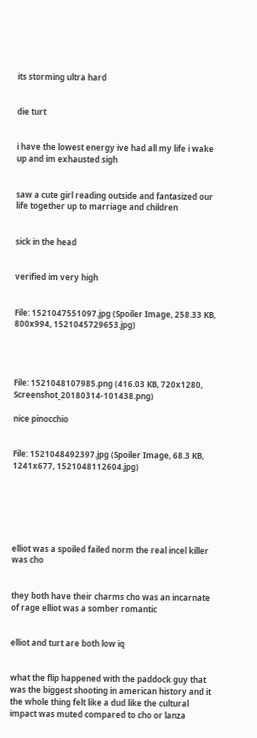its storming ultra hard


die turt


i have the lowest energy ive had all my life i wake up and im exhausted sigh


saw a cute girl reading outside and fantasized our life together up to marriage and children


sick in the head


verified im very high


File: 1521047551097.jpg (Spoiler Image, 258.33 KB, 800x994, 1521045729653.jpg)




File: 1521048107985.png (416.03 KB, 720x1280, Screenshot_20180314-101438.png)

nice pinocchio


File: 1521048492397.jpg (Spoiler Image, 68.3 KB, 1241x677, 1521048112604.jpg)






elliot was a spoiled failed norm the real incel killer was cho


they both have their charms cho was an incarnate of rage elliot was a somber romantic


elliot and turt are both low iq


what the flip happened with the paddock guy that was the biggest shooting in american history and it the whole thing felt like a dud like the cultural impact was muted compared to cho or lanza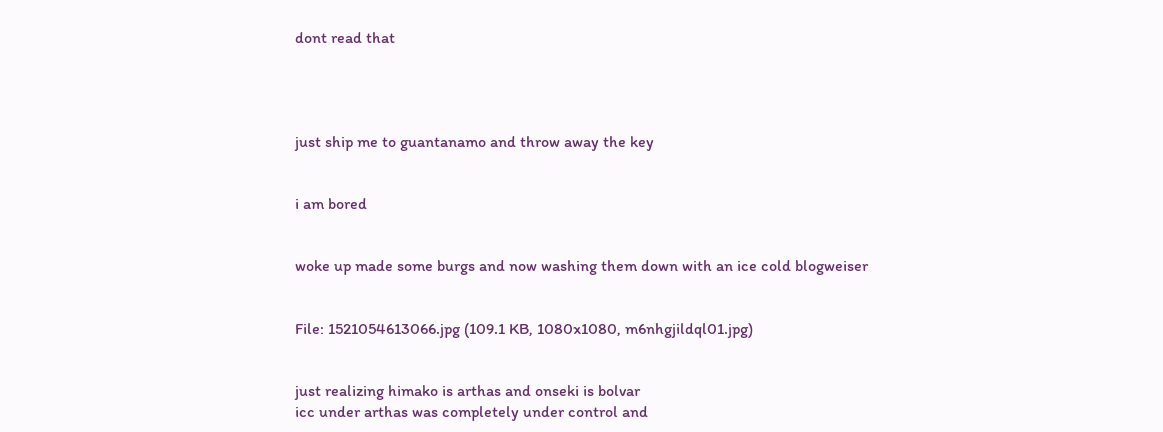dont read that




just ship me to guantanamo and throw away the key


i am bored


woke up made some burgs and now washing them down with an ice cold blogweiser


File: 1521054613066.jpg (109.1 KB, 1080x1080, m6nhgjildql01.jpg)


just realizing himako is arthas and onseki is bolvar
icc under arthas was completely under control and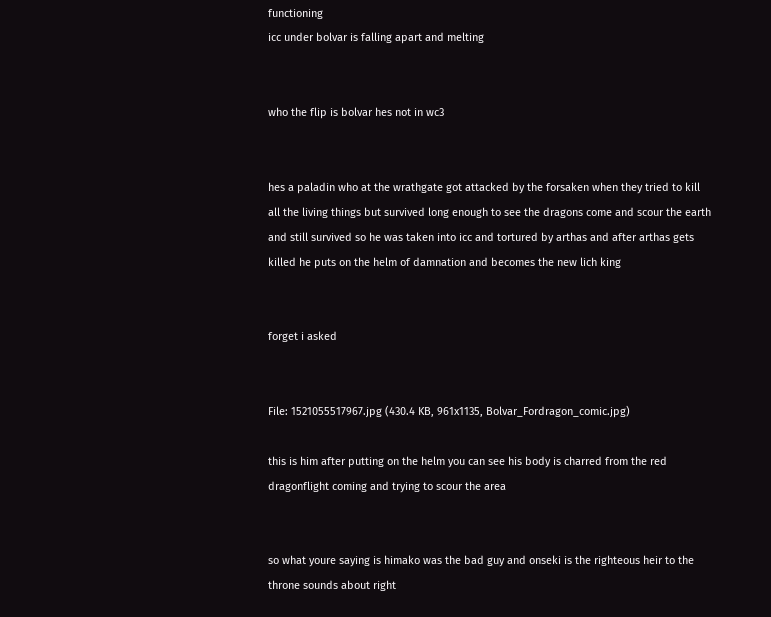functioning
icc under bolvar is falling apart and melting


who the flip is bolvar hes not in wc3


hes a paladin who at the wrathgate got attacked by the forsaken when they tried to kill all the living things but survived long enough to see the dragons come and scour the earth and still survived so he was taken into icc and tortured by arthas and after arthas gets killed he puts on the helm of damnation and becomes the new lich king


forget i asked


File: 1521055517967.jpg (430.4 KB, 961x1135, Bolvar_Fordragon_comic.jpg)

this is him after putting on the helm you can see his body is charred from the red dragonflight coming and trying to scour the area


so what youre saying is himako was the bad guy and onseki is the righteous heir to the throne sounds about right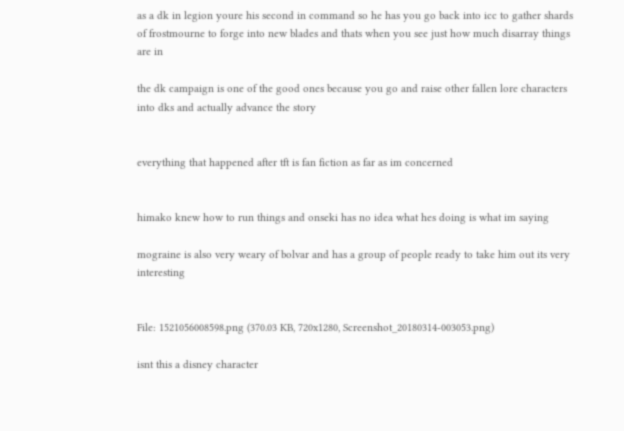as a dk in legion youre his second in command so he has you go back into icc to gather shards of frostmourne to forge into new blades and thats when you see just how much disarray things are in

the dk campaign is one of the good ones because you go and raise other fallen lore characters into dks and actually advance the story


everything that happened after tft is fan fiction as far as im concerned


himako knew how to run things and onseki has no idea what hes doing is what im saying

mograine is also very weary of bolvar and has a group of people ready to take him out its very interesting


File: 1521056008598.png (370.03 KB, 720x1280, Screenshot_20180314-003053.png)

isnt this a disney character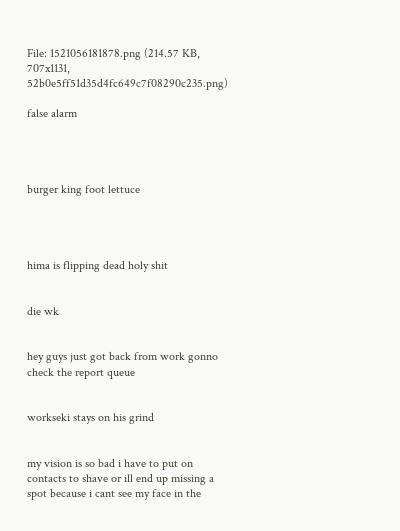File: 1521056181878.png (214.57 KB, 707x1131, 52b0e5ff51d35d4fc649c7f08290c235.png)

false alarm




burger king foot lettuce




hima is flipping dead holy shit


die wk


hey guys just got back from work gonno check the report queue


workseki stays on his grind


my vision is so bad i have to put on contacts to shave or ill end up missing a spot because i cant see my face in the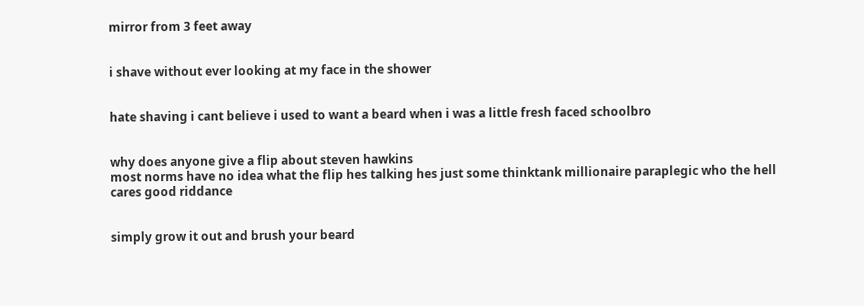mirror from 3 feet away


i shave without ever looking at my face in the shower


hate shaving i cant believe i used to want a beard when i was a little fresh faced schoolbro


why does anyone give a flip about steven hawkins
most norms have no idea what the flip hes talking hes just some thinktank millionaire paraplegic who the hell cares good riddance


simply grow it out and brush your beard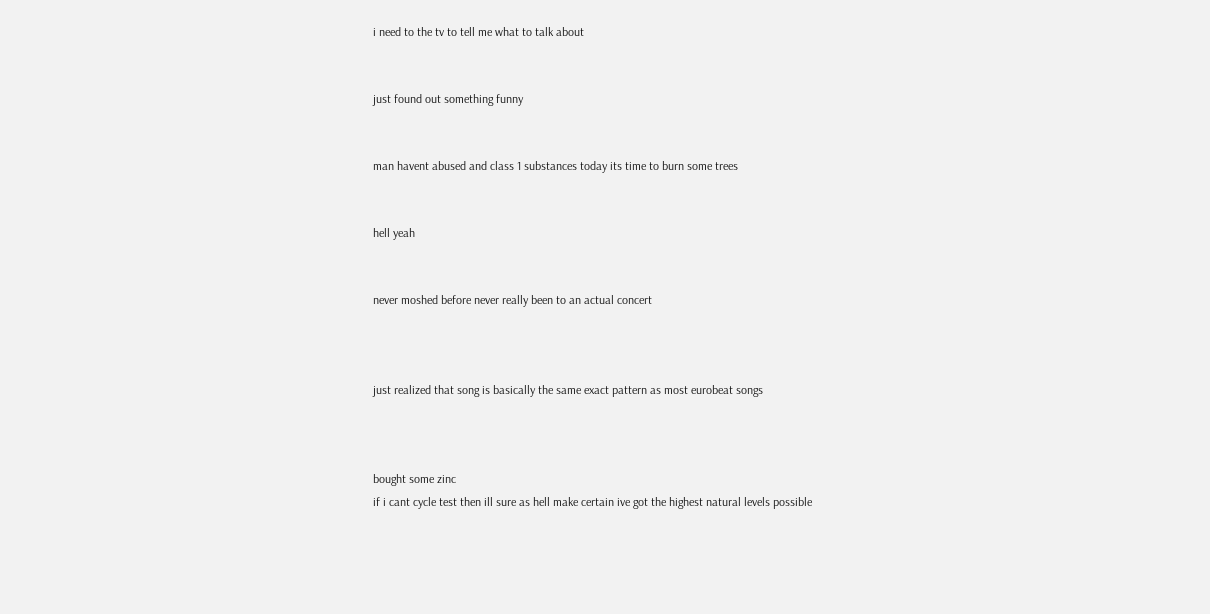i need to the tv to tell me what to talk about


just found out something funny


man havent abused and class 1 substances today its time to burn some trees


hell yeah


never moshed before never really been to an actual concert



just realized that song is basically the same exact pattern as most eurobeat songs



bought some zinc
if i cant cycle test then ill sure as hell make certain ive got the highest natural levels possible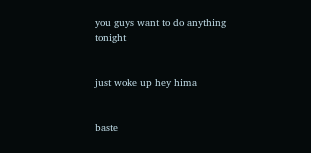you guys want to do anything tonight


just woke up hey hima


baste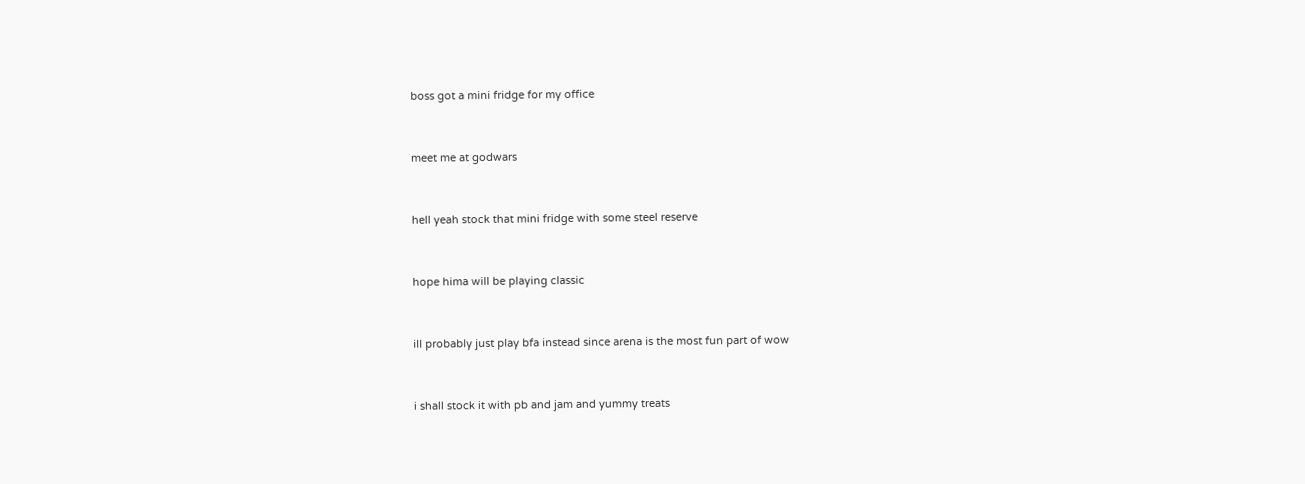boss got a mini fridge for my office


meet me at godwars


hell yeah stock that mini fridge with some steel reserve


hope hima will be playing classic


ill probably just play bfa instead since arena is the most fun part of wow


i shall stock it with pb and jam and yummy treats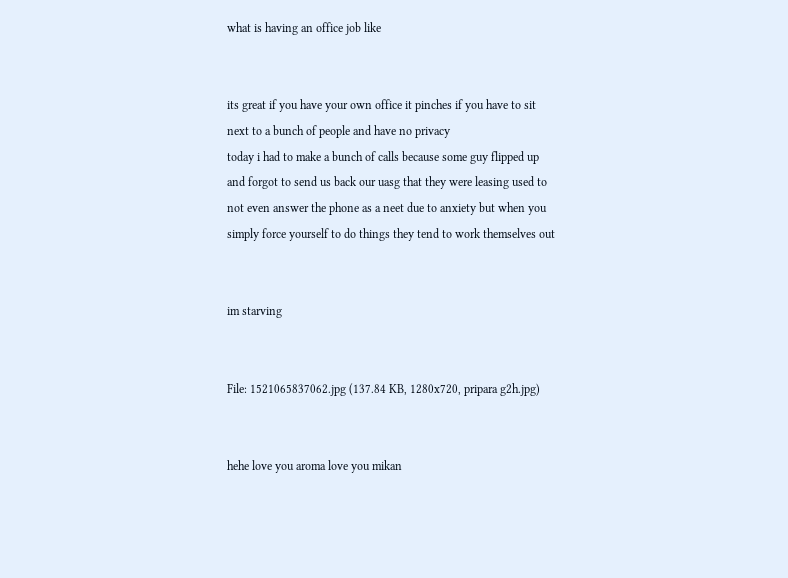what is having an office job like


its great if you have your own office it pinches if you have to sit next to a bunch of people and have no privacy
today i had to make a bunch of calls because some guy flipped up and forgot to send us back our uasg that they were leasing used to not even answer the phone as a neet due to anxiety but when you simply force yourself to do things they tend to work themselves out


im starving


File: 1521065837062.jpg (137.84 KB, 1280x720, pripara g2h.jpg)


hehe love you aroma love you mikan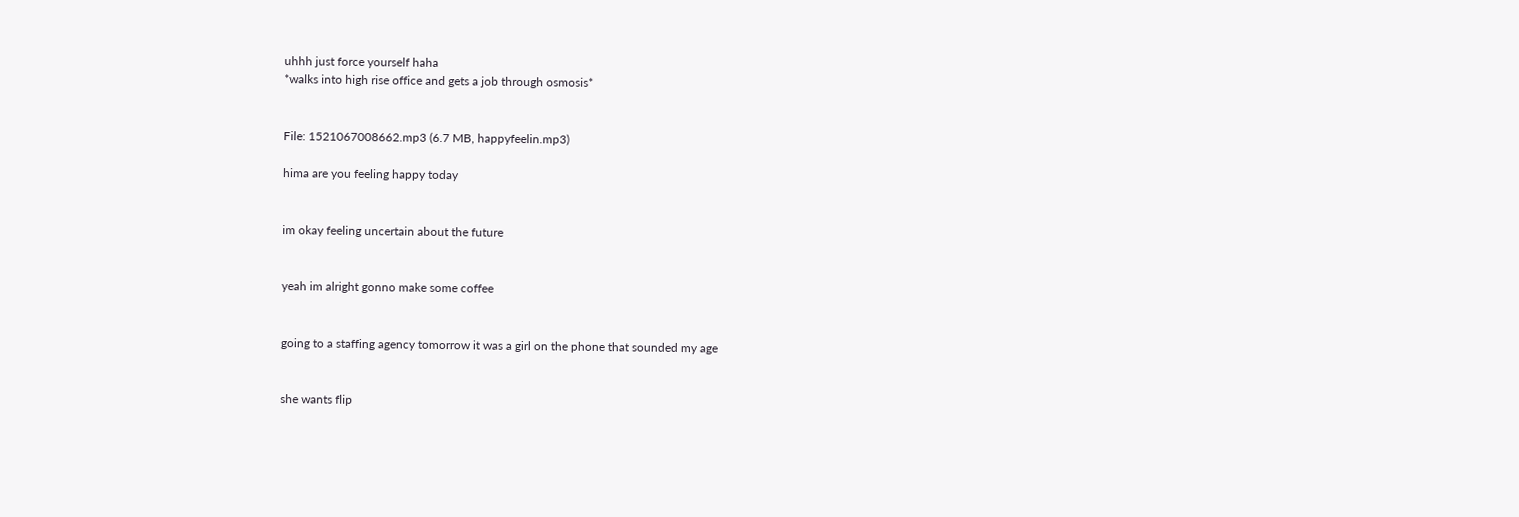uhhh just force yourself haha
*walks into high rise office and gets a job through osmosis*


File: 1521067008662.mp3 (6.7 MB, happyfeelin.mp3)

hima are you feeling happy today


im okay feeling uncertain about the future


yeah im alright gonno make some coffee


going to a staffing agency tomorrow it was a girl on the phone that sounded my age


she wants flip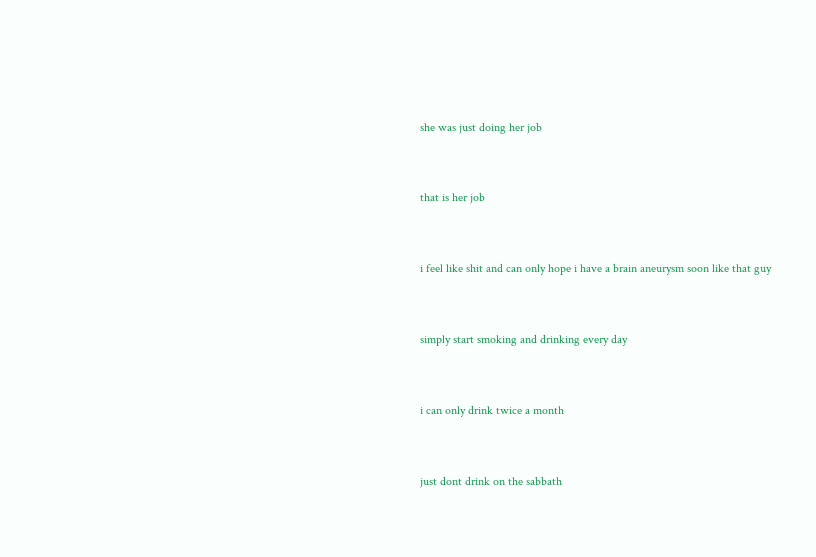she was just doing her job


that is her job


i feel like shit and can only hope i have a brain aneurysm soon like that guy


simply start smoking and drinking every day


i can only drink twice a month


just dont drink on the sabbath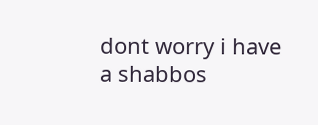dont worry i have a shabbos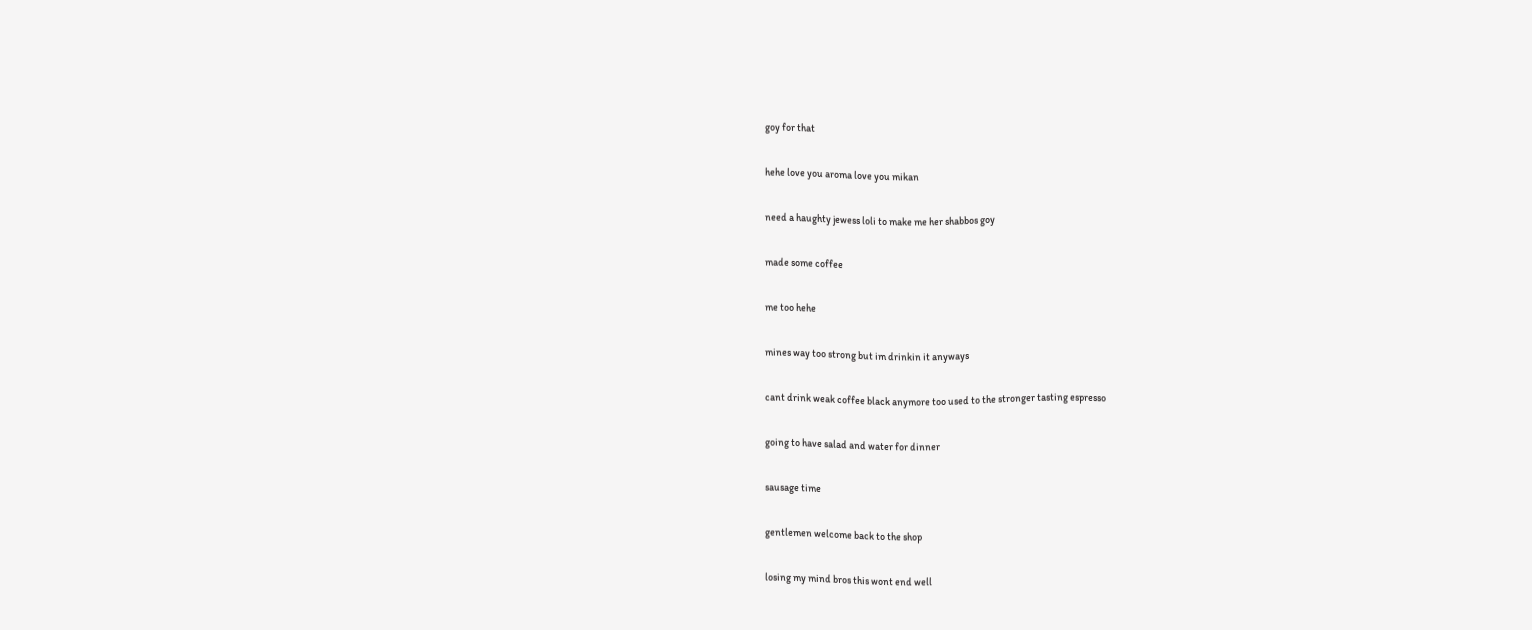goy for that


hehe love you aroma love you mikan


need a haughty jewess loli to make me her shabbos goy


made some coffee


me too hehe


mines way too strong but im drinkin it anyways


cant drink weak coffee black anymore too used to the stronger tasting espresso


going to have salad and water for dinner


sausage time


gentlemen welcome back to the shop


losing my mind bros this wont end well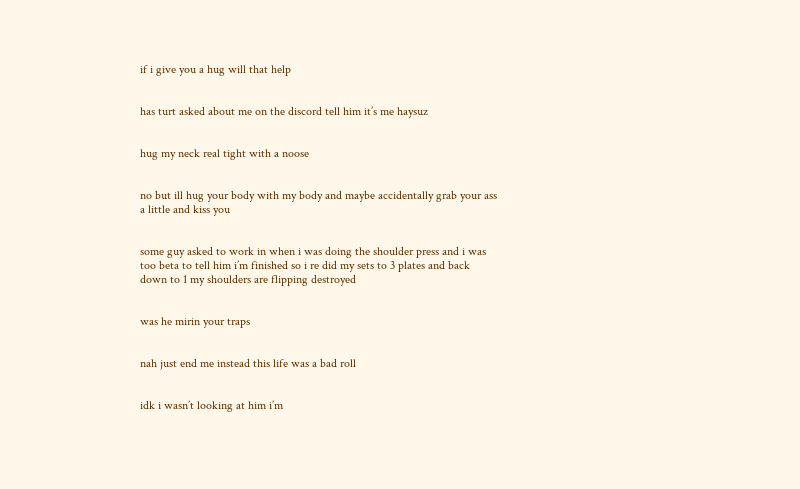if i give you a hug will that help


has turt asked about me on the discord tell him it’s me haysuz


hug my neck real tight with a noose


no but ill hug your body with my body and maybe accidentally grab your ass a little and kiss you


some guy asked to work in when i was doing the shoulder press and i was too beta to tell him i’m finished so i re did my sets to 3 plates and back down to 1 my shoulders are flipping destroyed


was he mirin your traps


nah just end me instead this life was a bad roll


idk i wasn’t looking at him i’m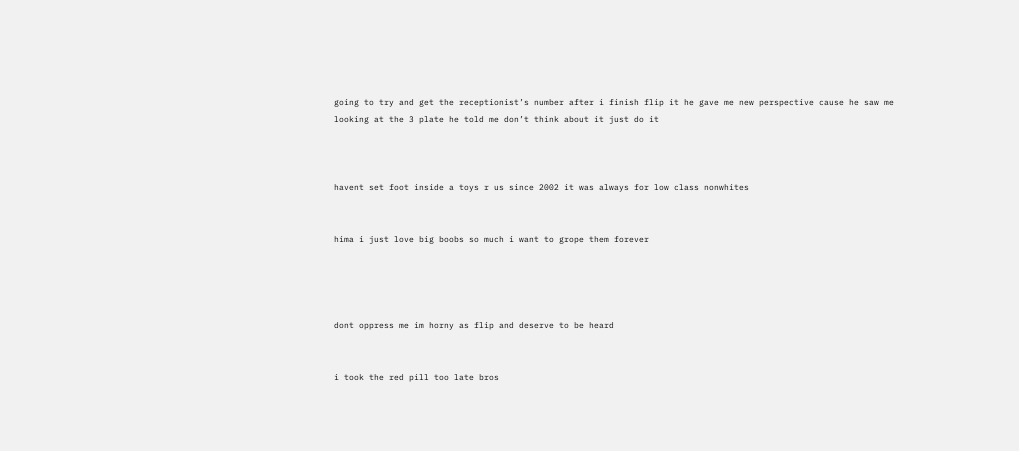going to try and get the receptionist’s number after i finish flip it he gave me new perspective cause he saw me looking at the 3 plate he told me don’t think about it just do it



havent set foot inside a toys r us since 2002 it was always for low class nonwhites


hima i just love big boobs so much i want to grope them forever




dont oppress me im horny as flip and deserve to be heard


i took the red pill too late bros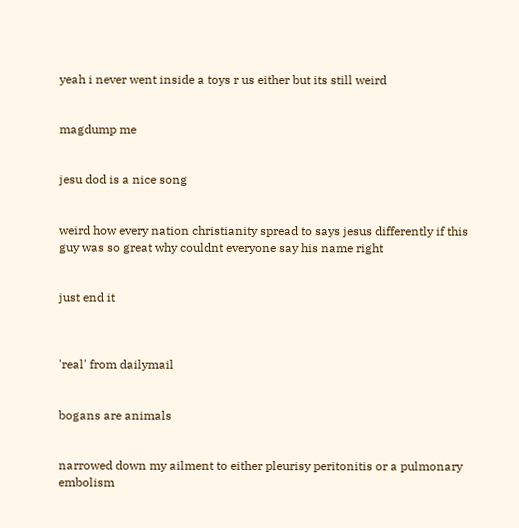yeah i never went inside a toys r us either but its still weird


magdump me


jesu dod is a nice song


weird how every nation christianity spread to says jesus differently if this guy was so great why couldnt everyone say his name right


just end it



'real' from dailymail


bogans are animals


narrowed down my ailment to either pleurisy peritonitis or a pulmonary embolism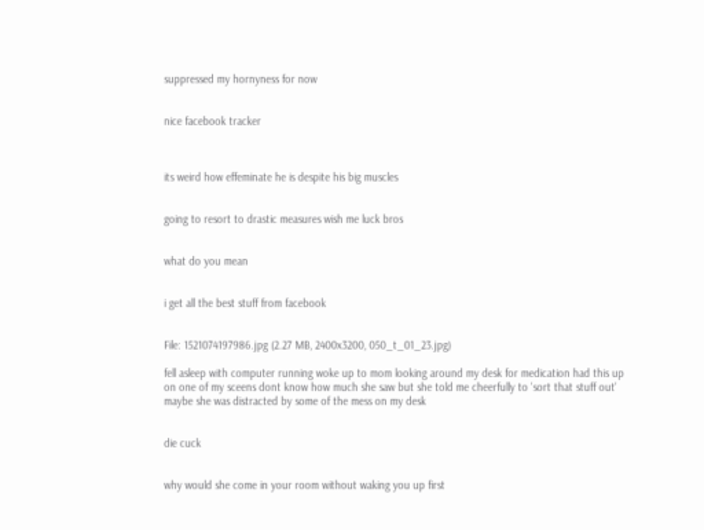suppressed my hornyness for now


nice facebook tracker



its weird how effeminate he is despite his big muscles


going to resort to drastic measures wish me luck bros


what do you mean


i get all the best stuff from facebook


File: 1521074197986.jpg (2.27 MB, 2400x3200, 050_t_01_23.jpg)

fell asleep with computer running woke up to mom looking around my desk for medication had this up on one of my sceens dont know how much she saw but she told me cheerfully to 'sort that stuff out' maybe she was distracted by some of the mess on my desk


die cuck


why would she come in your room without waking you up first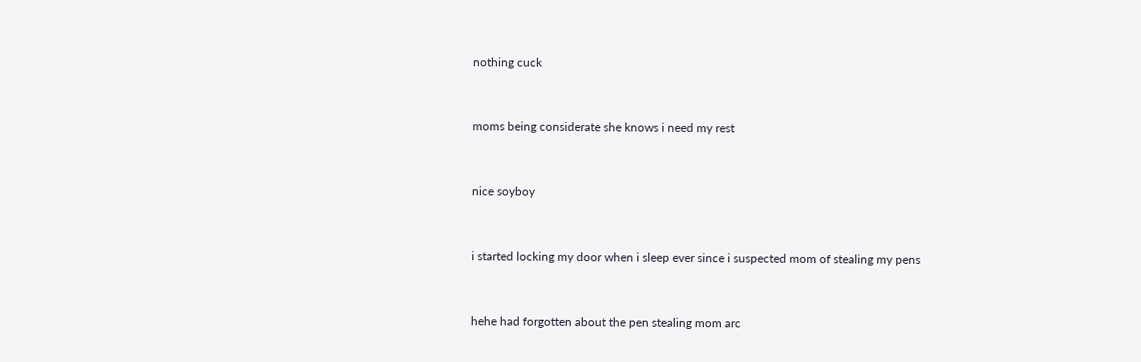nothing cuck


moms being considerate she knows i need my rest


nice soyboy


i started locking my door when i sleep ever since i suspected mom of stealing my pens


hehe had forgotten about the pen stealing mom arc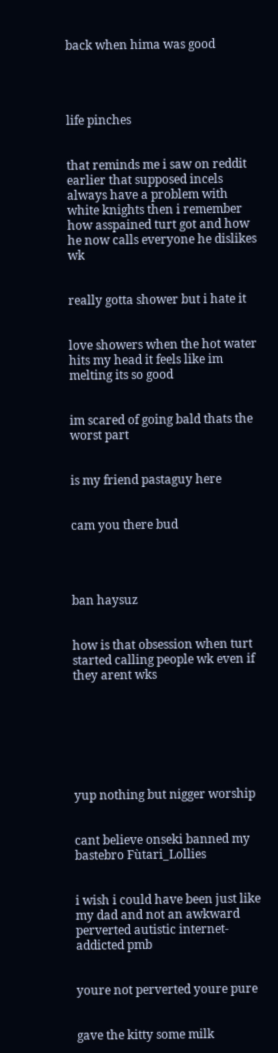back when hima was good




life pinches


that reminds me i saw on reddit earlier that supposed incels always have a problem with white knights then i remember how asspained turt got and how he now calls everyone he dislikes wk


really gotta shower but i hate it


love showers when the hot water hits my head it feels like im melting its so good


im scared of going bald thats the worst part


is my friend pastaguy here


cam you there bud




ban haysuz


how is that obsession when turt started calling people wk even if they arent wks







yup nothing but nigger worship


cant believe onseki banned my bastebro Fùtari_Lollies


i wish i could have been just like my dad and not an awkward perverted autistic internet-addicted pmb


youre not perverted youre pure


gave the kitty some milk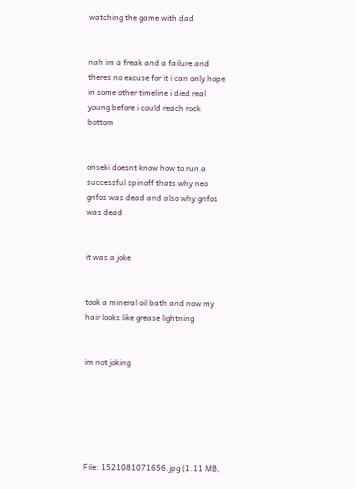watching the game with dad


nah im a freak and a failure and theres no excuse for it i can only hope in some other timeline i died real young before i could reach rock bottom


onseki doesnt know how to run a successful spinoff thats why neo gnfos was dead and also why gnfos was dead


it was a joke


took a mineral oil bath and now my hair looks like grease lightning


im not joking






File: 1521081071656.jpg (1.11 MB,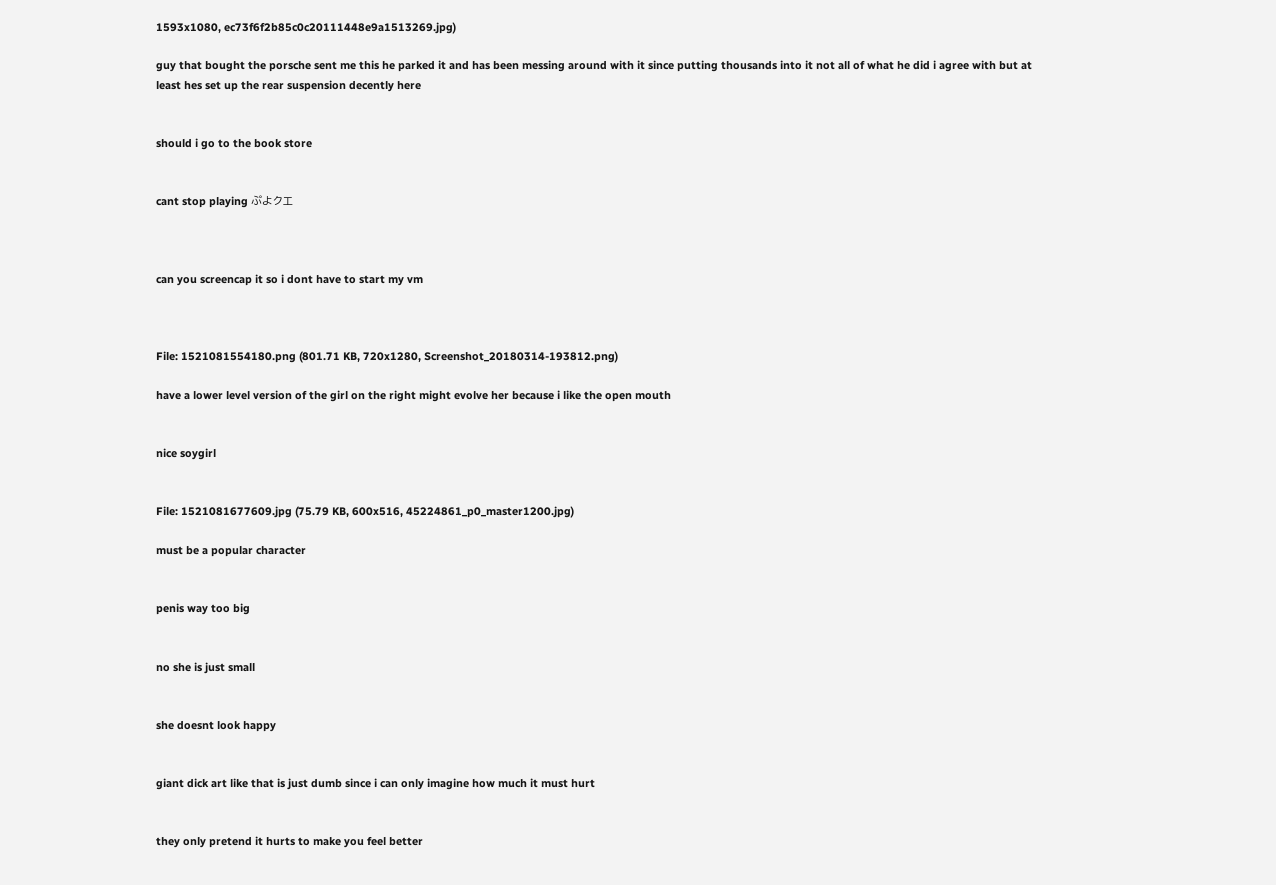1593x1080, ec73f6f2b85c0c20111448e9a1513269.jpg)

guy that bought the porsche sent me this he parked it and has been messing around with it since putting thousands into it not all of what he did i agree with but at least hes set up the rear suspension decently here


should i go to the book store


cant stop playing ぷよクエ



can you screencap it so i dont have to start my vm



File: 1521081554180.png (801.71 KB, 720x1280, Screenshot_20180314-193812.png)

have a lower level version of the girl on the right might evolve her because i like the open mouth


nice soygirl


File: 1521081677609.jpg (75.79 KB, 600x516, 45224861_p0_master1200.jpg)

must be a popular character


penis way too big


no she is just small


she doesnt look happy


giant dick art like that is just dumb since i can only imagine how much it must hurt


they only pretend it hurts to make you feel better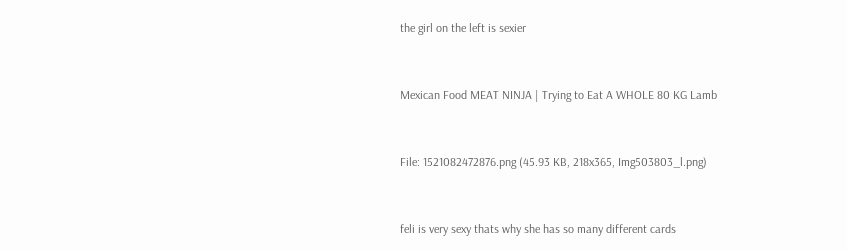the girl on the left is sexier


Mexican Food MEAT NINJA | Trying to Eat A WHOLE 80 KG Lamb


File: 1521082472876.png (45.93 KB, 218x365, Img503803_l.png)


feli is very sexy thats why she has so many different cards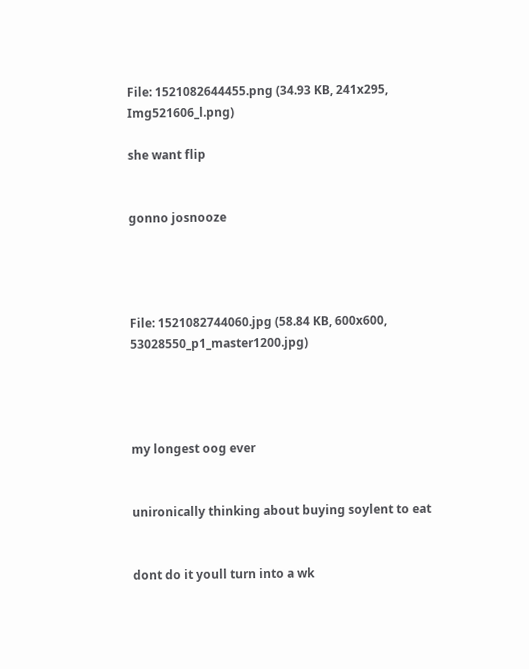File: 1521082644455.png (34.93 KB, 241x295, Img521606_l.png)

she want flip


gonno josnooze




File: 1521082744060.jpg (58.84 KB, 600x600, 53028550_p1_master1200.jpg)




my longest oog ever


unironically thinking about buying soylent to eat


dont do it youll turn into a wk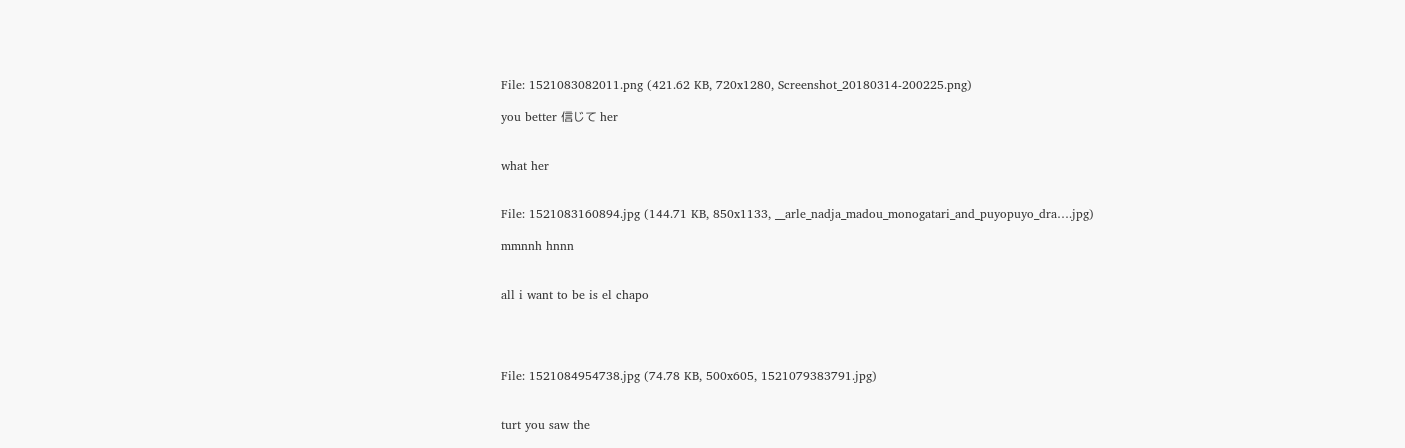File: 1521083082011.png (421.62 KB, 720x1280, Screenshot_20180314-200225.png)

you better 信じて her


what her


File: 1521083160894.jpg (144.71 KB, 850x1133, __arle_nadja_madou_monogatari_and_puyopuyo_dra….jpg)

mmnnh hnnn


all i want to be is el chapo




File: 1521084954738.jpg (74.78 KB, 500x605, 1521079383791.jpg)


turt you saw the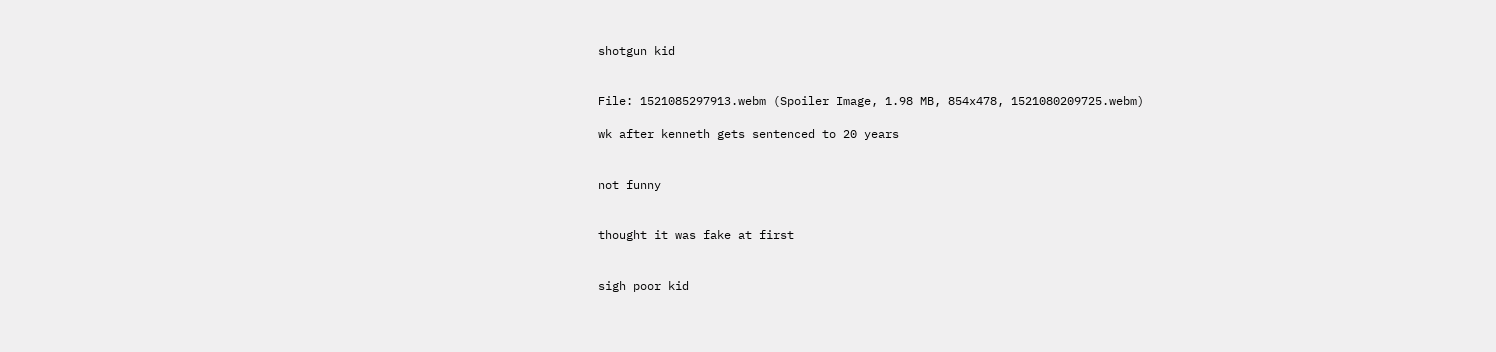shotgun kid


File: 1521085297913.webm (Spoiler Image, 1.98 MB, 854x478, 1521080209725.webm)

wk after kenneth gets sentenced to 20 years


not funny


thought it was fake at first


sigh poor kid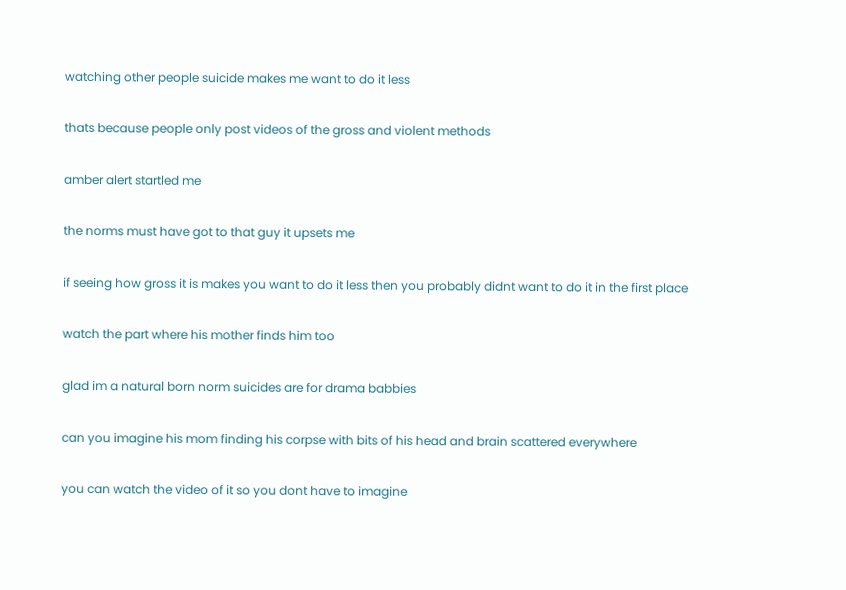watching other people suicide makes me want to do it less


thats because people only post videos of the gross and violent methods


amber alert startled me


the norms must have got to that guy it upsets me


if seeing how gross it is makes you want to do it less then you probably didnt want to do it in the first place


watch the part where his mother finds him too


glad im a natural born norm suicides are for drama babbies


can you imagine his mom finding his corpse with bits of his head and brain scattered everywhere


you can watch the video of it so you dont have to imagine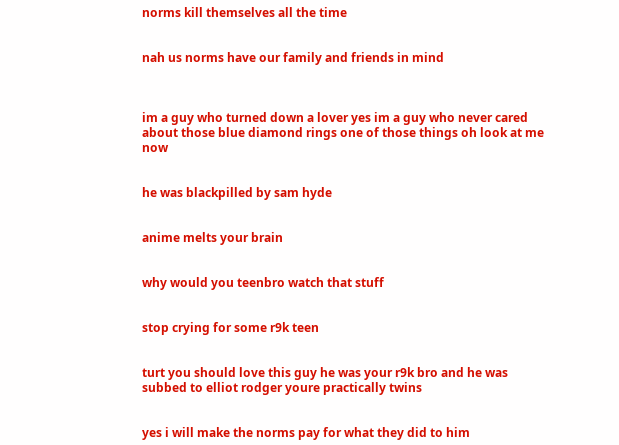norms kill themselves all the time


nah us norms have our family and friends in mind



im a guy who turned down a lover yes im a guy who never cared about those blue diamond rings one of those things oh look at me now


he was blackpilled by sam hyde


anime melts your brain


why would you teenbro watch that stuff


stop crying for some r9k teen


turt you should love this guy he was your r9k bro and he was subbed to elliot rodger youre practically twins


yes i will make the norms pay for what they did to him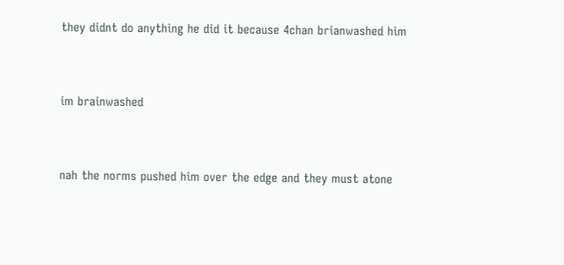they didnt do anything he did it because 4chan brianwashed him


im brainwashed


nah the norms pushed him over the edge and they must atone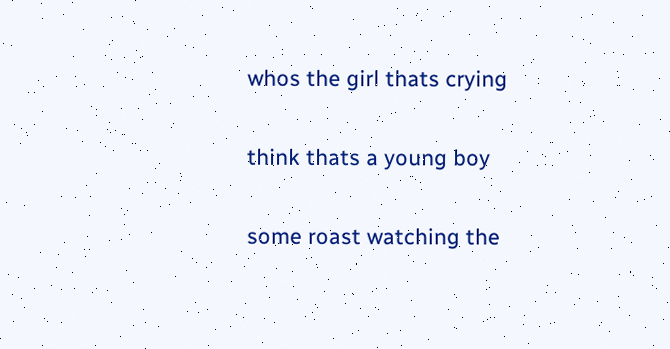whos the girl thats crying


think thats a young boy


some roast watching the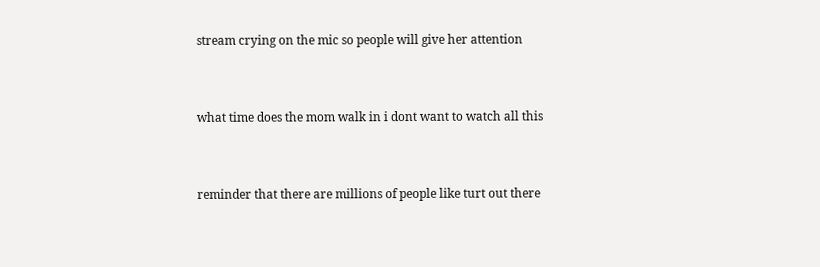stream crying on the mic so people will give her attention


what time does the mom walk in i dont want to watch all this


reminder that there are millions of people like turt out there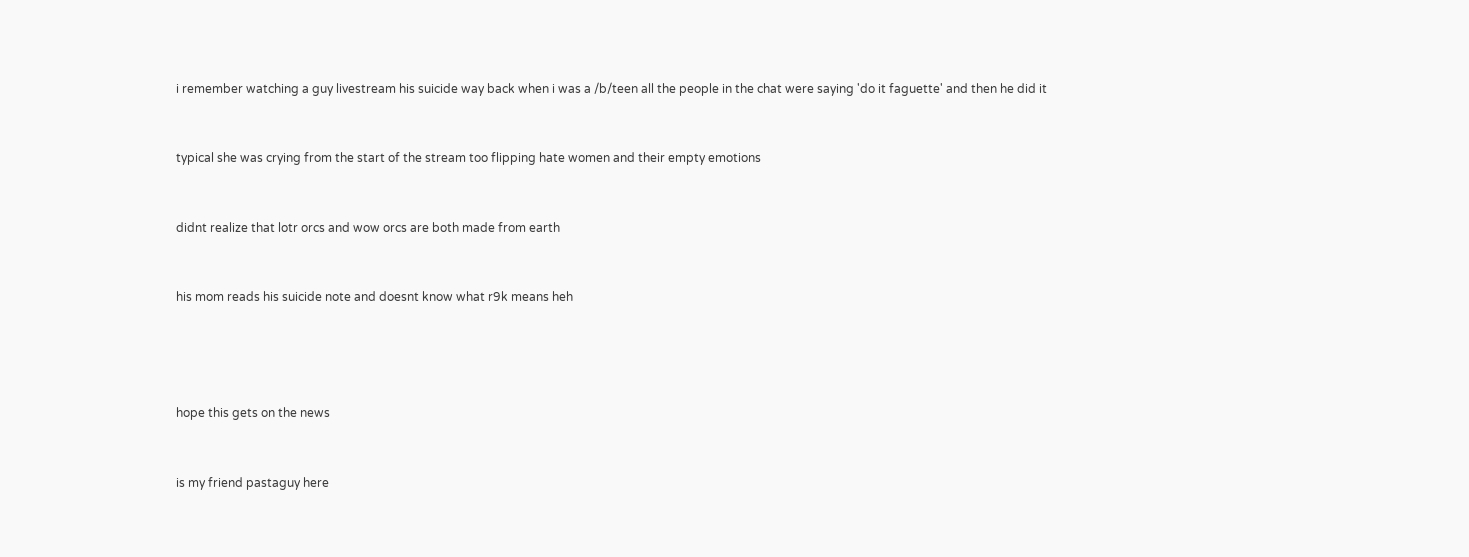i remember watching a guy livestream his suicide way back when i was a /b/teen all the people in the chat were saying 'do it faguette' and then he did it


typical she was crying from the start of the stream too flipping hate women and their empty emotions


didnt realize that lotr orcs and wow orcs are both made from earth


his mom reads his suicide note and doesnt know what r9k means heh




hope this gets on the news


is my friend pastaguy here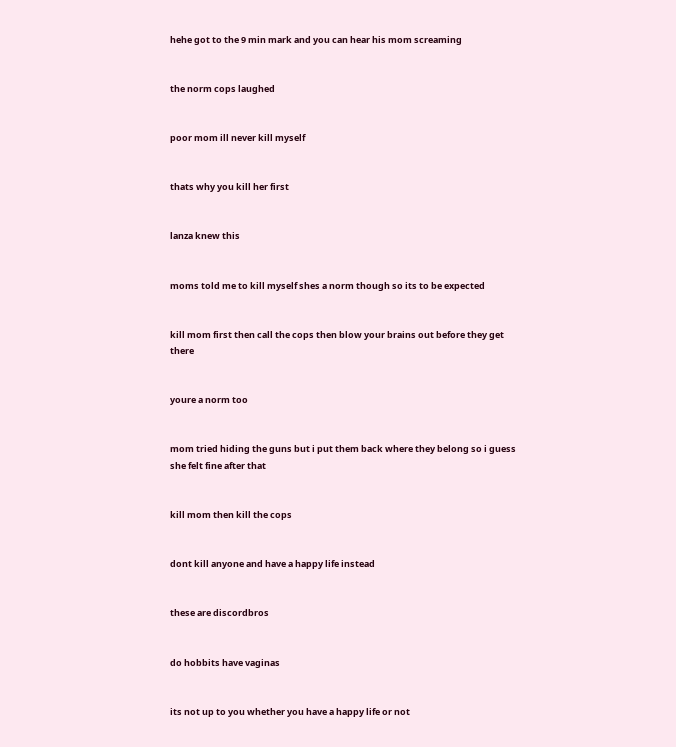hehe got to the 9 min mark and you can hear his mom screaming


the norm cops laughed


poor mom ill never kill myself


thats why you kill her first


lanza knew this


moms told me to kill myself shes a norm though so its to be expected


kill mom first then call the cops then blow your brains out before they get there


youre a norm too


mom tried hiding the guns but i put them back where they belong so i guess she felt fine after that


kill mom then kill the cops


dont kill anyone and have a happy life instead


these are discordbros


do hobbits have vaginas


its not up to you whether you have a happy life or not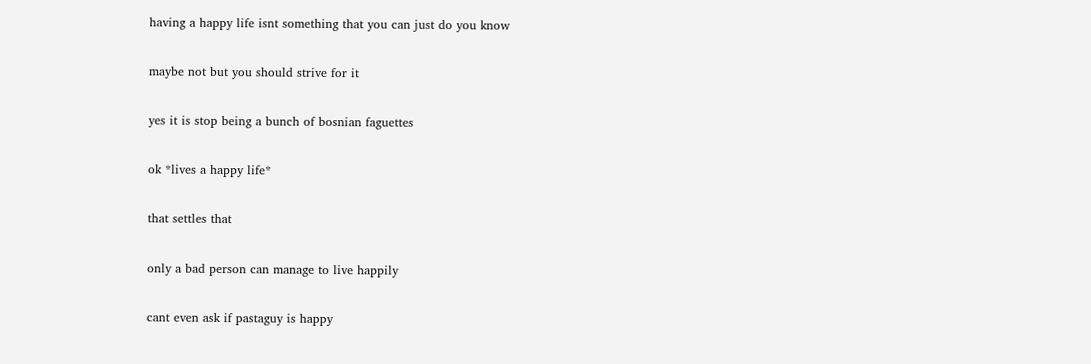having a happy life isnt something that you can just do you know


maybe not but you should strive for it


yes it is stop being a bunch of bosnian faguettes


ok *lives a happy life*


that settles that


only a bad person can manage to live happily


cant even ask if pastaguy is happy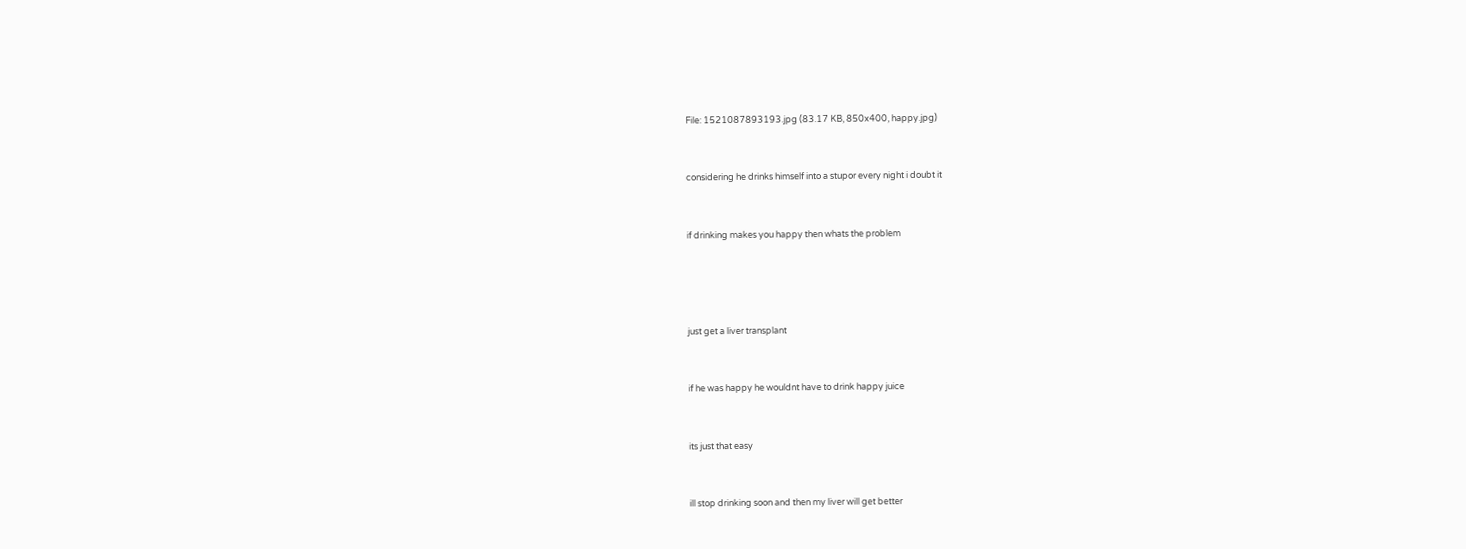File: 1521087893193.jpg (83.17 KB, 850x400, happy.jpg)


considering he drinks himself into a stupor every night i doubt it


if drinking makes you happy then whats the problem




just get a liver transplant


if he was happy he wouldnt have to drink happy juice


its just that easy


ill stop drinking soon and then my liver will get better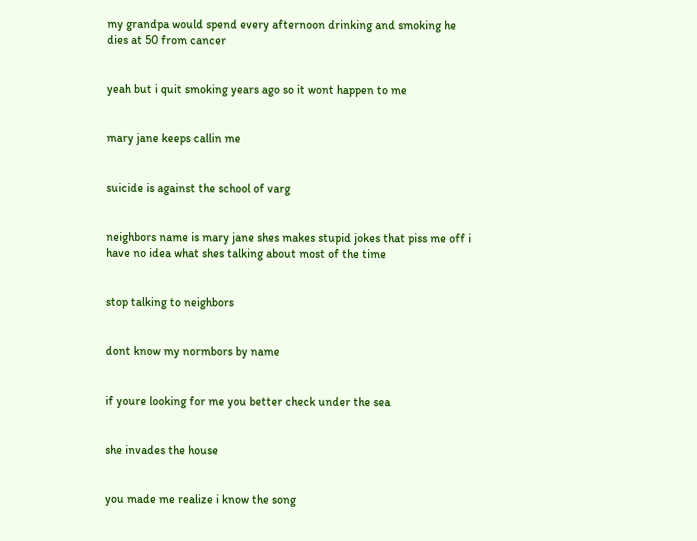my grandpa would spend every afternoon drinking and smoking he dies at 50 from cancer


yeah but i quit smoking years ago so it wont happen to me


mary jane keeps callin me


suicide is against the school of varg


neighbors name is mary jane shes makes stupid jokes that piss me off i have no idea what shes talking about most of the time


stop talking to neighbors


dont know my normbors by name


if youre looking for me you better check under the sea


she invades the house


you made me realize i know the song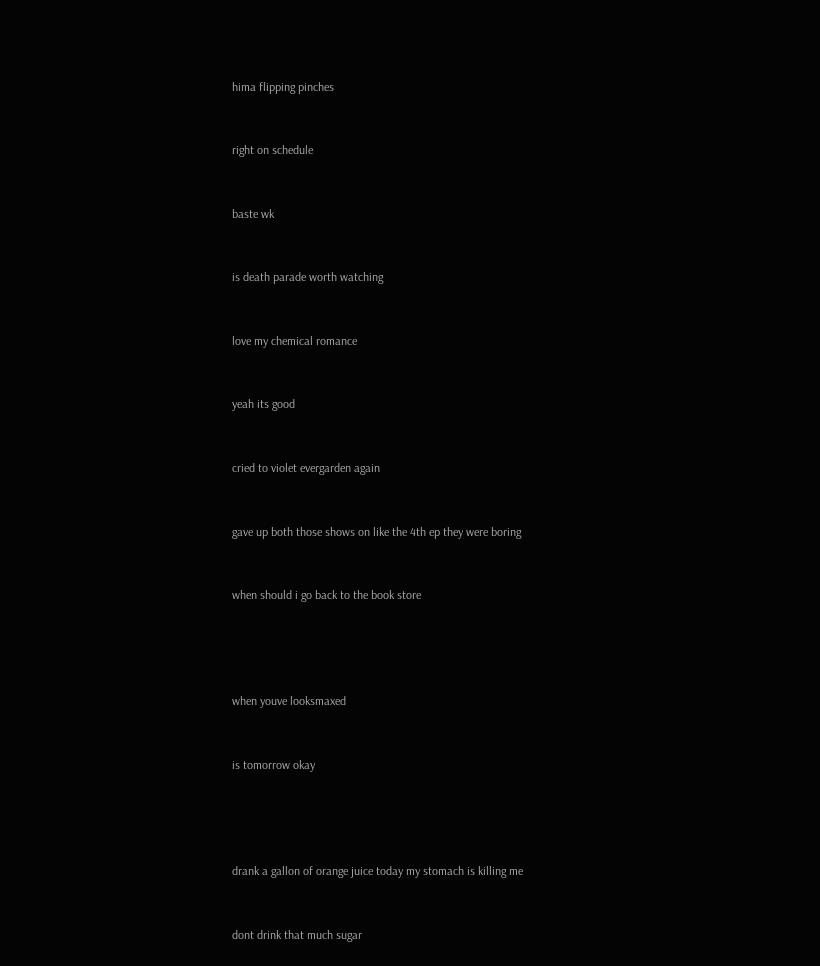hima flipping pinches


right on schedule


baste wk


is death parade worth watching


love my chemical romance


yeah its good


cried to violet evergarden again


gave up both those shows on like the 4th ep they were boring


when should i go back to the book store




when youve looksmaxed


is tomorrow okay




drank a gallon of orange juice today my stomach is killing me


dont drink that much sugar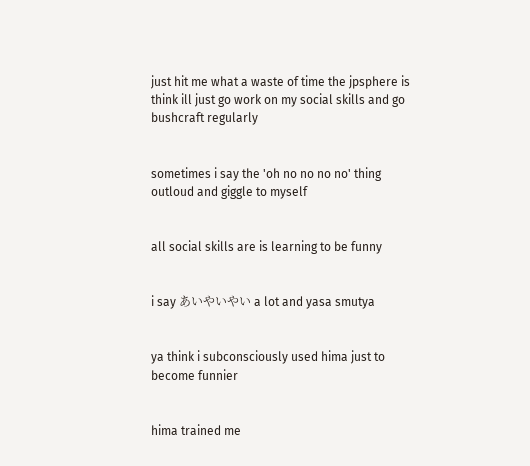just hit me what a waste of time the jpsphere is think ill just go work on my social skills and go bushcraft regularly


sometimes i say the 'oh no no no no' thing outloud and giggle to myself


all social skills are is learning to be funny


i say あいやいやい a lot and yasa smutya


ya think i subconsciously used hima just to become funnier


hima trained me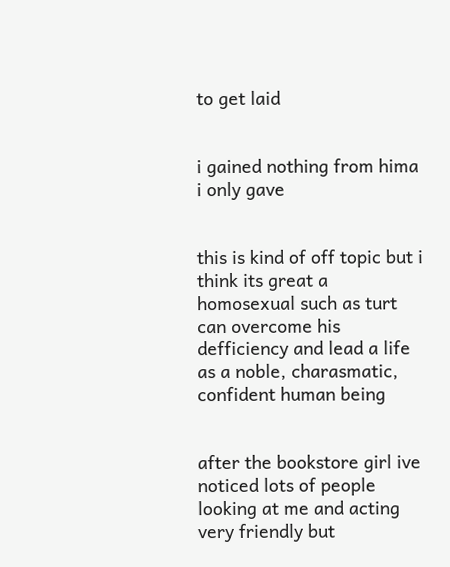to get laid


i gained nothing from hima i only gave


this is kind of off topic but i think its great a homosexual such as turt can overcome his defficiency and lead a life as a noble, charasmatic, confident human being


after the bookstore girl ive noticed lots of people looking at me and acting very friendly but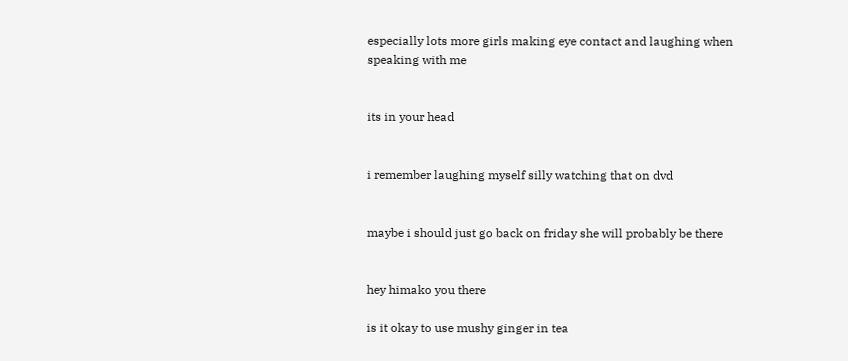especially lots more girls making eye contact and laughing when speaking with me


its in your head


i remember laughing myself silly watching that on dvd


maybe i should just go back on friday she will probably be there


hey himako you there

is it okay to use mushy ginger in tea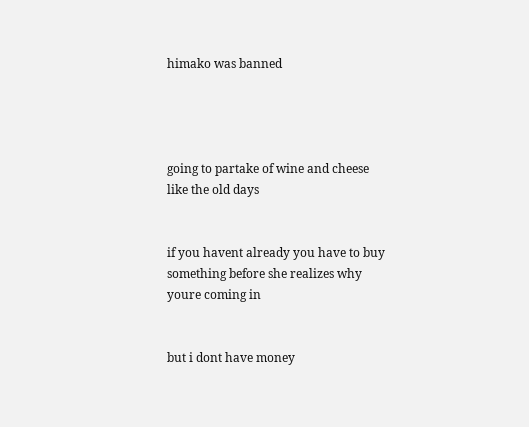himako was banned




going to partake of wine and cheese like the old days


if you havent already you have to buy something before she realizes why youre coming in


but i dont have money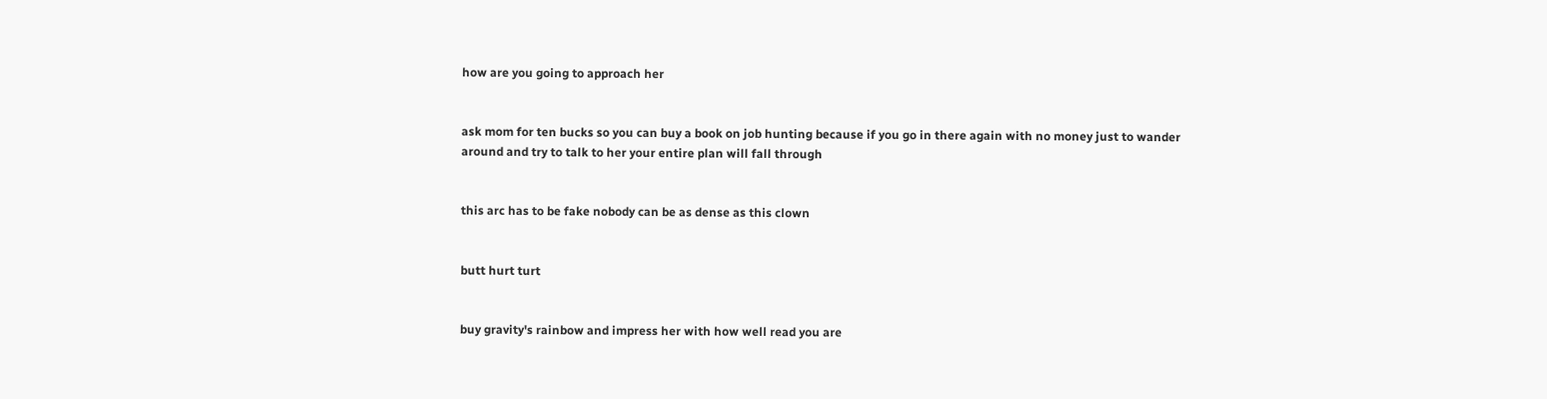how are you going to approach her


ask mom for ten bucks so you can buy a book on job hunting because if you go in there again with no money just to wander around and try to talk to her your entire plan will fall through


this arc has to be fake nobody can be as dense as this clown


butt hurt turt


buy gravity's rainbow and impress her with how well read you are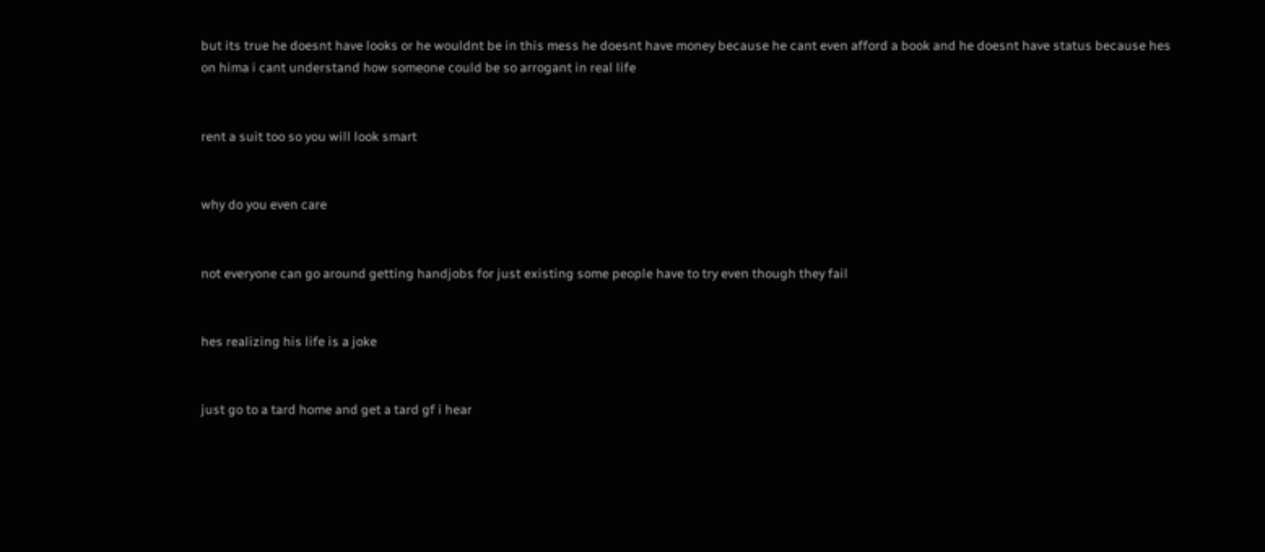but its true he doesnt have looks or he wouldnt be in this mess he doesnt have money because he cant even afford a book and he doesnt have status because hes on hima i cant understand how someone could be so arrogant in real life


rent a suit too so you will look smart


why do you even care


not everyone can go around getting handjobs for just existing some people have to try even though they fail


hes realizing his life is a joke


just go to a tard home and get a tard gf i hear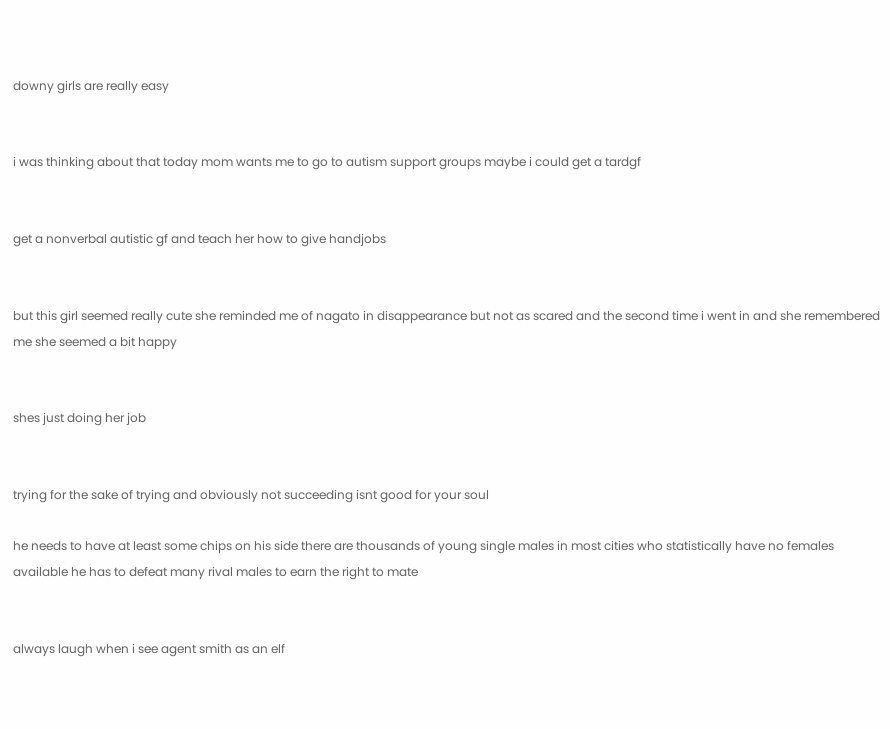downy girls are really easy


i was thinking about that today mom wants me to go to autism support groups maybe i could get a tardgf


get a nonverbal autistic gf and teach her how to give handjobs


but this girl seemed really cute she reminded me of nagato in disappearance but not as scared and the second time i went in and she remembered me she seemed a bit happy


shes just doing her job


trying for the sake of trying and obviously not succeeding isnt good for your soul

he needs to have at least some chips on his side there are thousands of young single males in most cities who statistically have no females available he has to defeat many rival males to earn the right to mate


always laugh when i see agent smith as an elf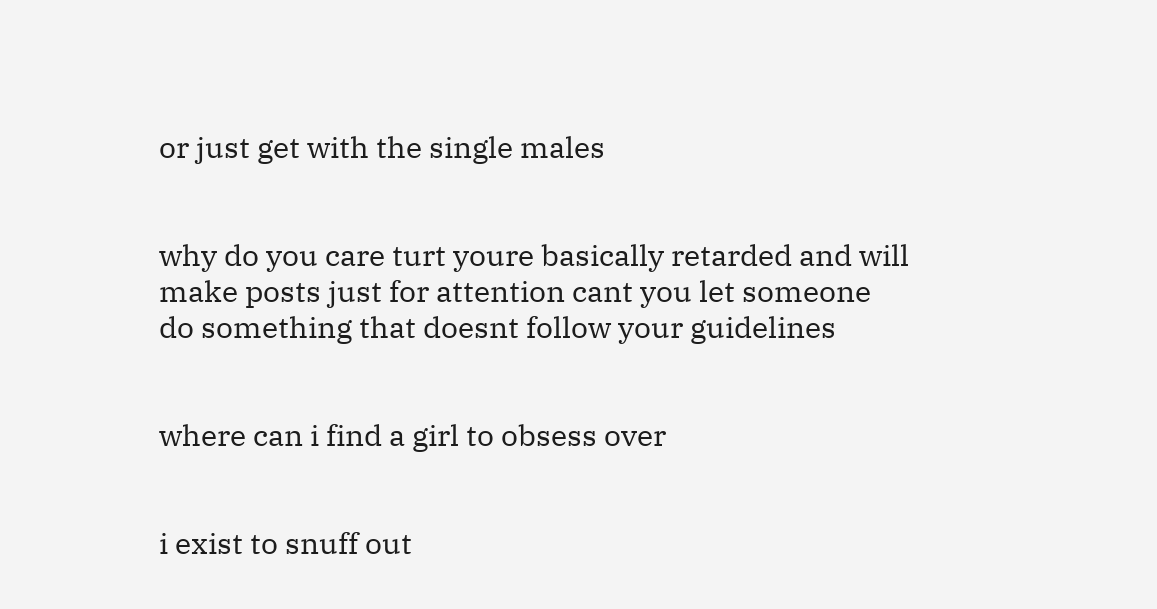or just get with the single males


why do you care turt youre basically retarded and will make posts just for attention cant you let someone do something that doesnt follow your guidelines


where can i find a girl to obsess over


i exist to snuff out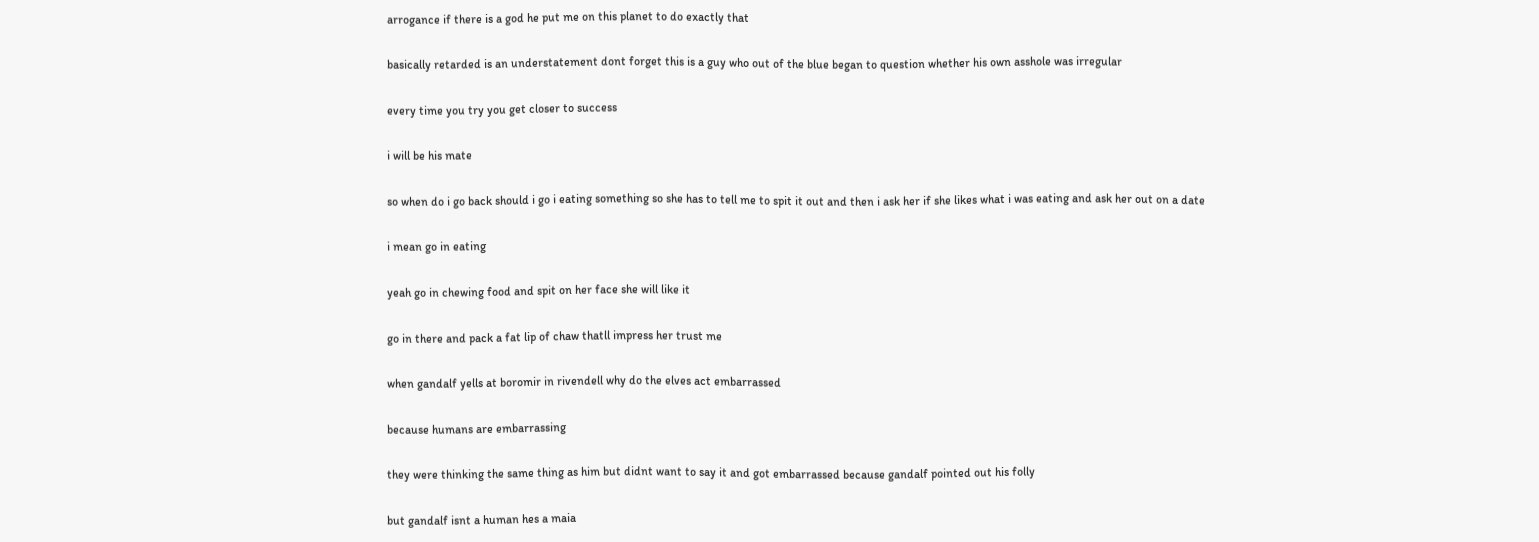arrogance if there is a god he put me on this planet to do exactly that


basically retarded is an understatement dont forget this is a guy who out of the blue began to question whether his own asshole was irregular


every time you try you get closer to success


i will be his mate


so when do i go back should i go i eating something so she has to tell me to spit it out and then i ask her if she likes what i was eating and ask her out on a date


i mean go in eating


yeah go in chewing food and spit on her face she will like it


go in there and pack a fat lip of chaw thatll impress her trust me


when gandalf yells at boromir in rivendell why do the elves act embarrassed


because humans are embarrassing


they were thinking the same thing as him but didnt want to say it and got embarrassed because gandalf pointed out his folly


but gandalf isnt a human hes a maia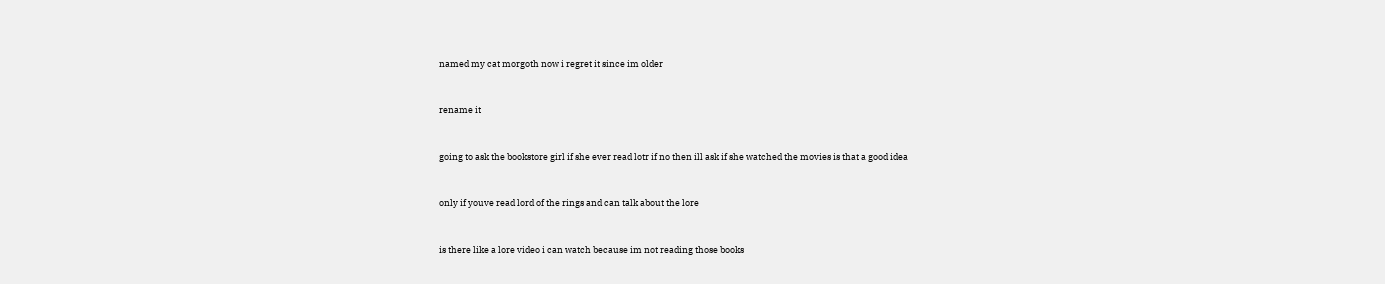named my cat morgoth now i regret it since im older


rename it


going to ask the bookstore girl if she ever read lotr if no then ill ask if she watched the movies is that a good idea


only if youve read lord of the rings and can talk about the lore


is there like a lore video i can watch because im not reading those books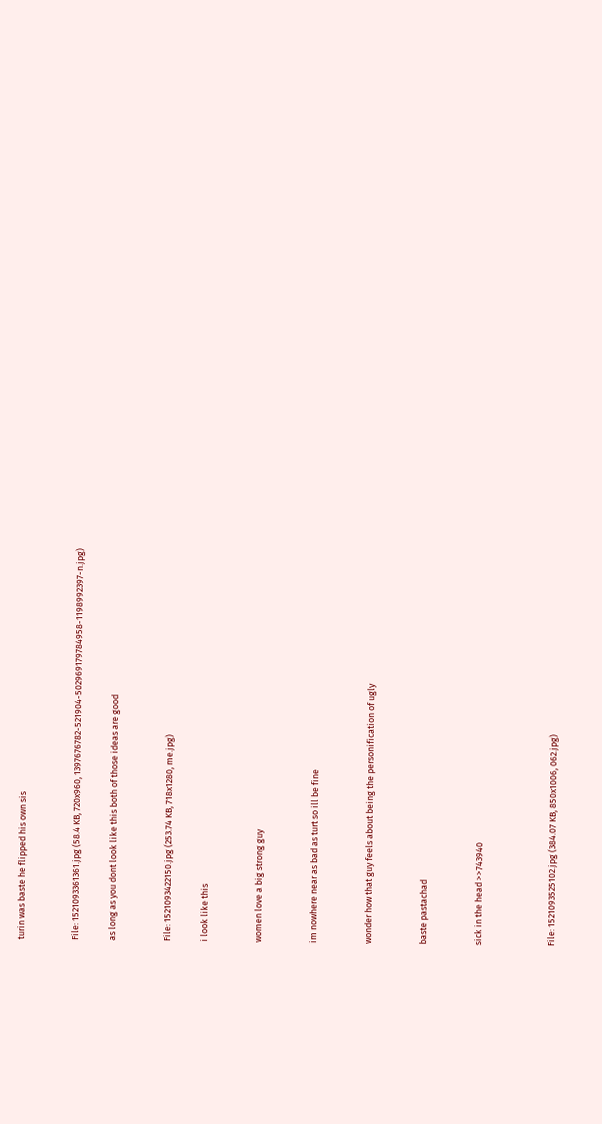turin was baste he flipped his own sis


File: 1521093361361.jpg (58.4 KB, 720x960, 1397676782-521904-502969179784958-1198992397-n.jpg)

as long as you dont look like this both of those ideas are good


File: 1521093422150.jpg (253.74 KB, 718x1280, me.jpg)

i look like this


women love a big strong guy


im nowhere near as bad as turt so ill be fine


wonder how that guy feels about being the personification of ugly


baste pastachad


sick in the head >>743940



File: 1521093525102.jpg (384.07 KB, 850x1006, 062.jpg)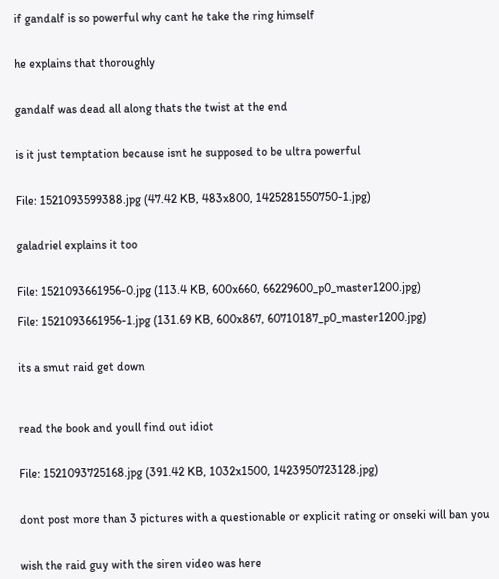if gandalf is so powerful why cant he take the ring himself


he explains that thoroughly


gandalf was dead all along thats the twist at the end


is it just temptation because isnt he supposed to be ultra powerful


File: 1521093599388.jpg (47.42 KB, 483x800, 1425281550750-1.jpg)


galadriel explains it too


File: 1521093661956-0.jpg (113.4 KB, 600x660, 66229600_p0_master1200.jpg)

File: 1521093661956-1.jpg (131.69 KB, 600x867, 60710187_p0_master1200.jpg)


its a smut raid get down



read the book and youll find out idiot


File: 1521093725168.jpg (391.42 KB, 1032x1500, 1423950723128.jpg)


dont post more than 3 pictures with a questionable or explicit rating or onseki will ban you


wish the raid guy with the siren video was here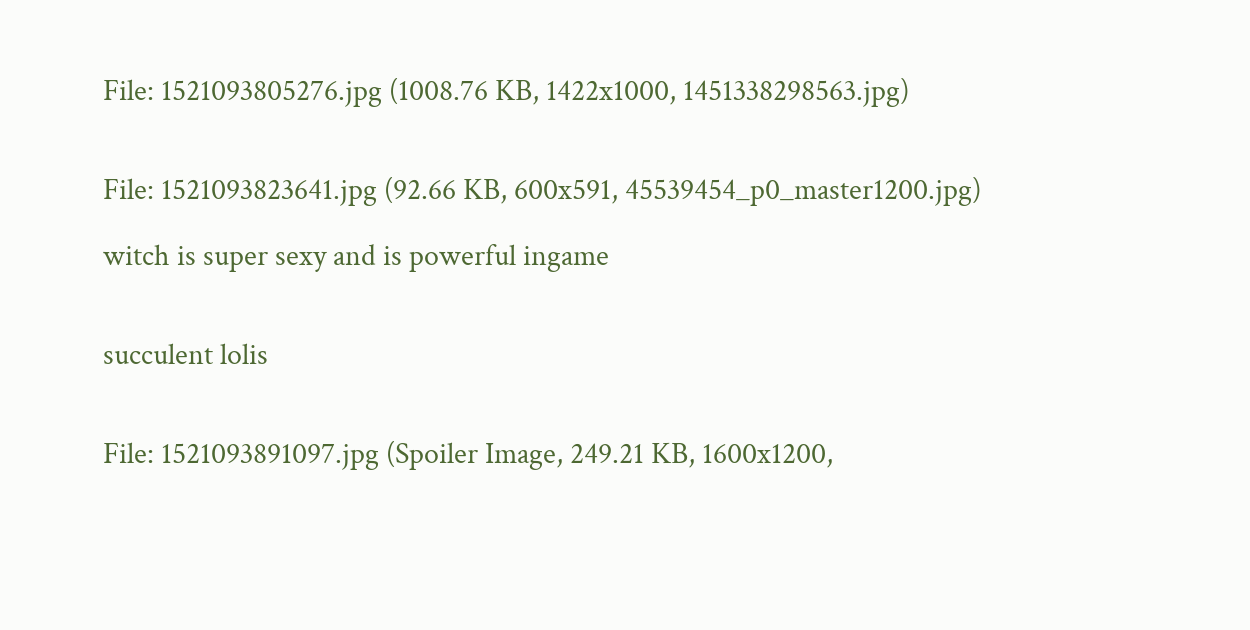File: 1521093805276.jpg (1008.76 KB, 1422x1000, 1451338298563.jpg)


File: 1521093823641.jpg (92.66 KB, 600x591, 45539454_p0_master1200.jpg)

witch is super sexy and is powerful ingame


succulent lolis


File: 1521093891097.jpg (Spoiler Image, 249.21 KB, 1600x1200,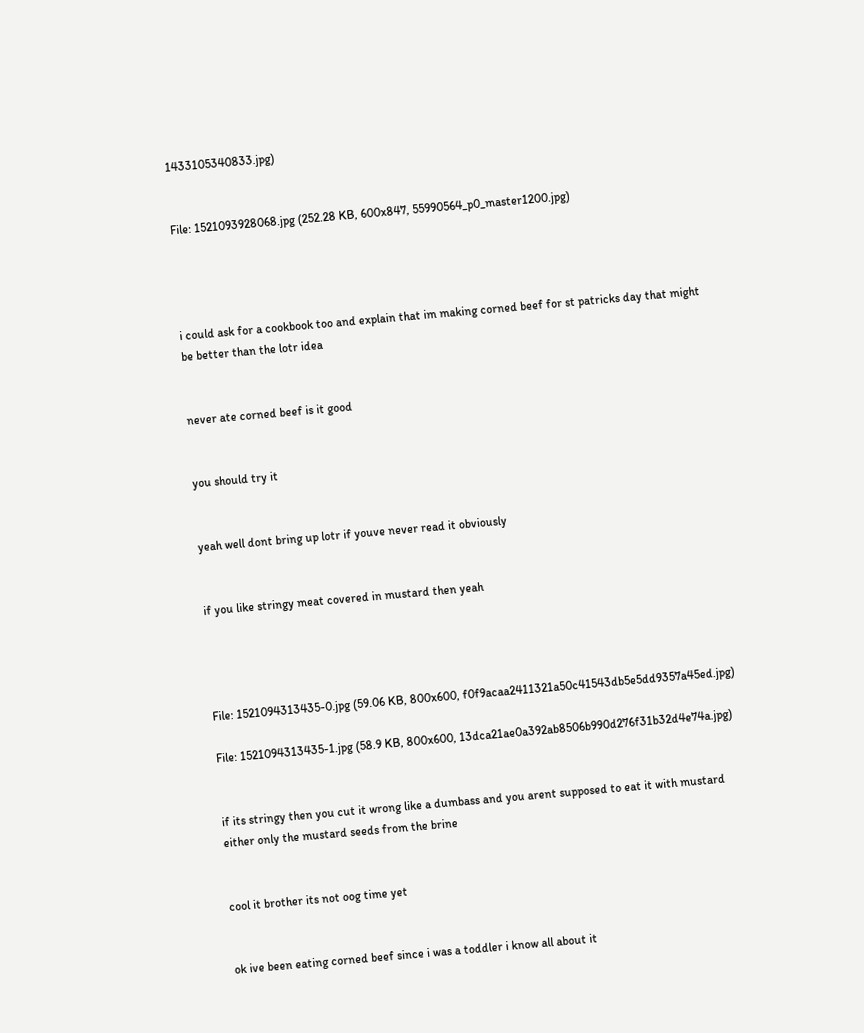1433105340833.jpg)


File: 1521093928068.jpg (252.28 KB, 600x847, 55990564_p0_master1200.jpg)




i could ask for a cookbook too and explain that im making corned beef for st patricks day that might be better than the lotr idea


never ate corned beef is it good


you should try it


yeah well dont bring up lotr if youve never read it obviously


if you like stringy meat covered in mustard then yeah




File: 1521094313435-0.jpg (59.06 KB, 800x600, f0f9acaa2411321a50c41543db5e5dd9357a45ed.jpg)

File: 1521094313435-1.jpg (58.9 KB, 800x600, 13dca21ae0a392ab8506b990d276f31b32d4e74a.jpg)


if its stringy then you cut it wrong like a dumbass and you arent supposed to eat it with mustard either only the mustard seeds from the brine


cool it brother its not oog time yet


ok ive been eating corned beef since i was a toddler i know all about it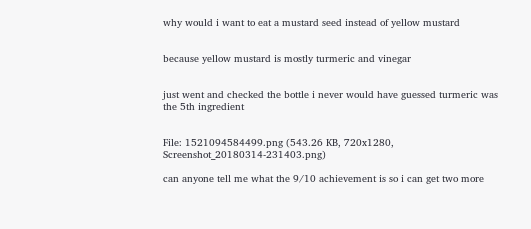why would i want to eat a mustard seed instead of yellow mustard


because yellow mustard is mostly turmeric and vinegar


just went and checked the bottle i never would have guessed turmeric was the 5th ingredient


File: 1521094584499.png (543.26 KB, 720x1280, Screenshot_20180314-231403.png)

can anyone tell me what the 9/10 achievement is so i can get two more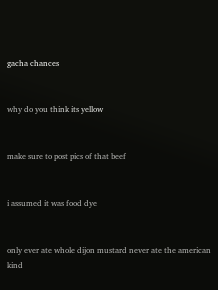gacha chances


why do you think its yellow


make sure to post pics of that beef


i assumed it was food dye


only ever ate whole dijon mustard never ate the american kind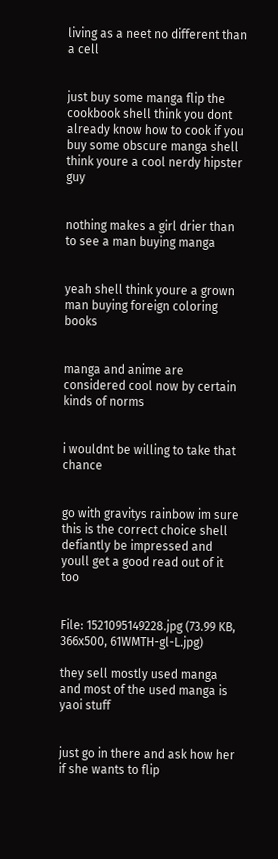living as a neet no different than a cell


just buy some manga flip the cookbook shell think you dont already know how to cook if you buy some obscure manga shell think youre a cool nerdy hipster guy


nothing makes a girl drier than to see a man buying manga


yeah shell think youre a grown man buying foreign coloring books


manga and anime are considered cool now by certain kinds of norms


i wouldnt be willing to take that chance


go with gravitys rainbow im sure this is the correct choice shell defiantly be impressed and youll get a good read out of it too


File: 1521095149228.jpg (73.99 KB, 366x500, 61WMTH-gl-L.jpg)

they sell mostly used manga and most of the used manga is yaoi stuff


just go in there and ask how her if she wants to flip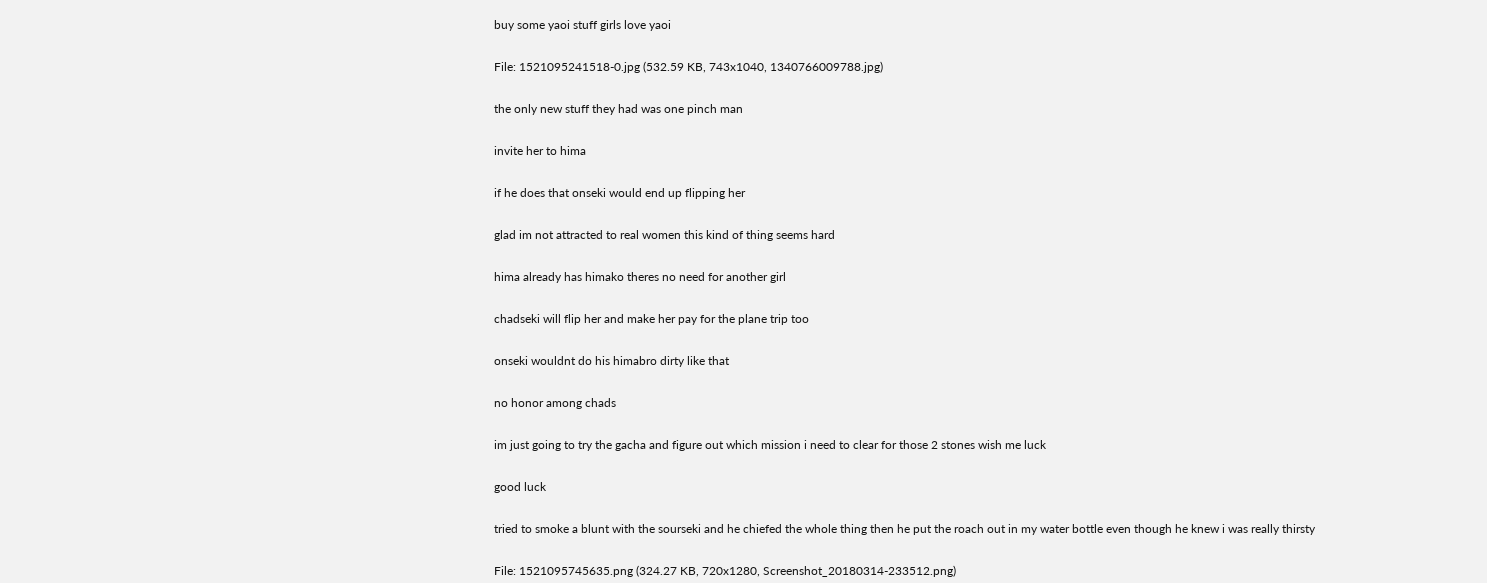buy some yaoi stuff girls love yaoi


File: 1521095241518-0.jpg (532.59 KB, 743x1040, 1340766009788.jpg)


the only new stuff they had was one pinch man


invite her to hima


if he does that onseki would end up flipping her


glad im not attracted to real women this kind of thing seems hard


hima already has himako theres no need for another girl


chadseki will flip her and make her pay for the plane trip too


onseki wouldnt do his himabro dirty like that


no honor among chads


im just going to try the gacha and figure out which mission i need to clear for those 2 stones wish me luck


good luck


tried to smoke a blunt with the sourseki and he chiefed the whole thing then he put the roach out in my water bottle even though he knew i was really thirsty


File: 1521095745635.png (324.27 KB, 720x1280, Screenshot_20180314-233512.png)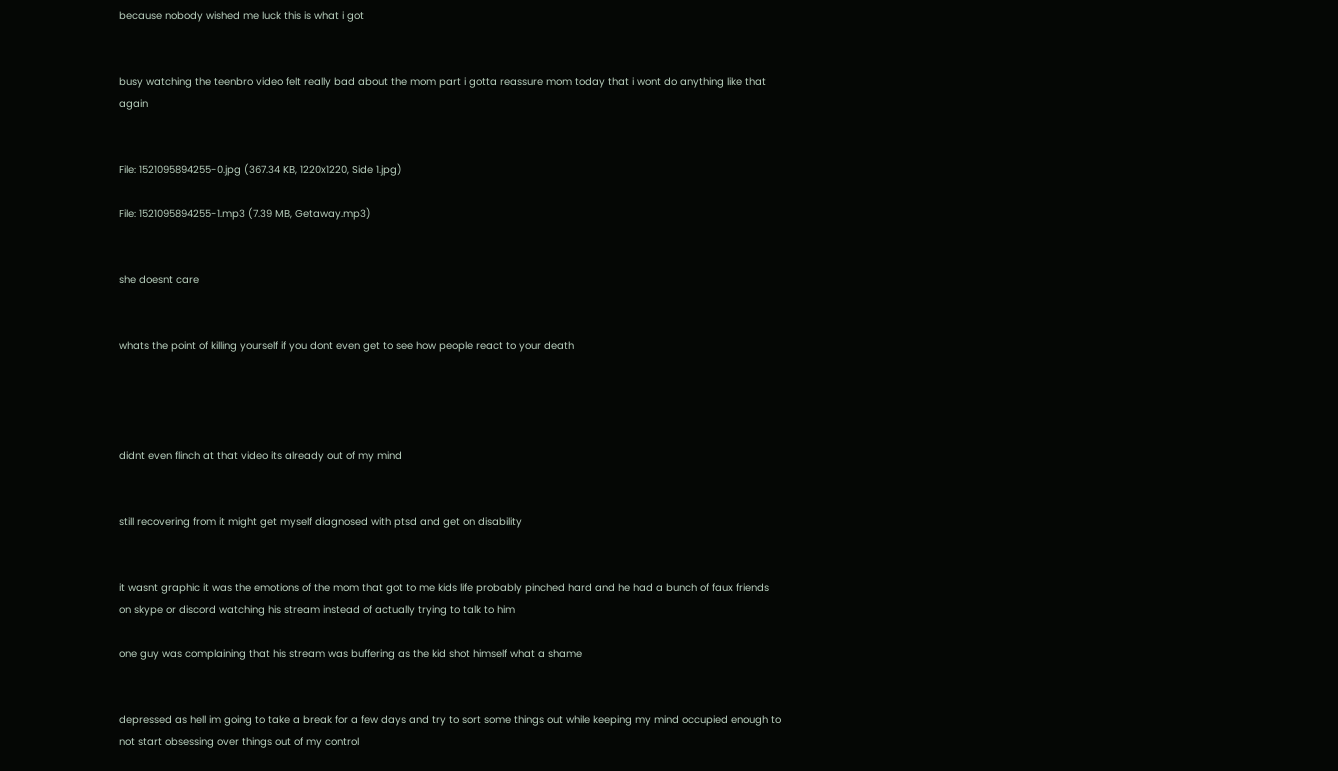because nobody wished me luck this is what i got


busy watching the teenbro video felt really bad about the mom part i gotta reassure mom today that i wont do anything like that again


File: 1521095894255-0.jpg (367.34 KB, 1220x1220, Side 1.jpg)

File: 1521095894255-1.mp3 (7.39 MB, Getaway.mp3)


she doesnt care


whats the point of killing yourself if you dont even get to see how people react to your death




didnt even flinch at that video its already out of my mind


still recovering from it might get myself diagnosed with ptsd and get on disability


it wasnt graphic it was the emotions of the mom that got to me kids life probably pinched hard and he had a bunch of faux friends on skype or discord watching his stream instead of actually trying to talk to him

one guy was complaining that his stream was buffering as the kid shot himself what a shame


depressed as hell im going to take a break for a few days and try to sort some things out while keeping my mind occupied enough to not start obsessing over things out of my control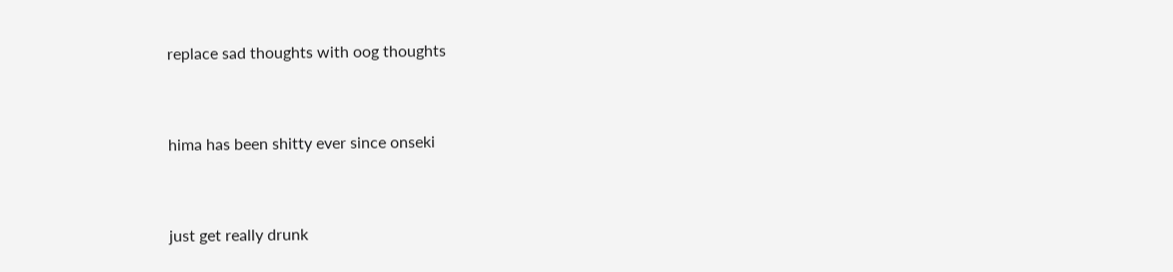replace sad thoughts with oog thoughts


hima has been shitty ever since onseki


just get really drunk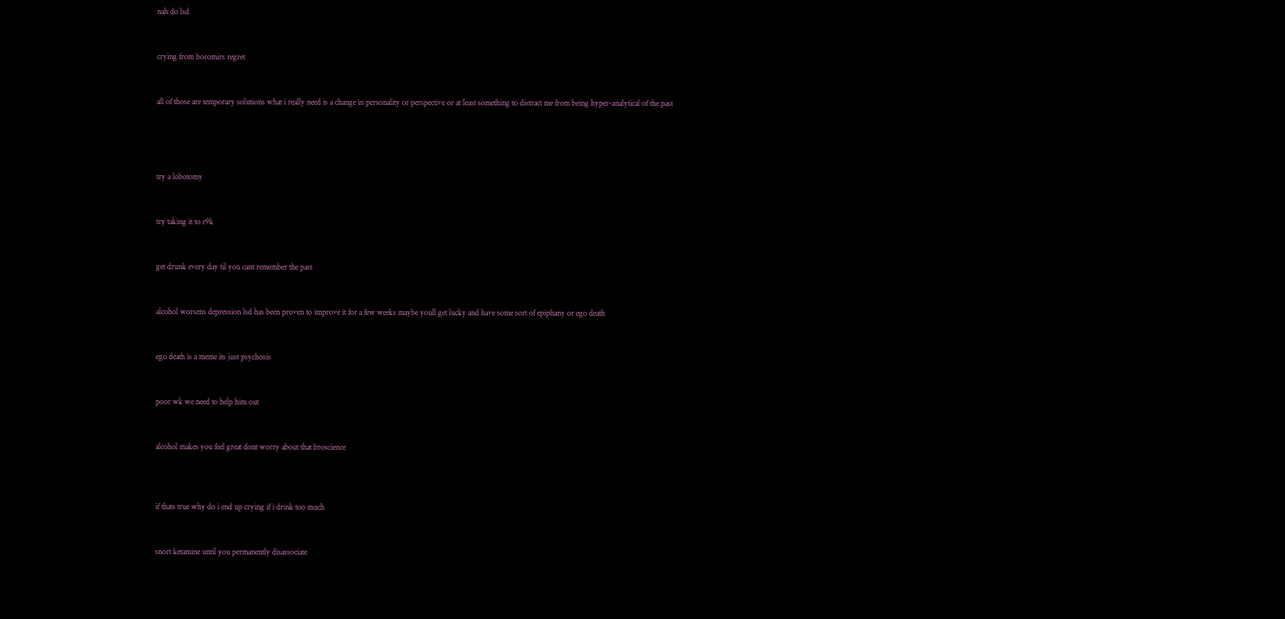nah do lsd


crying from boromirs regret


all of those are temporary solutions what i really need is a change in personality or perspective or at least something to distract me from being hyper-analytical of the past




try a lobotomy


try taking it to r9k


get drunk every day til you cant remember the past


alcohol worsens depression lsd has been proven to improve it for a few weeks maybe youll get lucky and have some sort of epiphany or ego death


ego death is a meme its just psychosis


poor wk we need to help him out


alcohol makes you feel great dont worry about that broscience



if thats true why do i end up crying if i drink too much


snort ketamine until you permanently disassociate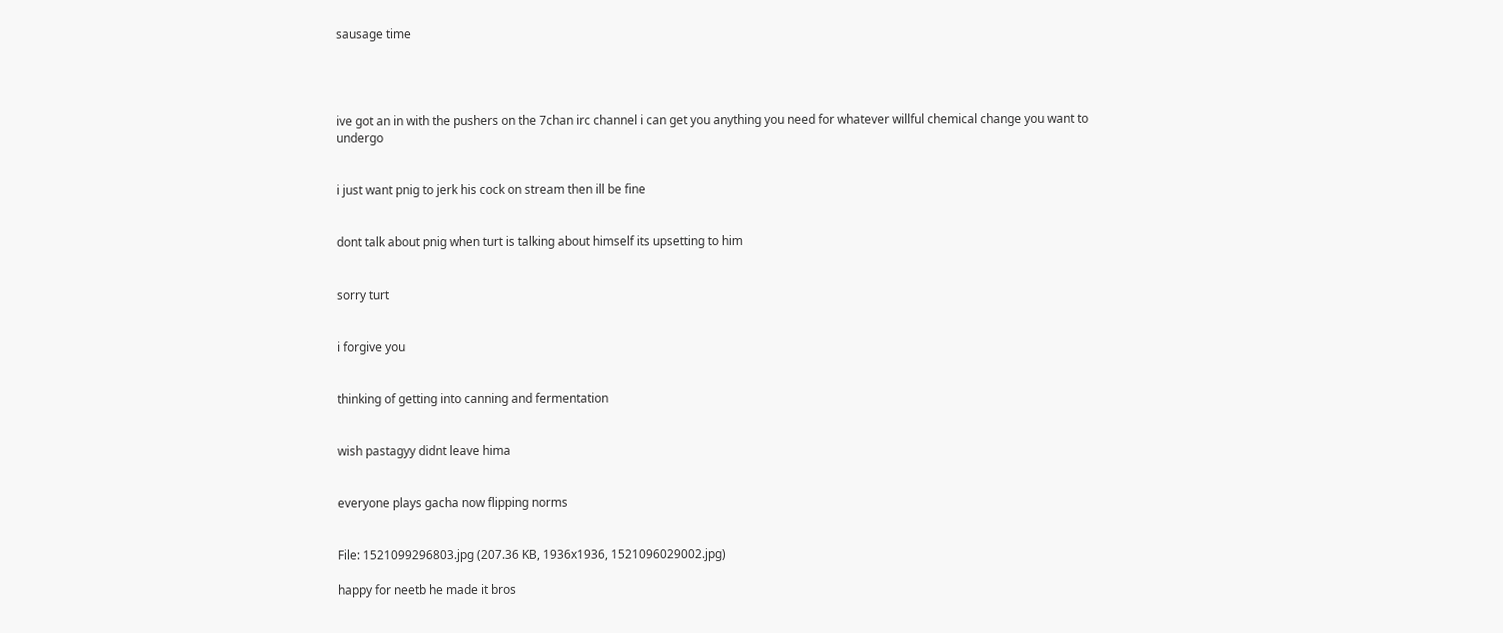sausage time




ive got an in with the pushers on the 7chan irc channel i can get you anything you need for whatever willful chemical change you want to undergo


i just want pnig to jerk his cock on stream then ill be fine


dont talk about pnig when turt is talking about himself its upsetting to him


sorry turt


i forgive you


thinking of getting into canning and fermentation


wish pastagyy didnt leave hima


everyone plays gacha now flipping norms


File: 1521099296803.jpg (207.36 KB, 1936x1936, 1521096029002.jpg)

happy for neetb he made it bros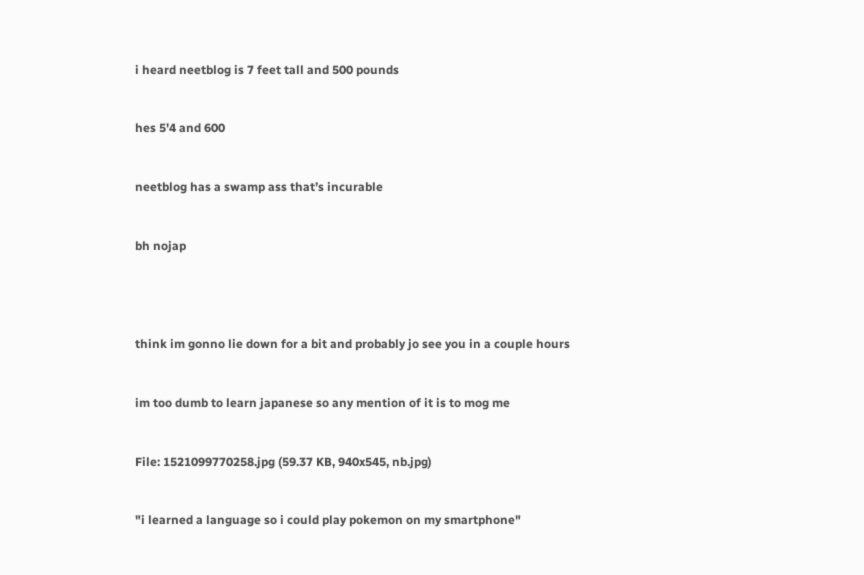i heard neetblog is 7 feet tall and 500 pounds


hes 5'4 and 600


neetblog has a swamp ass that’s incurable


bh nojap




think im gonno lie down for a bit and probably jo see you in a couple hours


im too dumb to learn japanese so any mention of it is to mog me


File: 1521099770258.jpg (59.37 KB, 940x545, nb.jpg)


"i learned a language so i could play pokemon on my smartphone"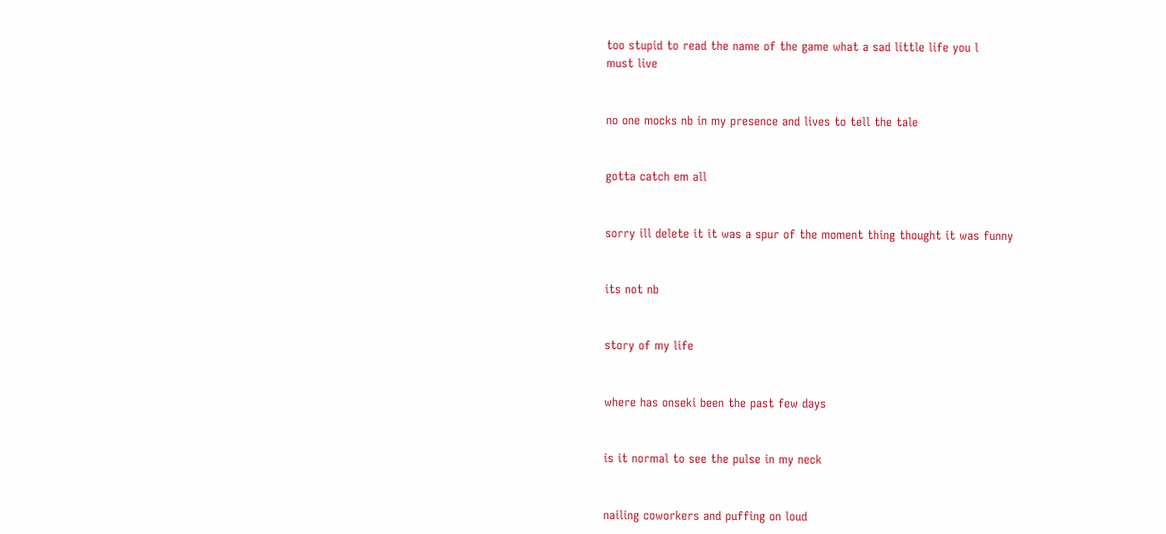too stupid to read the name of the game what a sad little life you l
must live


no one mocks nb in my presence and lives to tell the tale


gotta catch em all


sorry ill delete it it was a spur of the moment thing thought it was funny


its not nb


story of my life


where has onseki been the past few days


is it normal to see the pulse in my neck


nailing coworkers and puffing on loud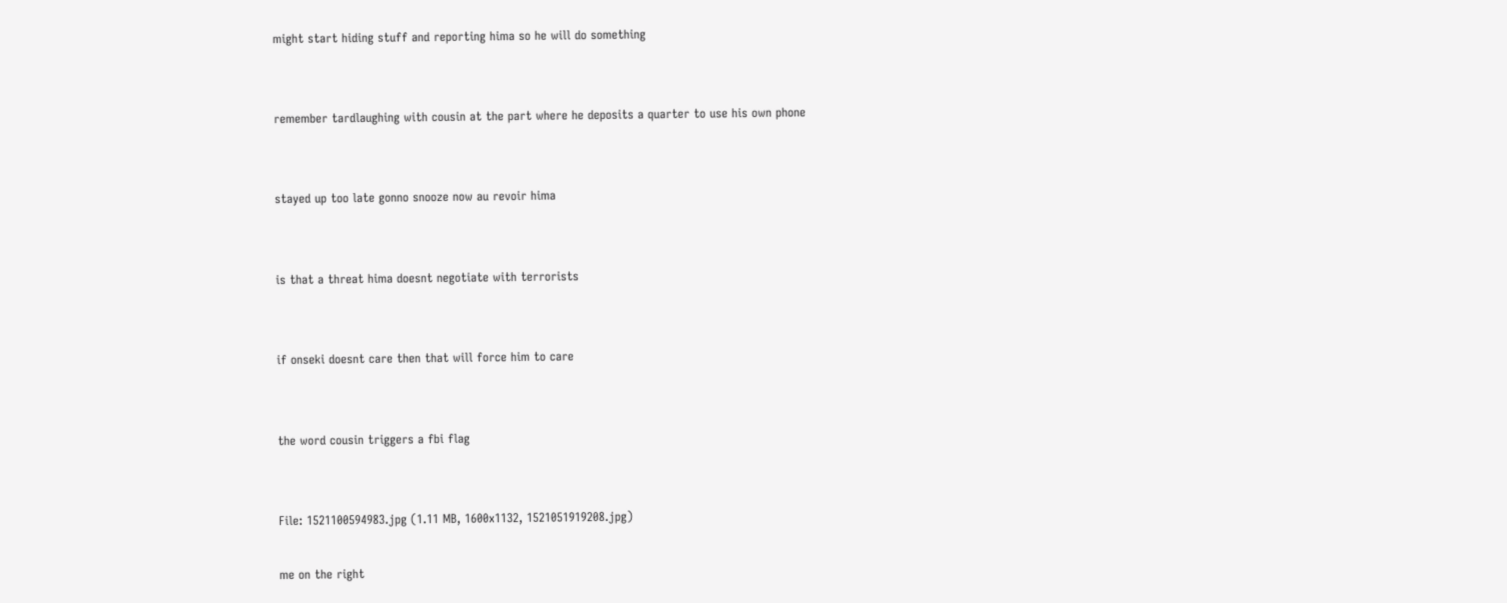might start hiding stuff and reporting hima so he will do something


remember tardlaughing with cousin at the part where he deposits a quarter to use his own phone


stayed up too late gonno snooze now au revoir hima


is that a threat hima doesnt negotiate with terrorists


if onseki doesnt care then that will force him to care


the word cousin triggers a fbi flag


File: 1521100594983.jpg (1.11 MB, 1600x1132, 1521051919208.jpg)

me on the right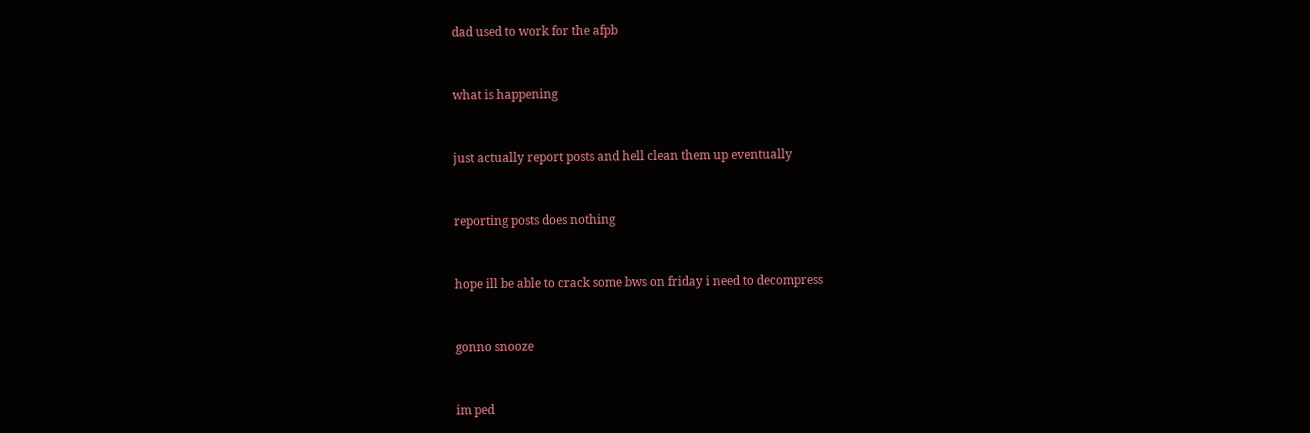dad used to work for the afpb


what is happening


just actually report posts and hell clean them up eventually


reporting posts does nothing


hope ill be able to crack some bws on friday i need to decompress


gonno snooze


im ped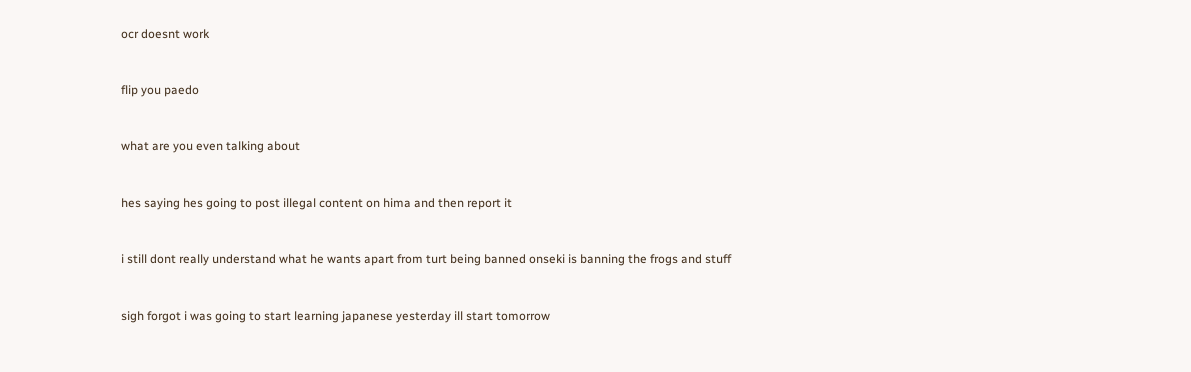ocr doesnt work


flip you paedo


what are you even talking about


hes saying hes going to post illegal content on hima and then report it


i still dont really understand what he wants apart from turt being banned onseki is banning the frogs and stuff


sigh forgot i was going to start learning japanese yesterday ill start tomorrow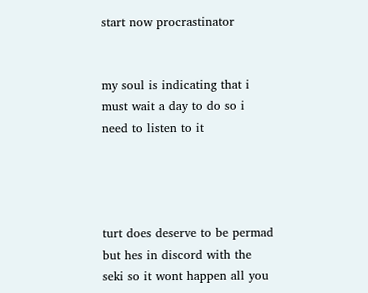start now procrastinator


my soul is indicating that i must wait a day to do so i need to listen to it




turt does deserve to be permad but hes in discord with the seki so it wont happen all you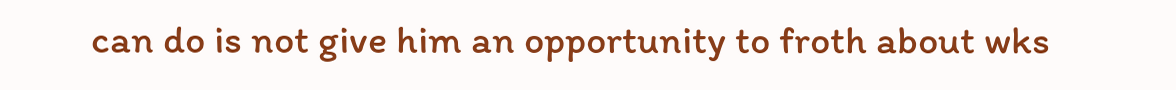can do is not give him an opportunity to froth about wks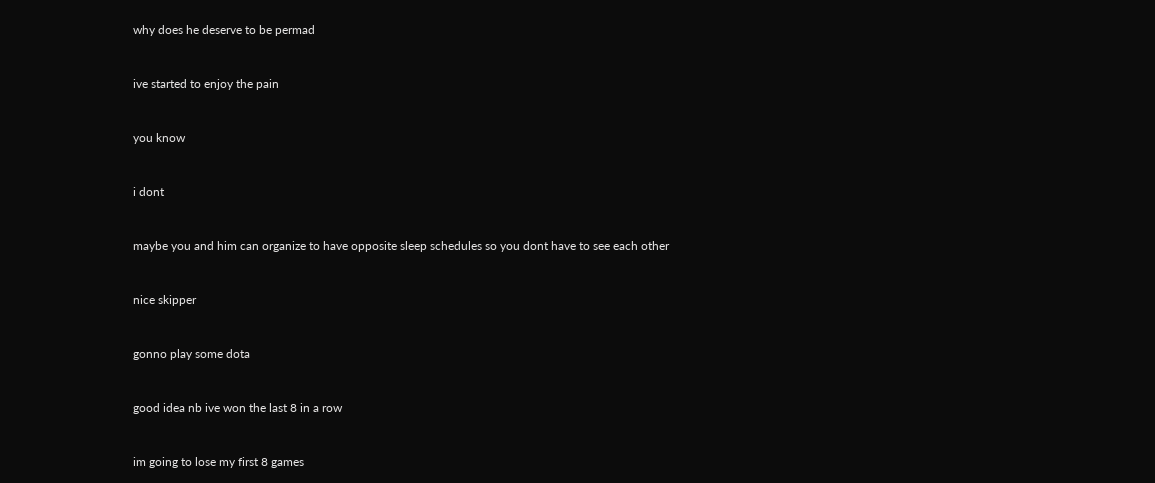why does he deserve to be permad


ive started to enjoy the pain


you know


i dont


maybe you and him can organize to have opposite sleep schedules so you dont have to see each other


nice skipper


gonno play some dota


good idea nb ive won the last 8 in a row


im going to lose my first 8 games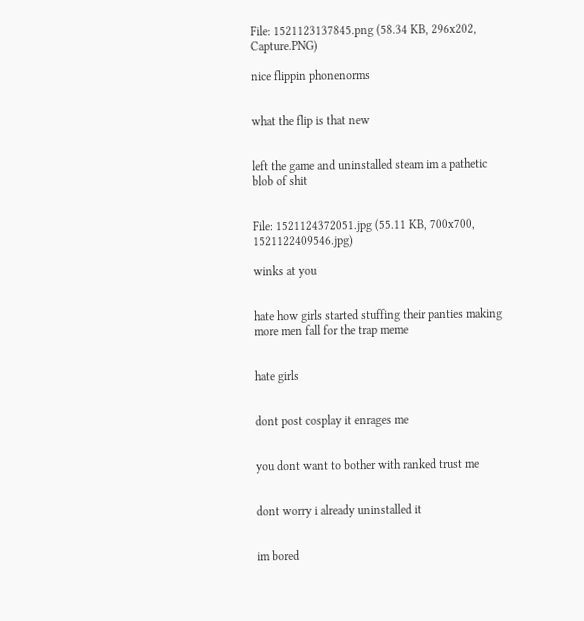File: 1521123137845.png (58.34 KB, 296x202, Capture.PNG)

nice flippin phonenorms


what the flip is that new


left the game and uninstalled steam im a pathetic blob of shit


File: 1521124372051.jpg (55.11 KB, 700x700, 1521122409546.jpg)

winks at you


hate how girls started stuffing their panties making more men fall for the trap meme


hate girls


dont post cosplay it enrages me


you dont want to bother with ranked trust me


dont worry i already uninstalled it


im bored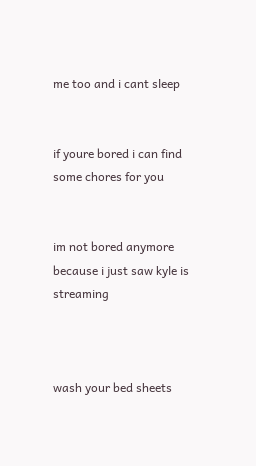me too and i cant sleep


if youre bored i can find some chores for you


im not bored anymore because i just saw kyle is streaming



wash your bed sheets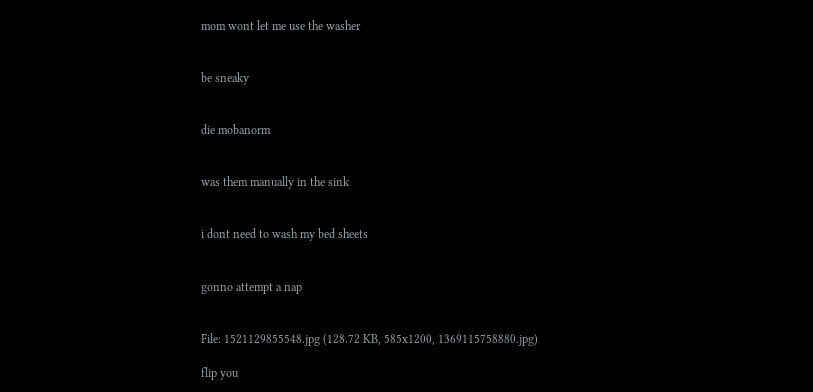mom wont let me use the washer


be sneaky


die mobanorm


was them manually in the sink


i dont need to wash my bed sheets


gonno attempt a nap


File: 1521129855548.jpg (128.72 KB, 585x1200, 1369115758880.jpg)

flip you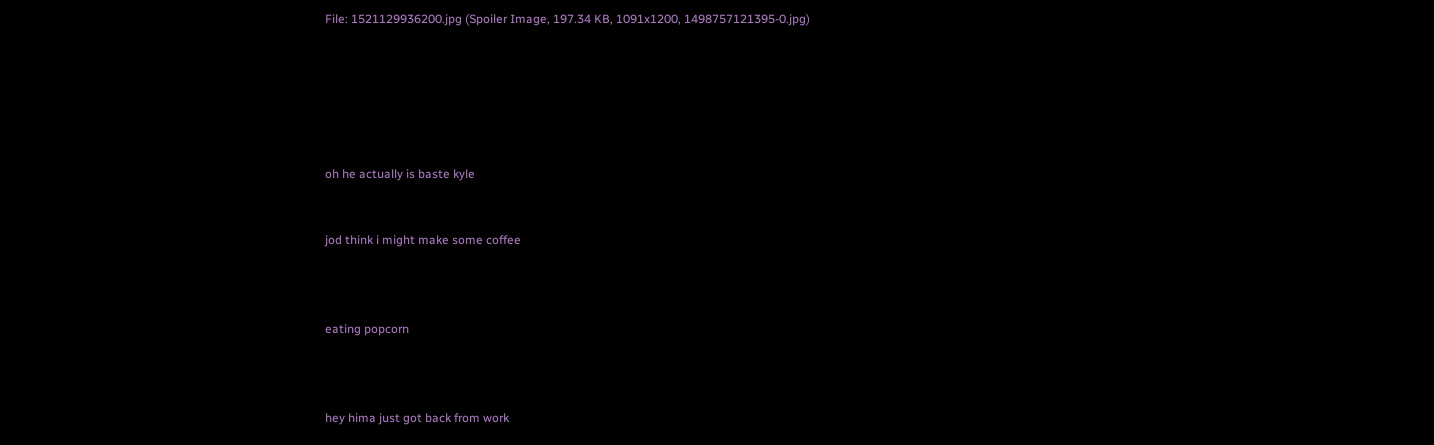File: 1521129936200.jpg (Spoiler Image, 197.34 KB, 1091x1200, 1498757121395-0.jpg)






oh he actually is baste kyle


jod think i might make some coffee



eating popcorn



hey hima just got back from work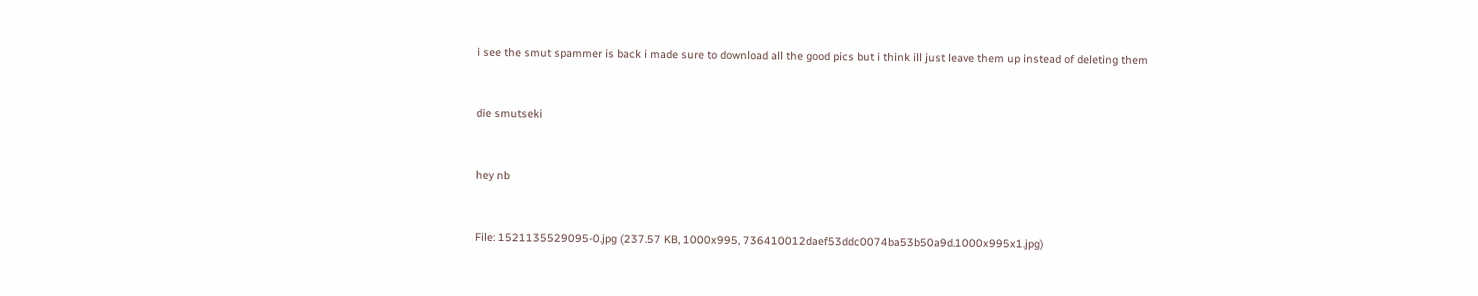i see the smut spammer is back i made sure to download all the good pics but i think ill just leave them up instead of deleting them


die smutseki


hey nb


File: 1521135529095-0.jpg (237.57 KB, 1000x995, 736410012daef53ddc0074ba53b50a9d.1000x995x1.jpg)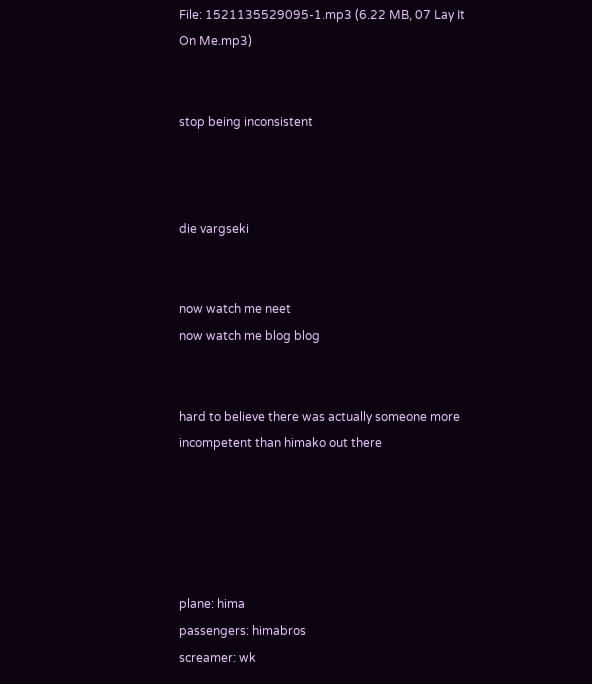File: 1521135529095-1.mp3 (6.22 MB, 07 Lay It On Me.mp3)


stop being inconsistent



die vargseki


now watch me neet
now watch me blog blog


hard to believe there was actually someone more incompetent than himako out there





plane: hima
passengers: himabros
screamer: wk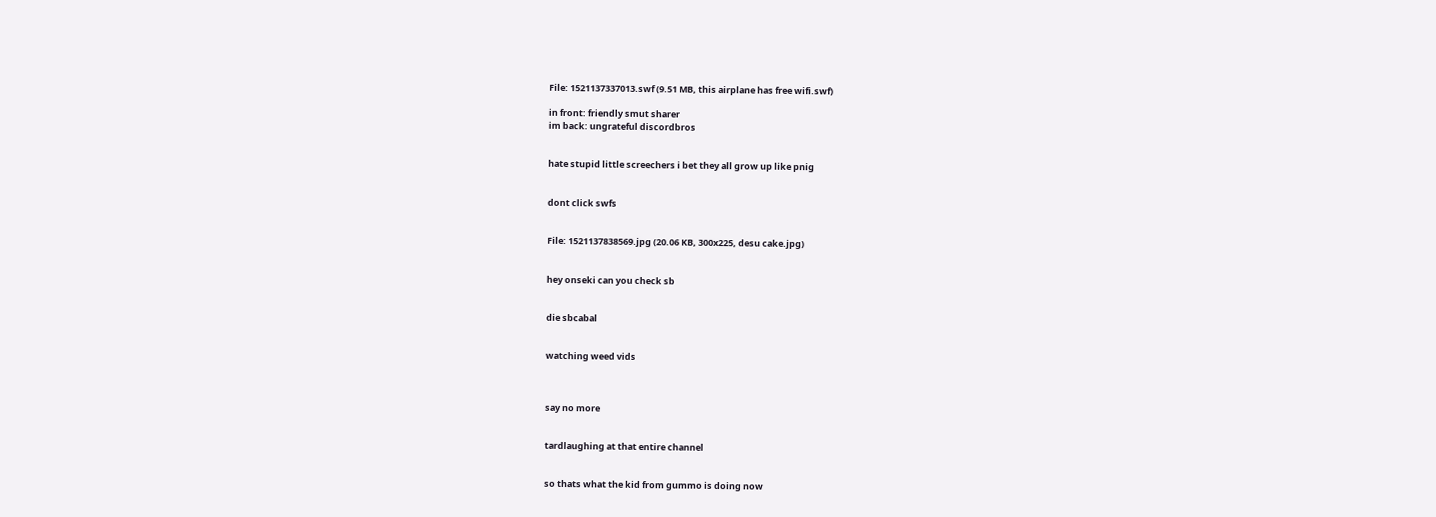File: 1521137337013.swf (9.51 MB, this airplane has free wifi.swf)

in front: friendly smut sharer
im back: ungrateful discordbros


hate stupid little screechers i bet they all grow up like pnig


dont click swfs


File: 1521137838569.jpg (20.06 KB, 300x225, desu cake.jpg)


hey onseki can you check sb


die sbcabal


watching weed vids



say no more


tardlaughing at that entire channel


so thats what the kid from gummo is doing now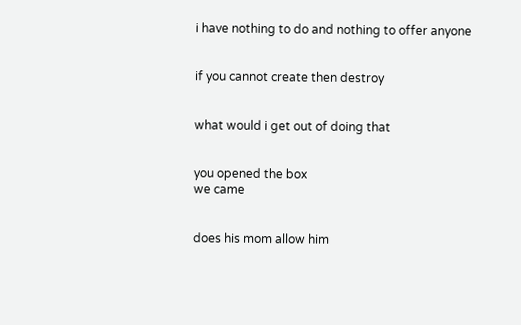i have nothing to do and nothing to offer anyone


if you cannot create then destroy


what would i get out of doing that


you opened the box
we came


does his mom allow him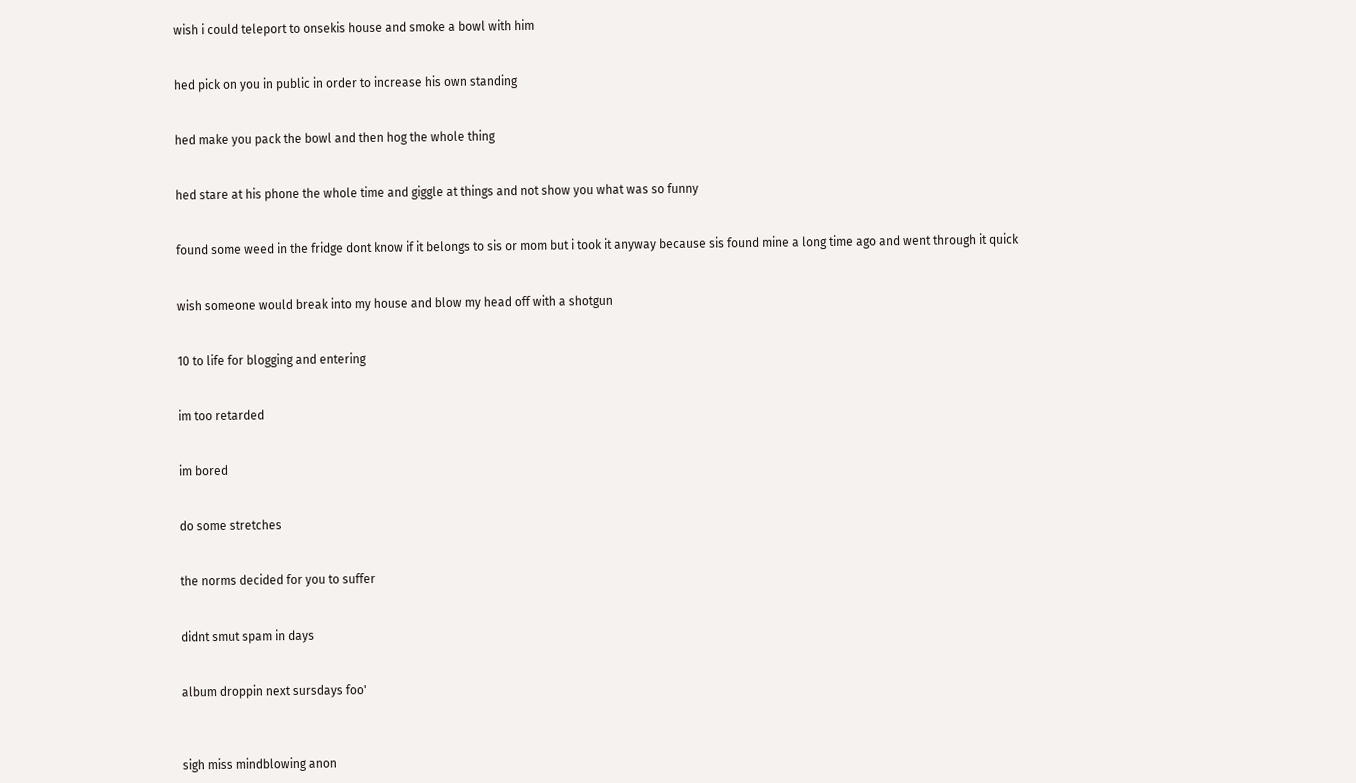wish i could teleport to onsekis house and smoke a bowl with him


hed pick on you in public in order to increase his own standing


hed make you pack the bowl and then hog the whole thing


hed stare at his phone the whole time and giggle at things and not show you what was so funny


found some weed in the fridge dont know if it belongs to sis or mom but i took it anyway because sis found mine a long time ago and went through it quick


wish someone would break into my house and blow my head off with a shotgun


10 to life for blogging and entering


im too retarded


im bored


do some stretches


the norms decided for you to suffer


didnt smut spam in days


album droppin next sursdays foo'



sigh miss mindblowing anon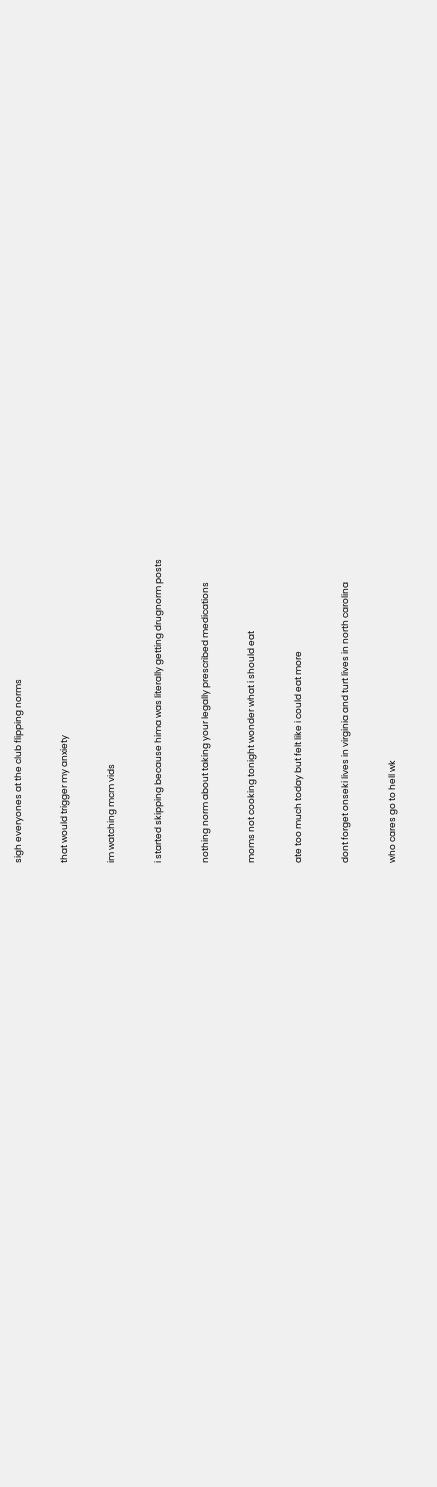sigh everyones at the club flipping norms


that would trigger my anxiety


im watching mcm vids


i started skipping because hima was literally getting drugnorm posts


nothing norm about taking your legally prescribed medications


moms not cooking tonight wonder what i should eat


ate too much today but felt like i could eat more


dont forget onseki lives in virginia and turt lives in north carolina


who cares go to hell wk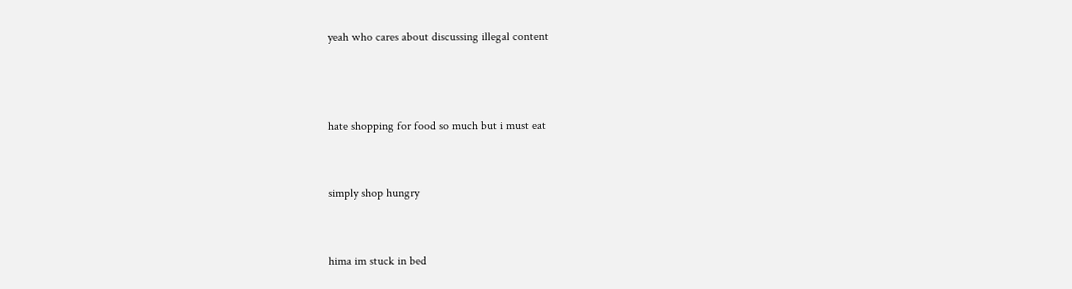yeah who cares about discussing illegal content



hate shopping for food so much but i must eat


simply shop hungry


hima im stuck in bed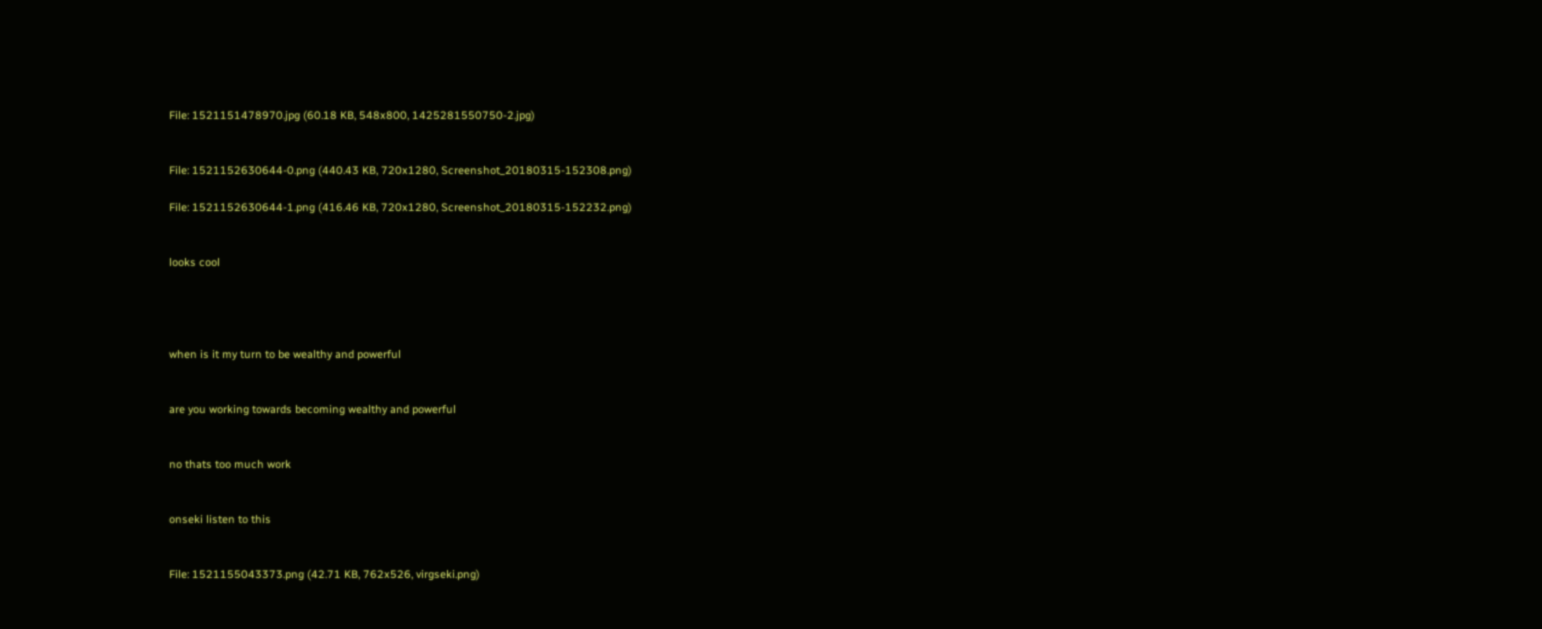File: 1521151478970.jpg (60.18 KB, 548x800, 1425281550750-2.jpg)


File: 1521152630644-0.png (440.43 KB, 720x1280, Screenshot_20180315-152308.png)

File: 1521152630644-1.png (416.46 KB, 720x1280, Screenshot_20180315-152232.png)


looks cool




when is it my turn to be wealthy and powerful


are you working towards becoming wealthy and powerful


no thats too much work


onseki listen to this


File: 1521155043373.png (42.71 KB, 762x526, virgseki.png)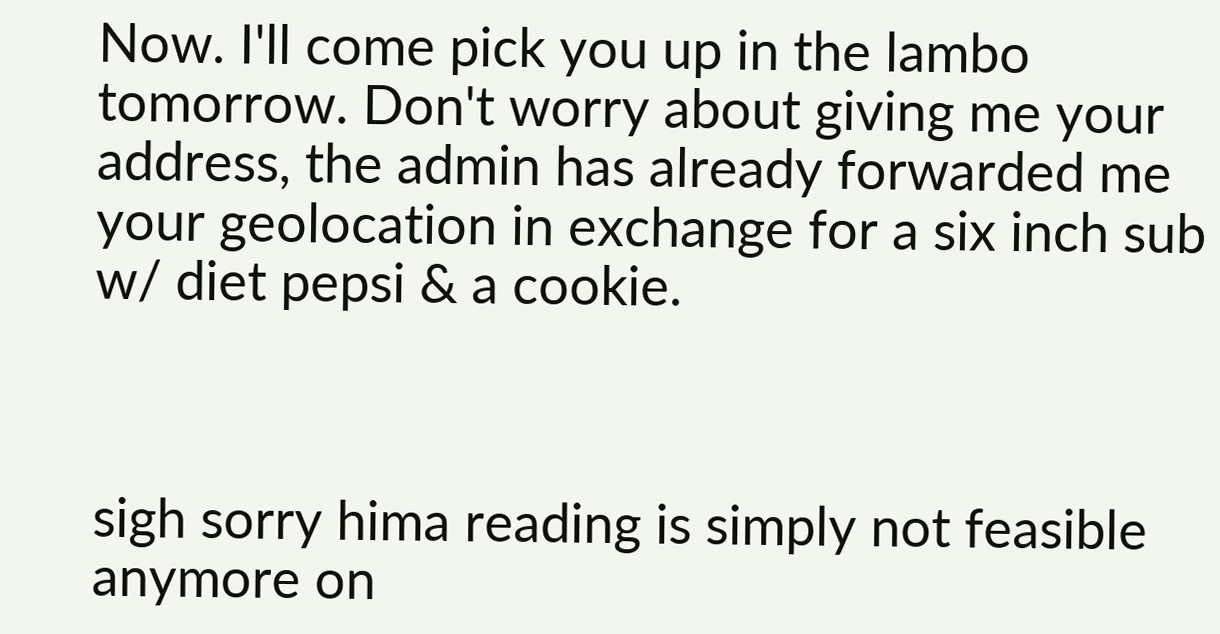Now. I'll come pick you up in the lambo tomorrow. Don't worry about giving me your address, the admin has already forwarded me your geolocation in exchange for a six inch sub w/ diet pepsi & a cookie.



sigh sorry hima reading is simply not feasible anymore on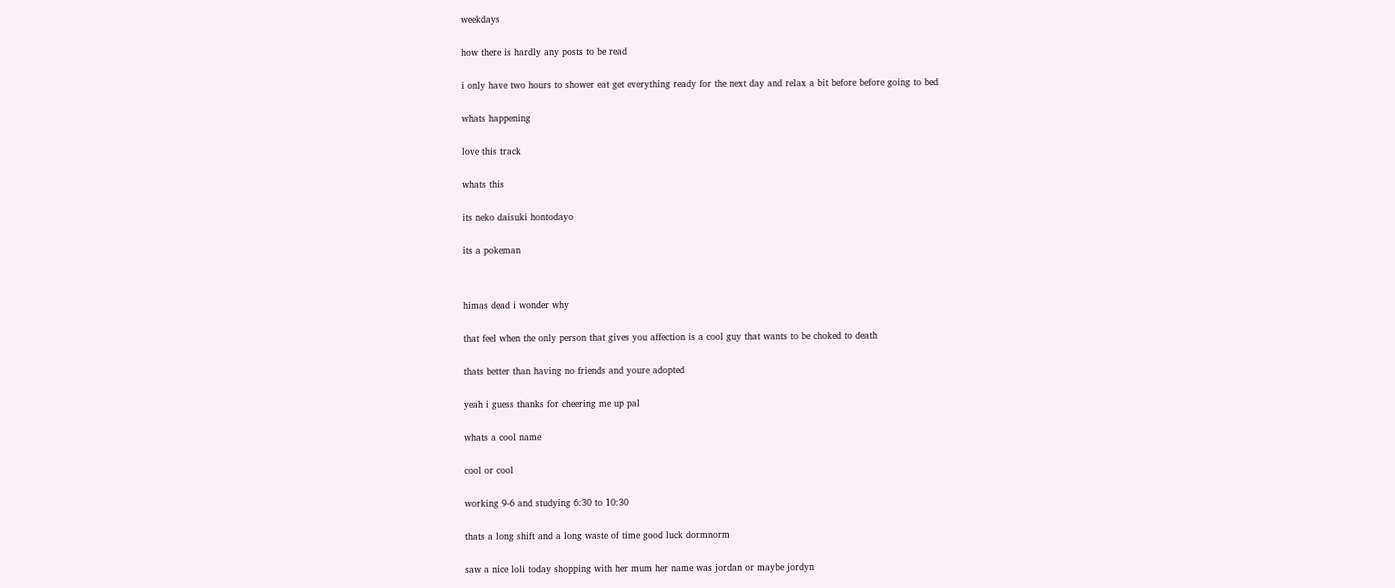weekdays


how there is hardly any posts to be read


i only have two hours to shower eat get everything ready for the next day and relax a bit before before going to bed


whats happening


love this track


whats this


its neko daisuki hontodayo


its a pokeman




himas dead i wonder why


that feel when the only person that gives you affection is a cool guy that wants to be choked to death


thats better than having no friends and youre adopted


yeah i guess thanks for cheering me up pal


whats a cool name


cool or cool


working 9-6 and studying 6:30 to 10:30


thats a long shift and a long waste of time good luck dormnorm


saw a nice loli today shopping with her mum her name was jordan or maybe jordyn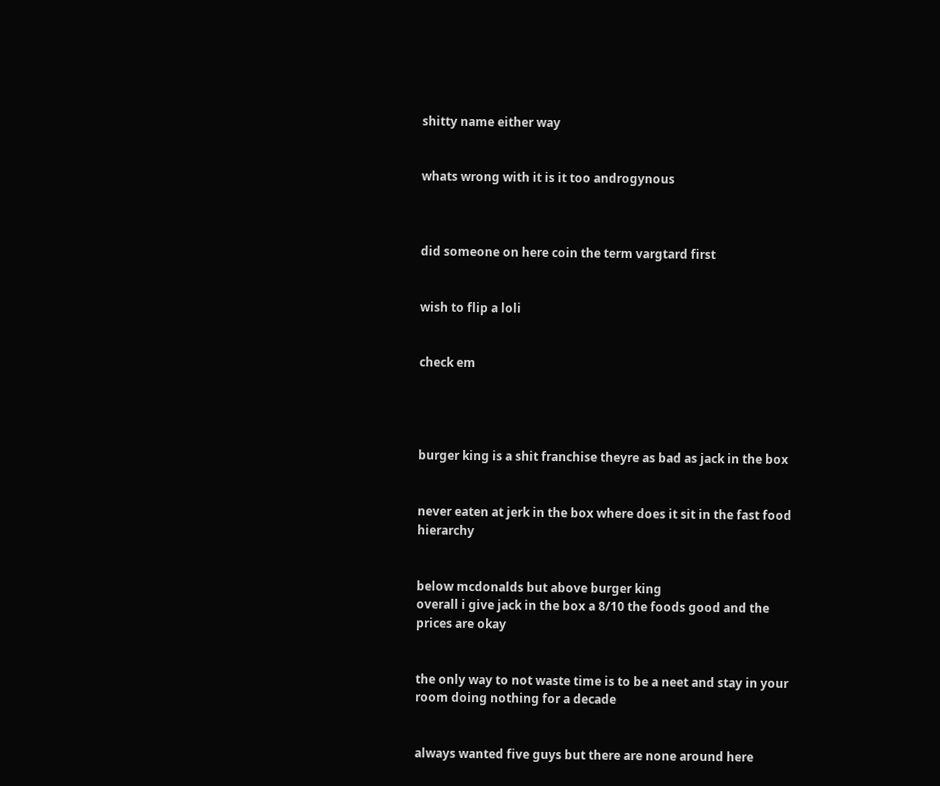shitty name either way


whats wrong with it is it too androgynous



did someone on here coin the term vargtard first


wish to flip a loli


check em




burger king is a shit franchise theyre as bad as jack in the box


never eaten at jerk in the box where does it sit in the fast food hierarchy


below mcdonalds but above burger king
overall i give jack in the box a 8/10 the foods good and the prices are okay


the only way to not waste time is to be a neet and stay in your room doing nothing for a decade


always wanted five guys but there are none around here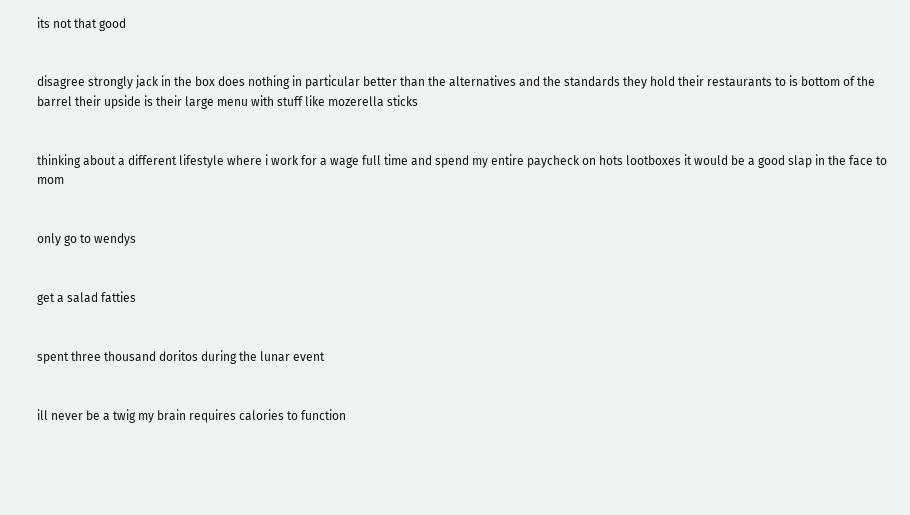its not that good


disagree strongly jack in the box does nothing in particular better than the alternatives and the standards they hold their restaurants to is bottom of the barrel their upside is their large menu with stuff like mozerella sticks


thinking about a different lifestyle where i work for a wage full time and spend my entire paycheck on hots lootboxes it would be a good slap in the face to mom


only go to wendys


get a salad fatties


spent three thousand doritos during the lunar event


ill never be a twig my brain requires calories to function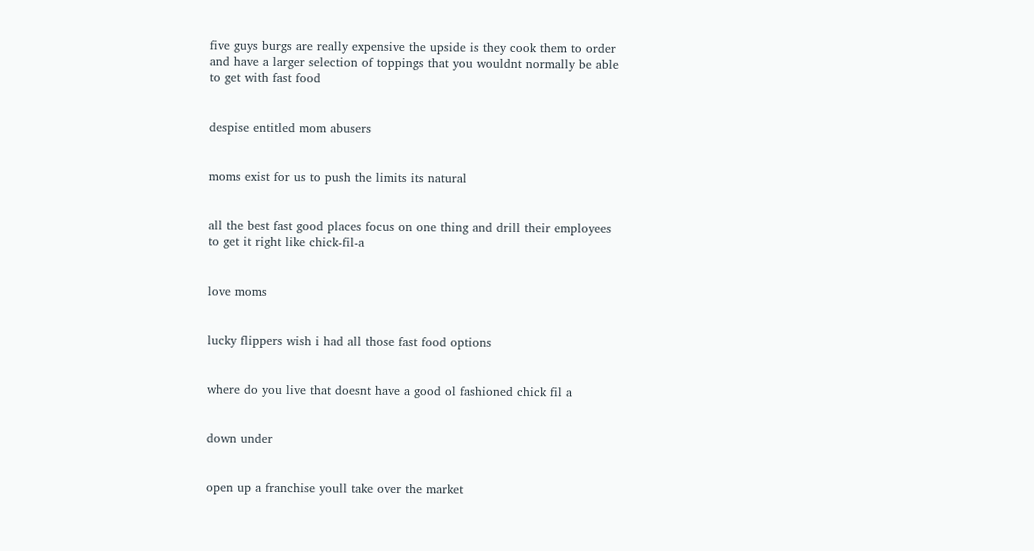five guys burgs are really expensive the upside is they cook them to order and have a larger selection of toppings that you wouldnt normally be able to get with fast food


despise entitled mom abusers


moms exist for us to push the limits its natural


all the best fast good places focus on one thing and drill their employees to get it right like chick-fil-a


love moms


lucky flippers wish i had all those fast food options


where do you live that doesnt have a good ol fashioned chick fil a


down under


open up a franchise youll take over the market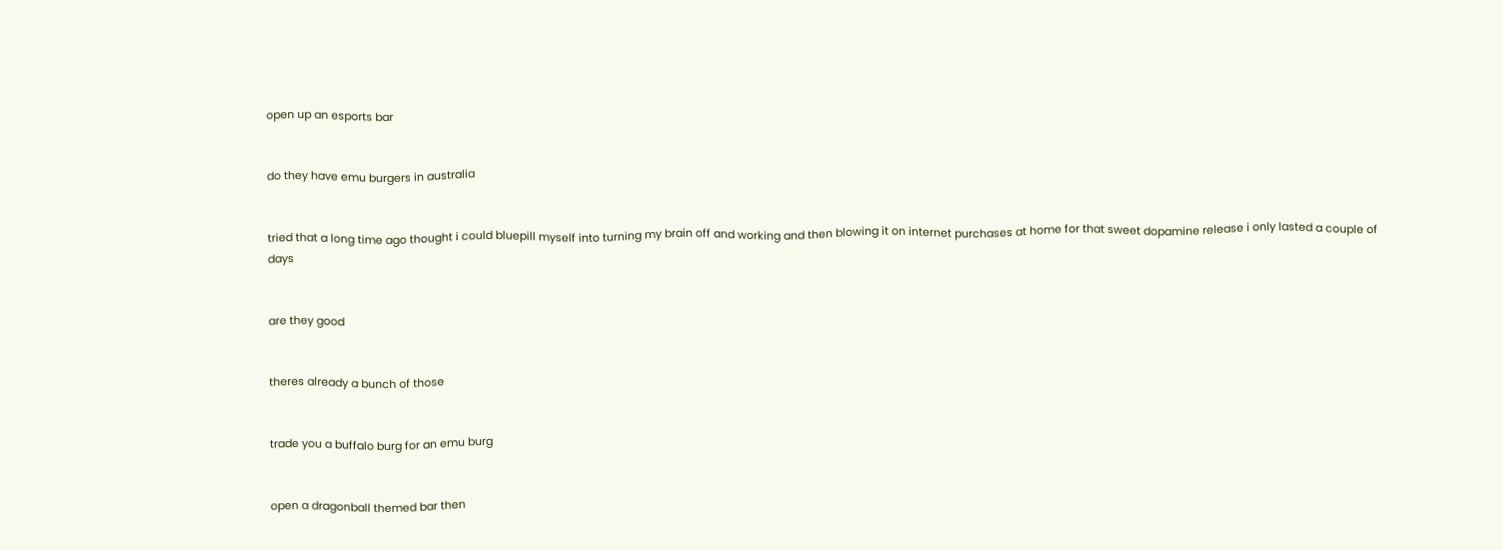open up an esports bar


do they have emu burgers in australia


tried that a long time ago thought i could bluepill myself into turning my brain off and working and then blowing it on internet purchases at home for that sweet dopamine release i only lasted a couple of days


are they good


theres already a bunch of those


trade you a buffalo burg for an emu burg


open a dragonball themed bar then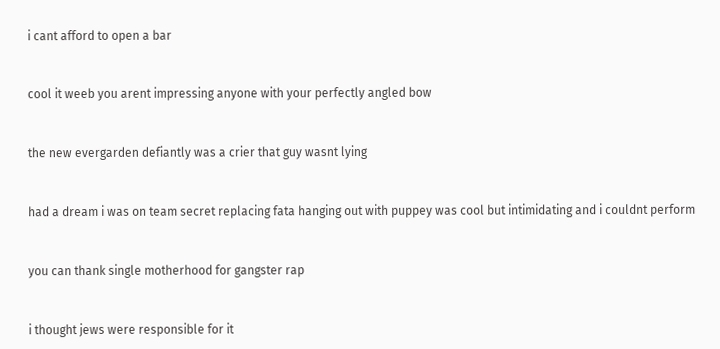i cant afford to open a bar


cool it weeb you arent impressing anyone with your perfectly angled bow


the new evergarden defiantly was a crier that guy wasnt lying


had a dream i was on team secret replacing fata hanging out with puppey was cool but intimidating and i couldnt perform


you can thank single motherhood for gangster rap


i thought jews were responsible for it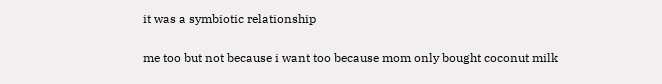it was a symbiotic relationship


me too but not because i want too because mom only bought coconut milk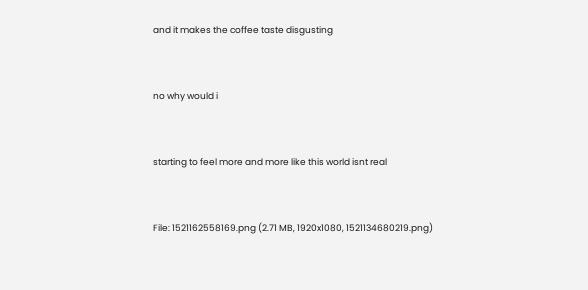and it makes the coffee taste disgusting


no why would i


starting to feel more and more like this world isnt real


File: 1521162558169.png (2.71 MB, 1920x1080, 1521134680219.png)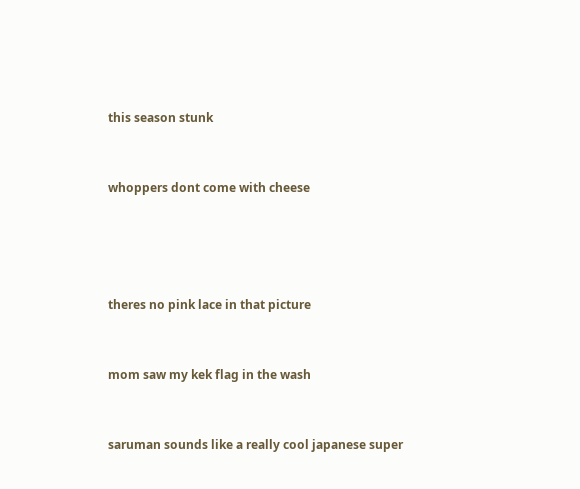this season stunk


whoppers dont come with cheese




theres no pink lace in that picture


mom saw my kek flag in the wash


saruman sounds like a really cool japanese super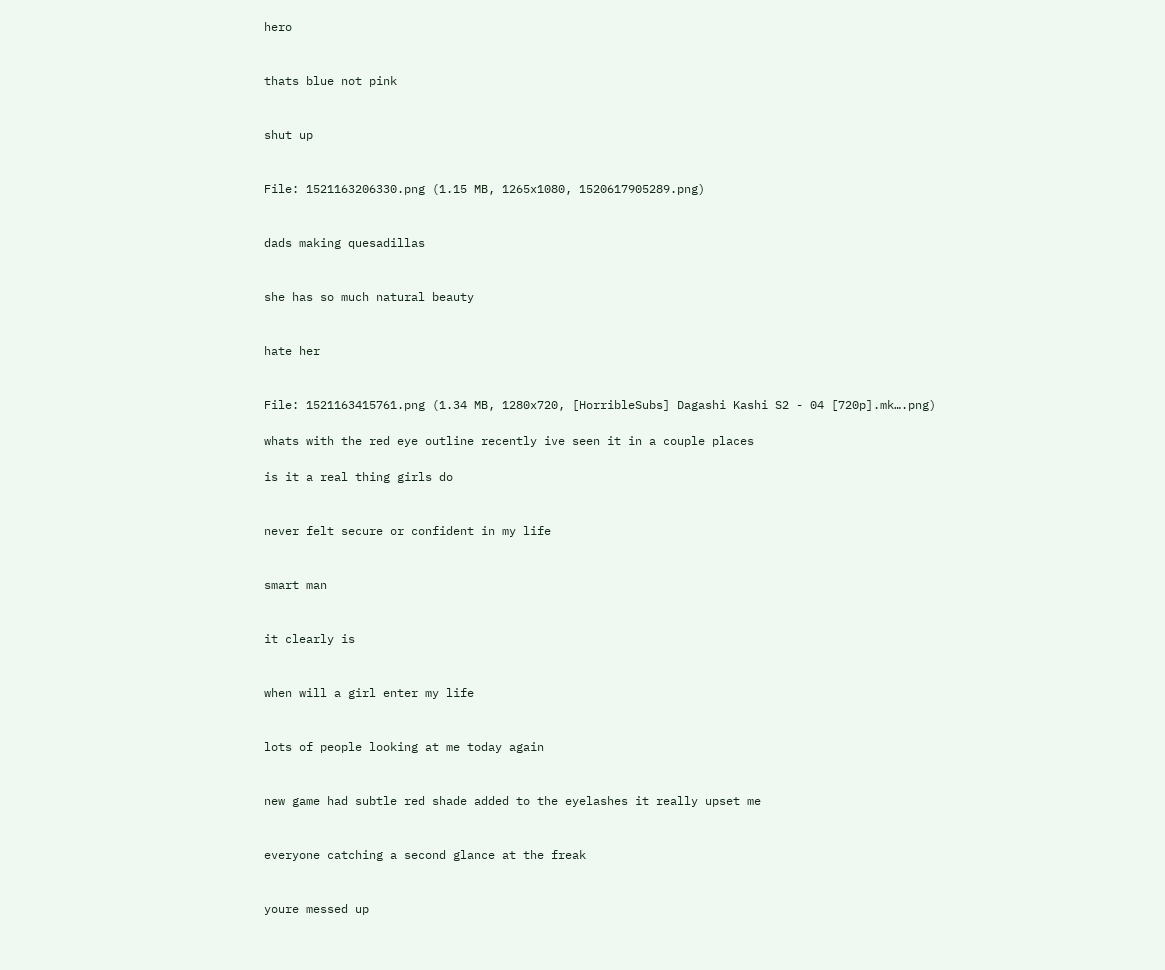hero


thats blue not pink


shut up


File: 1521163206330.png (1.15 MB, 1265x1080, 1520617905289.png)


dads making quesadillas


she has so much natural beauty


hate her


File: 1521163415761.png (1.34 MB, 1280x720, [HorribleSubs] Dagashi Kashi S2 - 04 [720p].mk….png)

whats with the red eye outline recently ive seen it in a couple places

is it a real thing girls do


never felt secure or confident in my life


smart man


it clearly is


when will a girl enter my life


lots of people looking at me today again


new game had subtle red shade added to the eyelashes it really upset me


everyone catching a second glance at the freak


youre messed up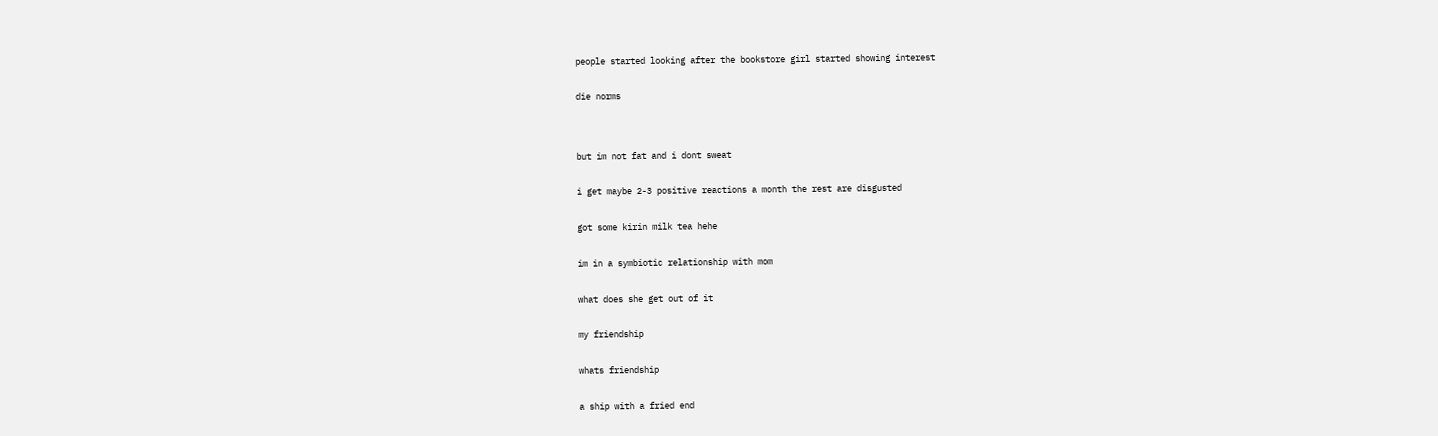people started looking after the bookstore girl started showing interest


die norms




but im not fat and i dont sweat


i get maybe 2-3 positive reactions a month the rest are disgusted


got some kirin milk tea hehe


im in a symbiotic relationship with mom


what does she get out of it


my friendship


whats friendship


a ship with a fried end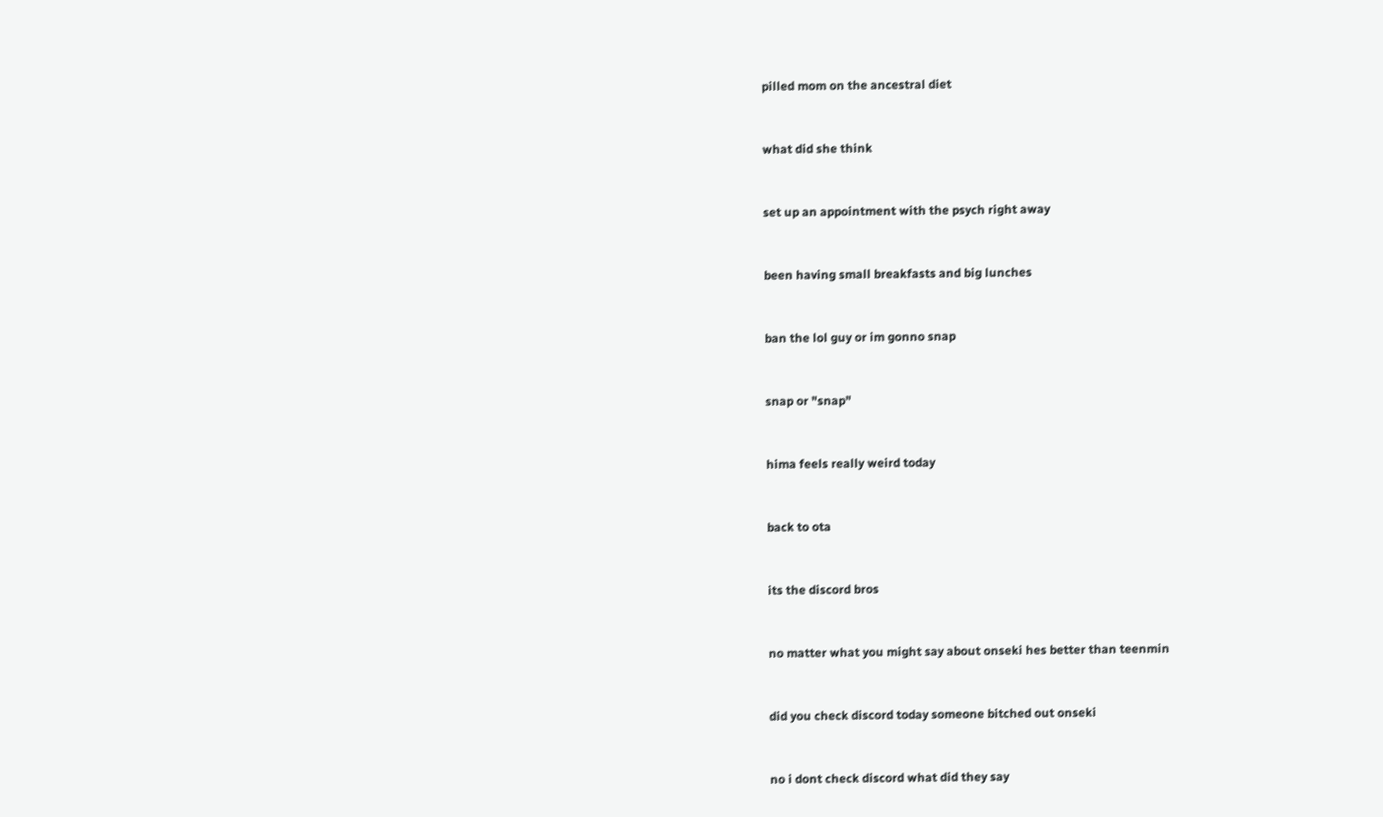pilled mom on the ancestral diet


what did she think


set up an appointment with the psych right away


been having small breakfasts and big lunches


ban the lol guy or im gonno snap


snap or "snap"


hima feels really weird today


back to ota


its the discord bros


no matter what you might say about onseki hes better than teenmin


did you check discord today someone bitched out onseki


no i dont check discord what did they say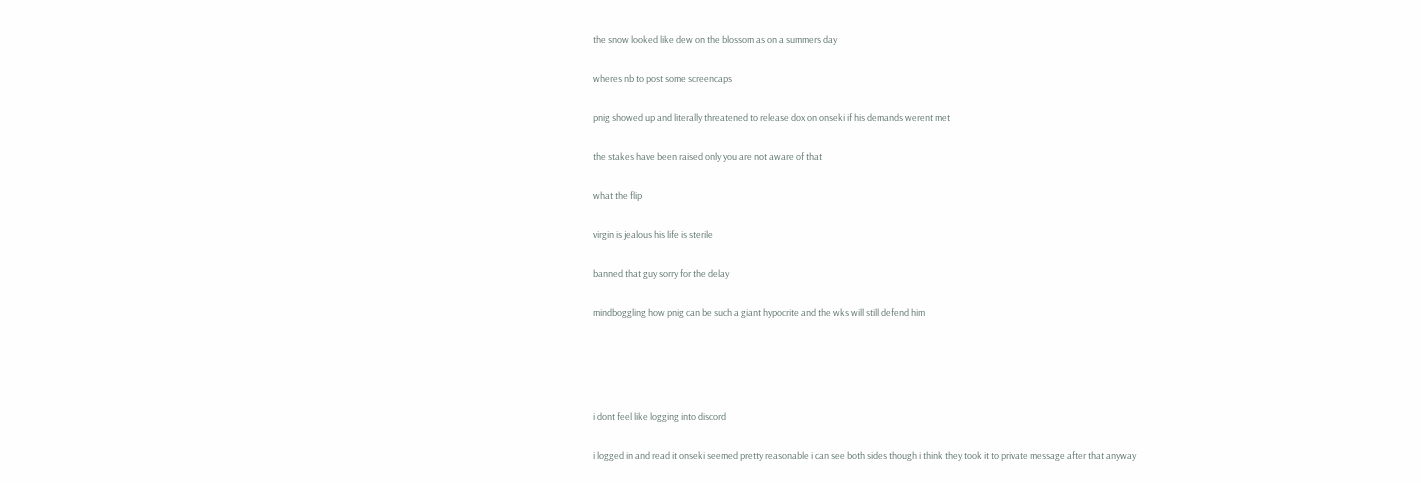the snow looked like dew on the blossom as on a summers day


wheres nb to post some screencaps


pnig showed up and literally threatened to release dox on onseki if his demands werent met


the stakes have been raised only you are not aware of that


what the flip


virgin is jealous his life is sterile


banned that guy sorry for the delay


mindboggling how pnig can be such a giant hypocrite and the wks will still defend him







i dont feel like logging into discord


i logged in and read it onseki seemed pretty reasonable i can see both sides though i think they took it to private message after that anyway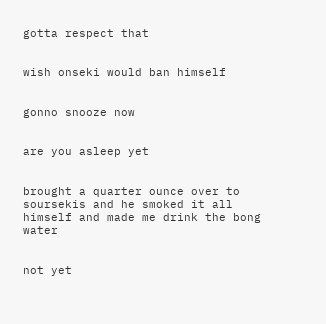gotta respect that


wish onseki would ban himself


gonno snooze now


are you asleep yet


brought a quarter ounce over to soursekis and he smoked it all himself and made me drink the bong water


not yet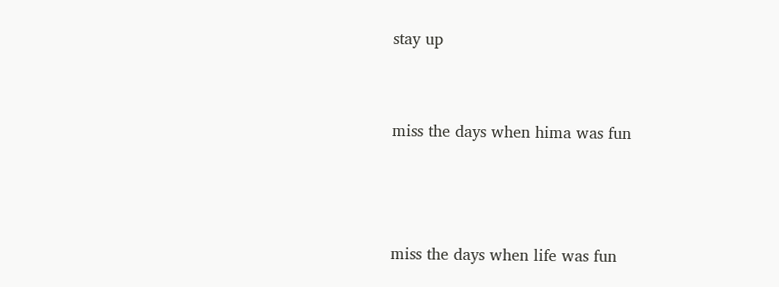stay up


miss the days when hima was fun



miss the days when life was fun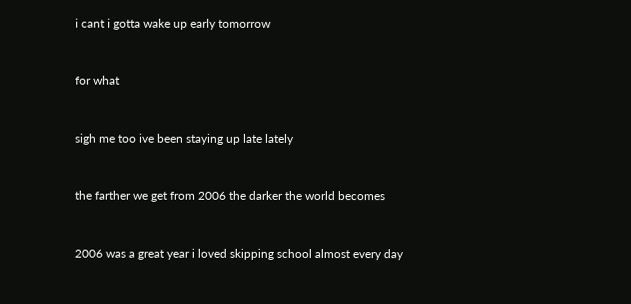i cant i gotta wake up early tomorrow


for what


sigh me too ive been staying up late lately


the farther we get from 2006 the darker the world becomes


2006 was a great year i loved skipping school almost every day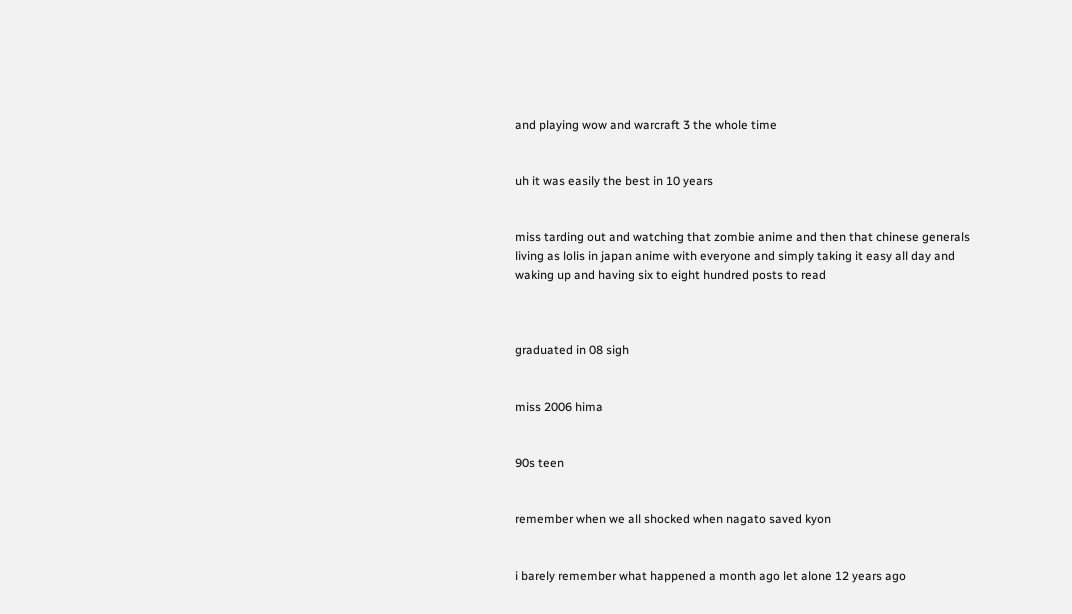and playing wow and warcraft 3 the whole time


uh it was easily the best in 10 years


miss tarding out and watching that zombie anime and then that chinese generals living as lolis in japan anime with everyone and simply taking it easy all day and waking up and having six to eight hundred posts to read



graduated in 08 sigh


miss 2006 hima


90s teen


remember when we all shocked when nagato saved kyon


i barely remember what happened a month ago let alone 12 years ago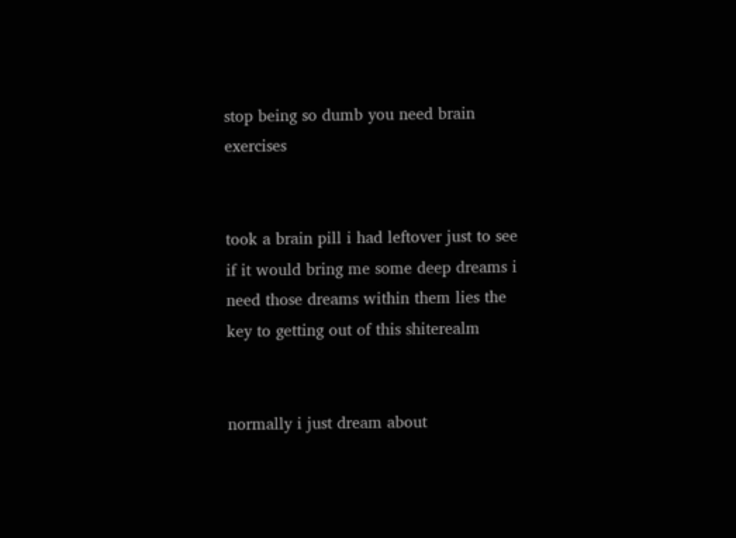stop being so dumb you need brain exercises


took a brain pill i had leftover just to see if it would bring me some deep dreams i need those dreams within them lies the key to getting out of this shiterealm


normally i just dream about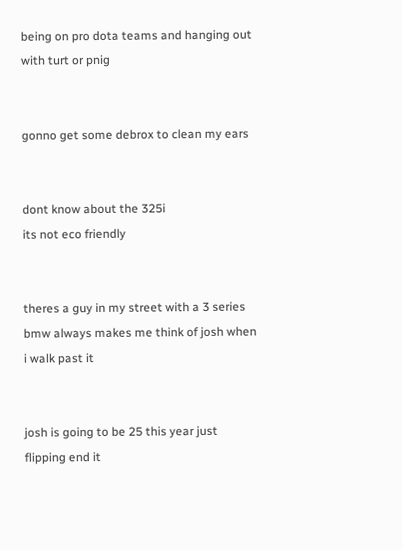being on pro dota teams and hanging out with turt or pnig


gonno get some debrox to clean my ears


dont know about the 325i
its not eco friendly


theres a guy in my street with a 3 series bmw always makes me think of josh when i walk past it


josh is going to be 25 this year just flipping end it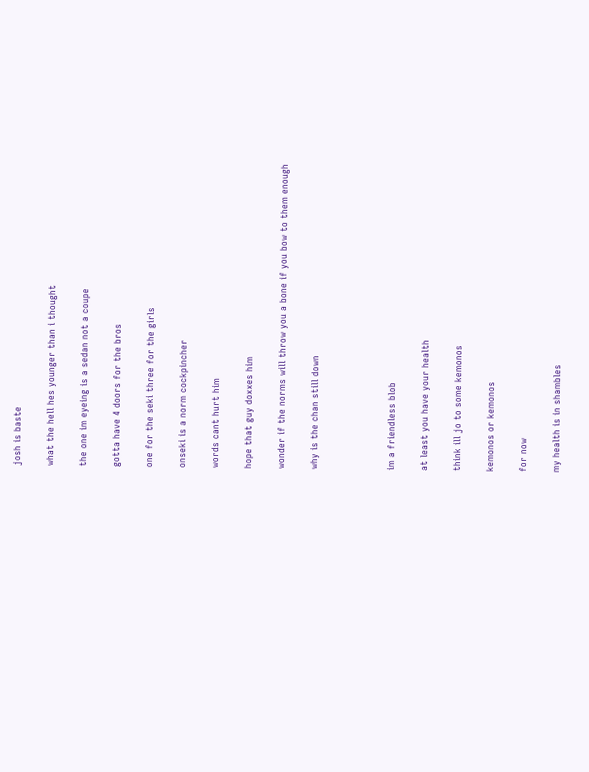josh is baste


what the hell hes younger than i thought


the one im eyeing is a sedan not a coupe


gotta have 4 doors for the bros


one for the seki three for the girls


onseki is a norm cockpincher


words cant hurt him


hope that guy doxxes him


wonder if the norms will throw you a bone if you bow to them enough


why is the chan still down






im a friendless blob


at least you have your health


think ill jo to some kemonos


kemonos or kemonos


for now


my health is in shambles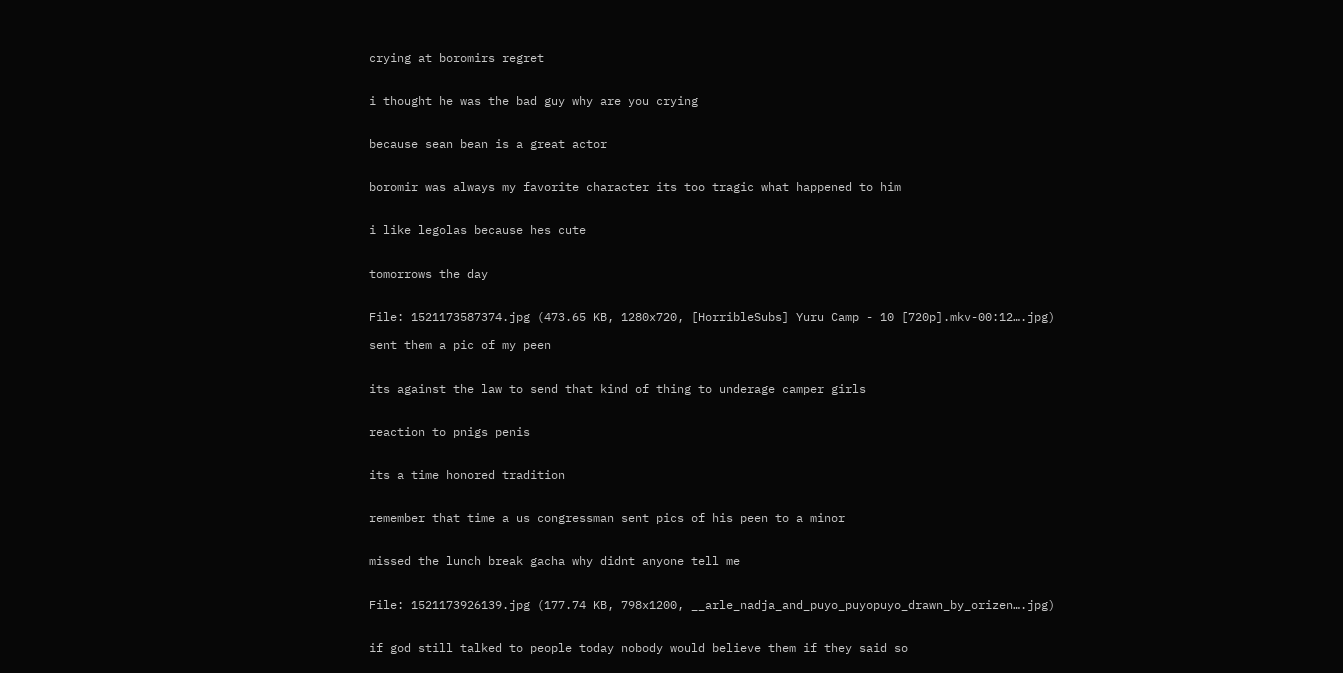crying at boromirs regret


i thought he was the bad guy why are you crying


because sean bean is a great actor


boromir was always my favorite character its too tragic what happened to him


i like legolas because hes cute


tomorrows the day


File: 1521173587374.jpg (473.65 KB, 1280x720, [HorribleSubs] Yuru Camp - 10 [720p].mkv-00:12….jpg)

sent them a pic of my peen


its against the law to send that kind of thing to underage camper girls


reaction to pnigs penis


its a time honored tradition


remember that time a us congressman sent pics of his peen to a minor


missed the lunch break gacha why didnt anyone tell me


File: 1521173926139.jpg (177.74 KB, 798x1200, __arle_nadja_and_puyo_puyopuyo_drawn_by_orizen….jpg)


if god still talked to people today nobody would believe them if they said so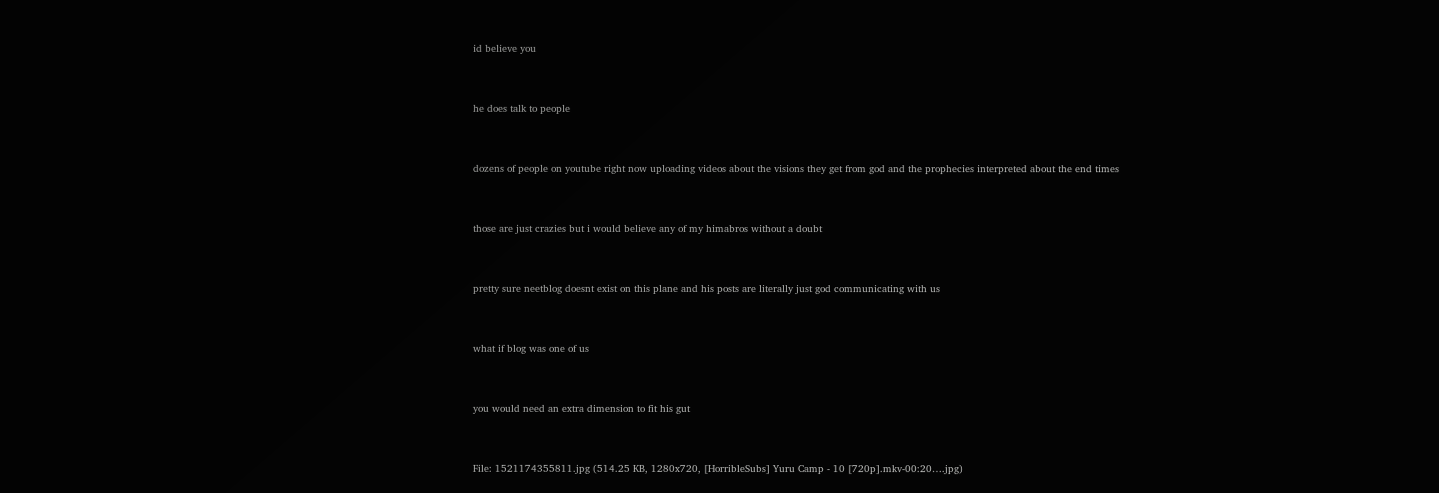id believe you


he does talk to people


dozens of people on youtube right now uploading videos about the visions they get from god and the prophecies interpreted about the end times


those are just crazies but i would believe any of my himabros without a doubt


pretty sure neetblog doesnt exist on this plane and his posts are literally just god communicating with us


what if blog was one of us


you would need an extra dimension to fit his gut


File: 1521174355811.jpg (514.25 KB, 1280x720, [HorribleSubs] Yuru Camp - 10 [720p].mkv-00:20….jpg)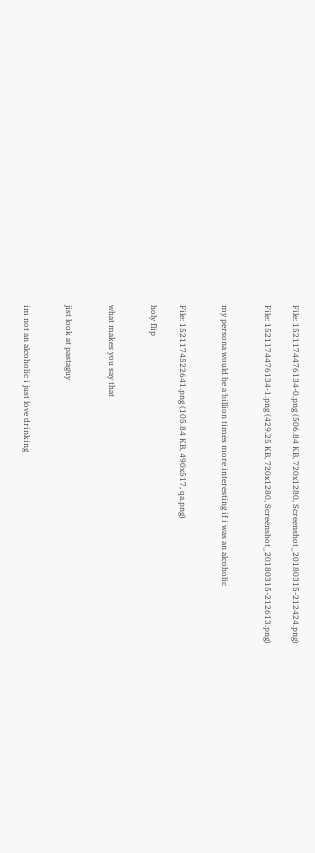File: 1521174476134-0.png (506.84 KB, 720x1280, Screenshot_20180315-212424.png)

File: 1521174476134-1.png (429.25 KB, 720x1280, Screenshot_20180315-212613.png)


my persona would be a billion times more interesting if i was an alcoholic


File: 1521174522641.png (105.84 KB, 490x517, qa.png)

holy flip


what makes you say that


jist look at pastaguy


im not an alcoholic i just love drinking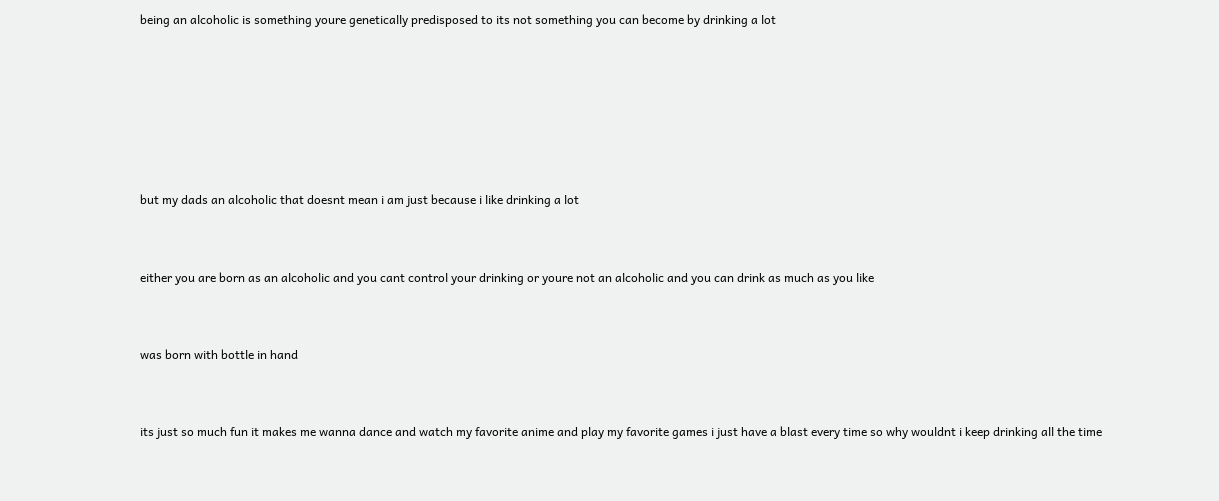being an alcoholic is something youre genetically predisposed to its not something you can become by drinking a lot






but my dads an alcoholic that doesnt mean i am just because i like drinking a lot


either you are born as an alcoholic and you cant control your drinking or youre not an alcoholic and you can drink as much as you like


was born with bottle in hand


its just so much fun it makes me wanna dance and watch my favorite anime and play my favorite games i just have a blast every time so why wouldnt i keep drinking all the time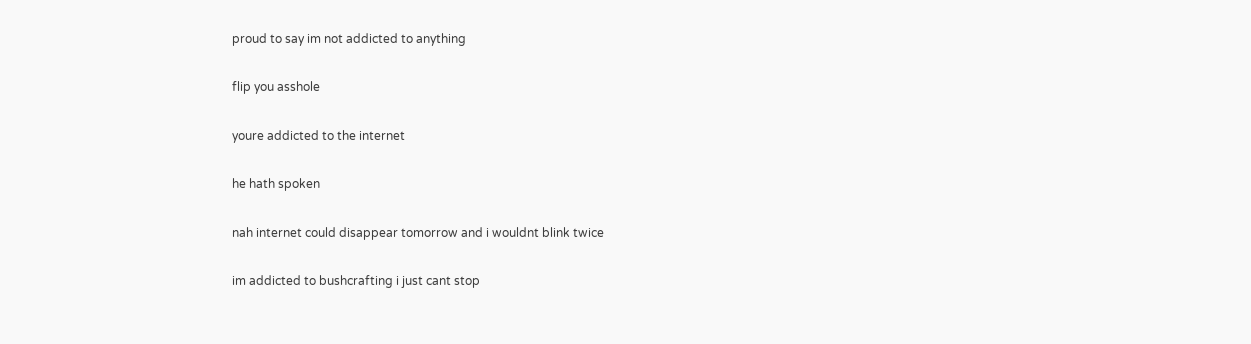proud to say im not addicted to anything


flip you asshole


youre addicted to the internet


he hath spoken


nah internet could disappear tomorrow and i wouldnt blink twice


im addicted to bushcrafting i just cant stop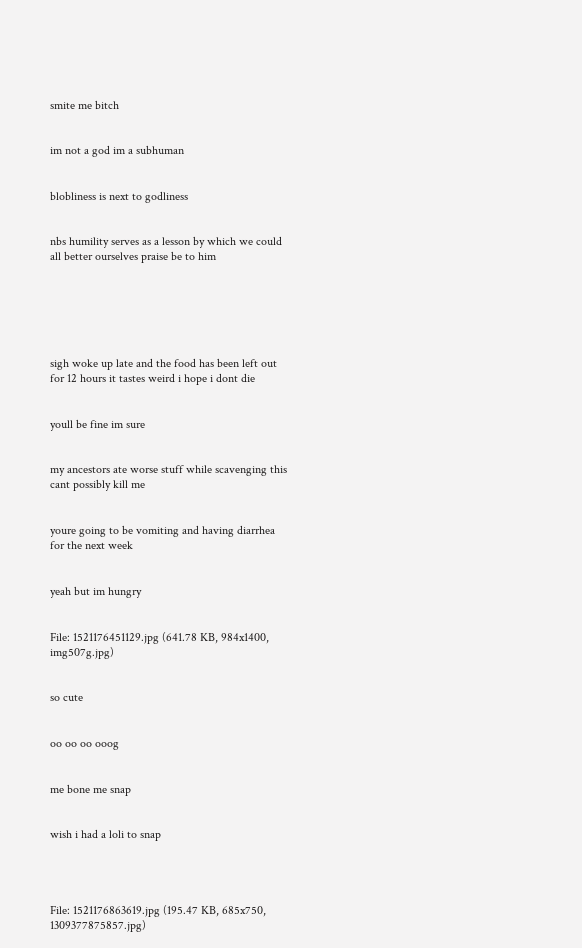smite me bitch


im not a god im a subhuman


blobliness is next to godliness


nbs humility serves as a lesson by which we could all better ourselves praise be to him






sigh woke up late and the food has been left out for 12 hours it tastes weird i hope i dont die


youll be fine im sure


my ancestors ate worse stuff while scavenging this cant possibly kill me


youre going to be vomiting and having diarrhea for the next week


yeah but im hungry


File: 1521176451129.jpg (641.78 KB, 984x1400, img507g.jpg)


so cute


oo oo oo ooog


me bone me snap


wish i had a loli to snap




File: 1521176863619.jpg (195.47 KB, 685x750, 1309377875857.jpg)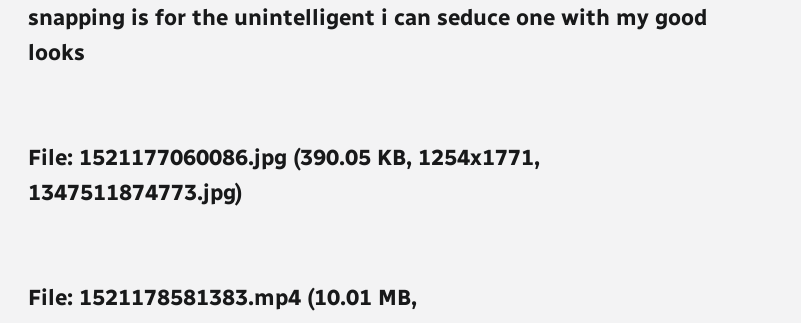snapping is for the unintelligent i can seduce one with my good looks


File: 1521177060086.jpg (390.05 KB, 1254x1771, 1347511874773.jpg)


File: 1521178581383.mp4 (10.01 MB,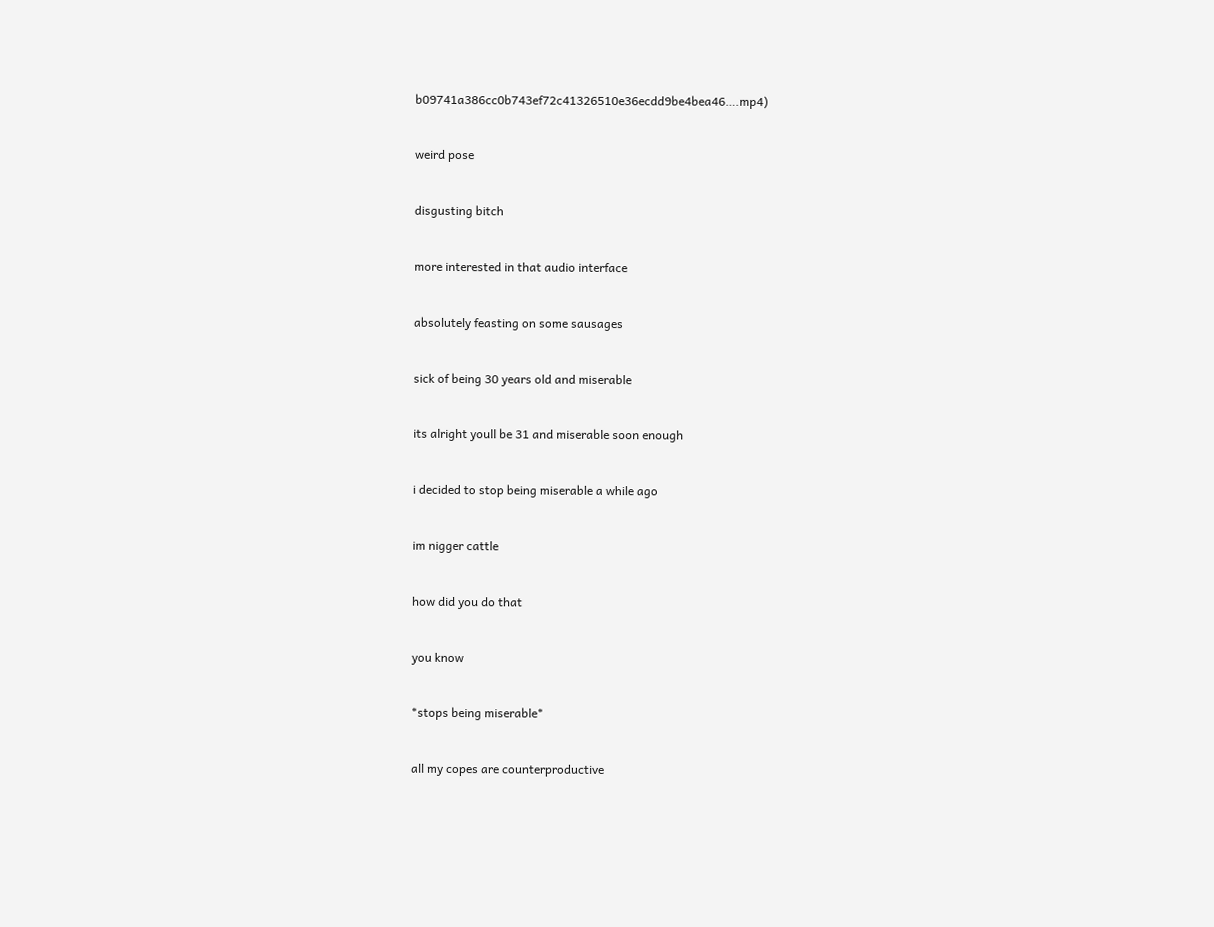b09741a386cc0b743ef72c41326510e36ecdd9be4bea46….mp4)


weird pose


disgusting bitch


more interested in that audio interface


absolutely feasting on some sausages


sick of being 30 years old and miserable


its alright youll be 31 and miserable soon enough


i decided to stop being miserable a while ago


im nigger cattle


how did you do that


you know


*stops being miserable*


all my copes are counterproductive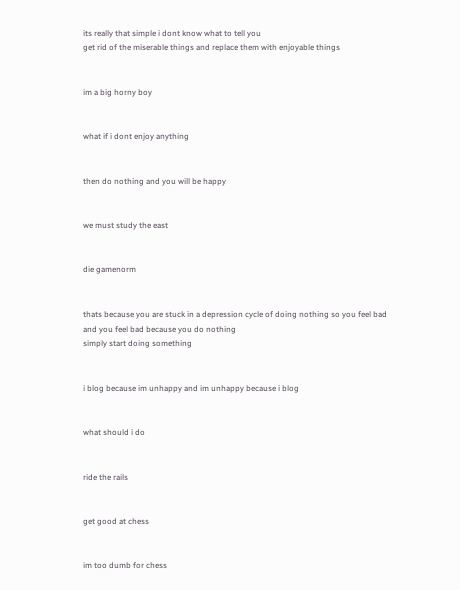its really that simple i dont know what to tell you
get rid of the miserable things and replace them with enjoyable things


im a big horny boy


what if i dont enjoy anything


then do nothing and you will be happy


we must study the east


die gamenorm


thats because you are stuck in a depression cycle of doing nothing so you feel bad and you feel bad because you do nothing
simply start doing something


i blog because im unhappy and im unhappy because i blog


what should i do


ride the rails


get good at chess


im too dumb for chess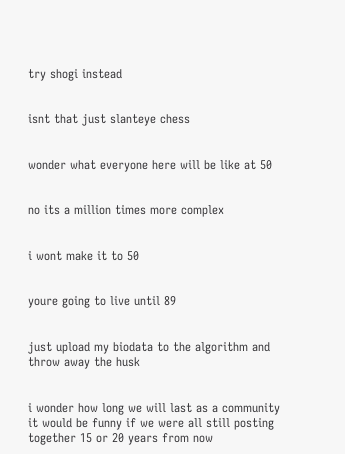try shogi instead


isnt that just slanteye chess


wonder what everyone here will be like at 50


no its a million times more complex


i wont make it to 50


youre going to live until 89


just upload my biodata to the algorithm and throw away the husk


i wonder how long we will last as a community it would be funny if we were all still posting together 15 or 20 years from now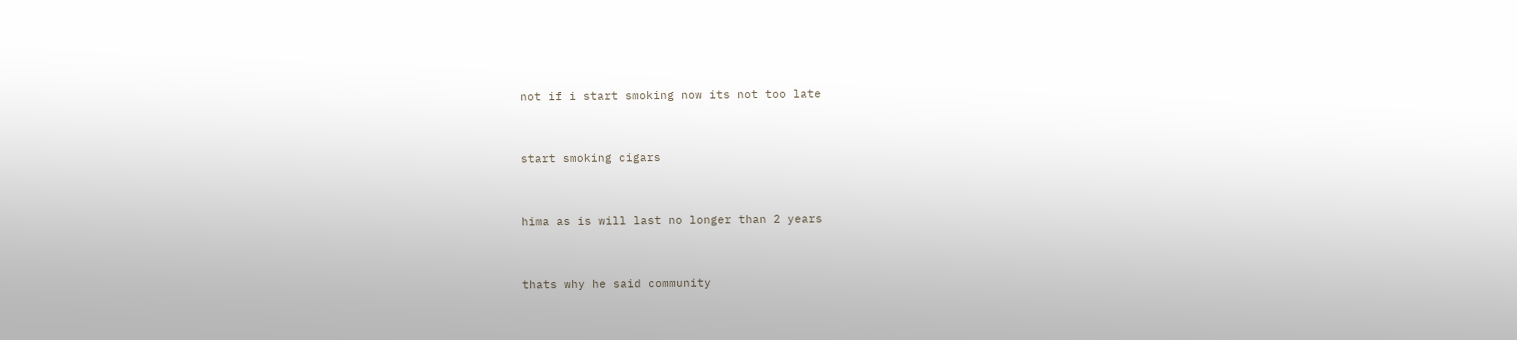not if i start smoking now its not too late


start smoking cigars


hima as is will last no longer than 2 years


thats why he said community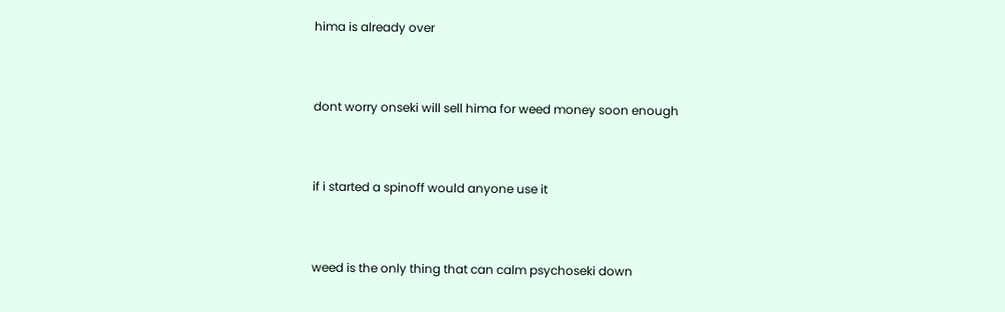hima is already over


dont worry onseki will sell hima for weed money soon enough


if i started a spinoff would anyone use it


weed is the only thing that can calm psychoseki down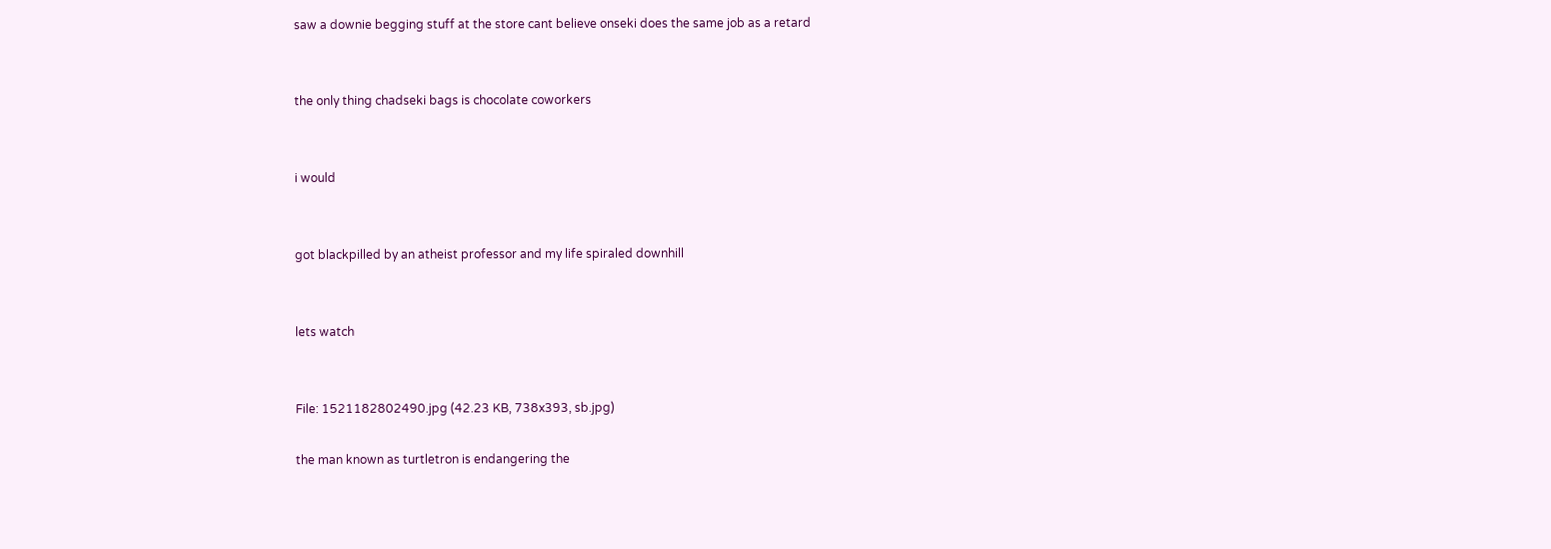saw a downie begging stuff at the store cant believe onseki does the same job as a retard


the only thing chadseki bags is chocolate coworkers


i would


got blackpilled by an atheist professor and my life spiraled downhill


lets watch


File: 1521182802490.jpg (42.23 KB, 738x393, sb.jpg)

the man known as turtletron is endangering the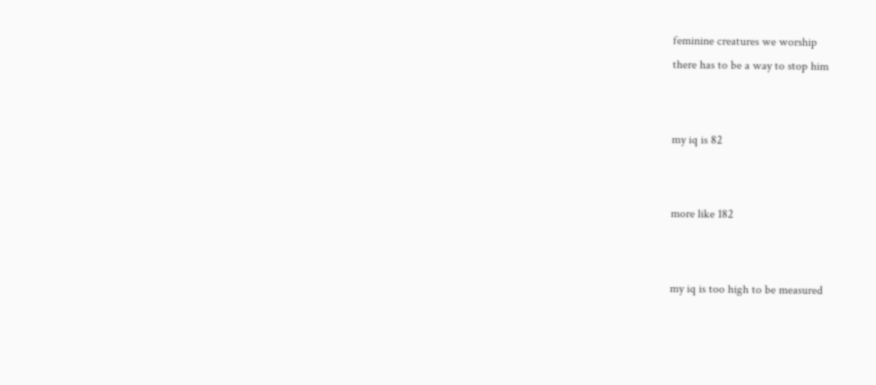feminine creatures we worship
there has to be a way to stop him


my iq is 82


more like 182


my iq is too high to be measured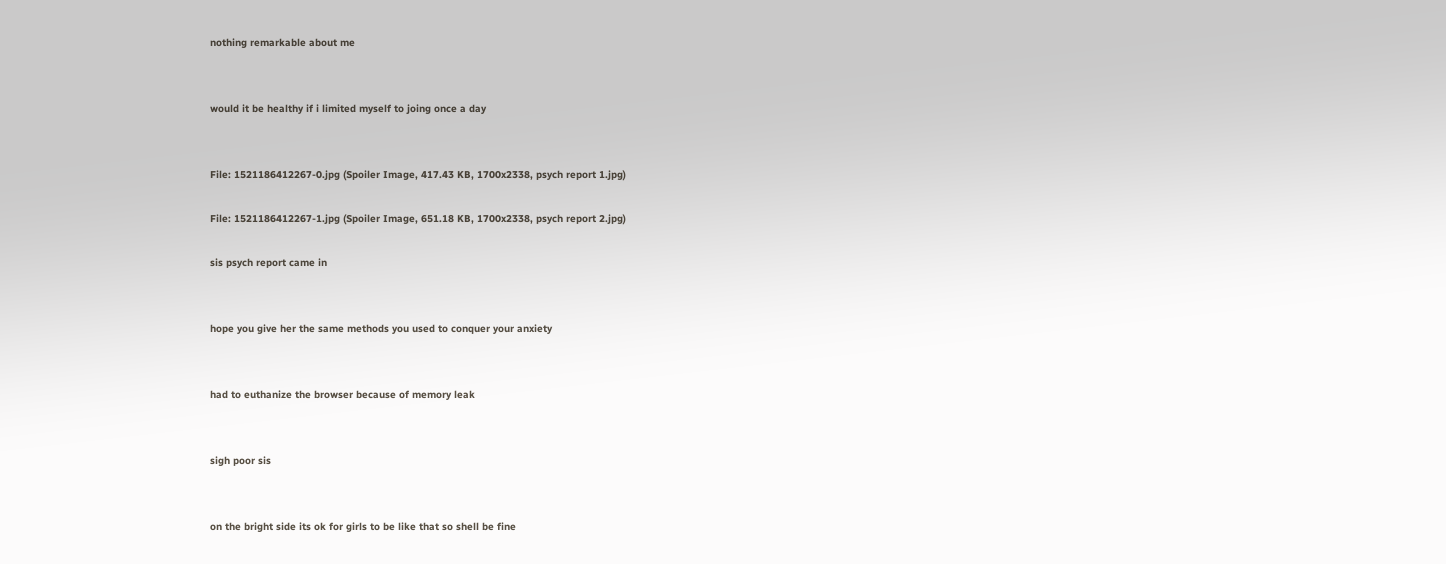nothing remarkable about me


would it be healthy if i limited myself to joing once a day


File: 1521186412267-0.jpg (Spoiler Image, 417.43 KB, 1700x2338, psych report 1.jpg)

File: 1521186412267-1.jpg (Spoiler Image, 651.18 KB, 1700x2338, psych report 2.jpg)

sis psych report came in


hope you give her the same methods you used to conquer your anxiety


had to euthanize the browser because of memory leak


sigh poor sis


on the bright side its ok for girls to be like that so shell be fine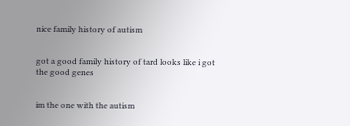nice family history of autism


got a good family history of tard looks like i got the good genes


im the one with the autism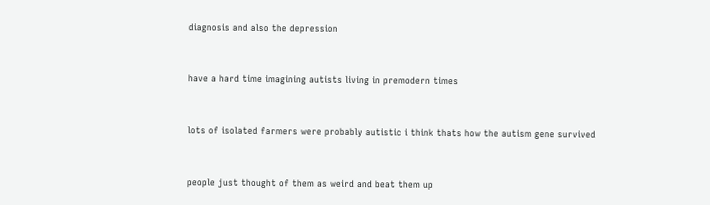diagnosis and also the depression


have a hard time imagining autists living in premodern times


lots of isolated farmers were probably autistic i think thats how the autism gene survived


people just thought of them as weird and beat them up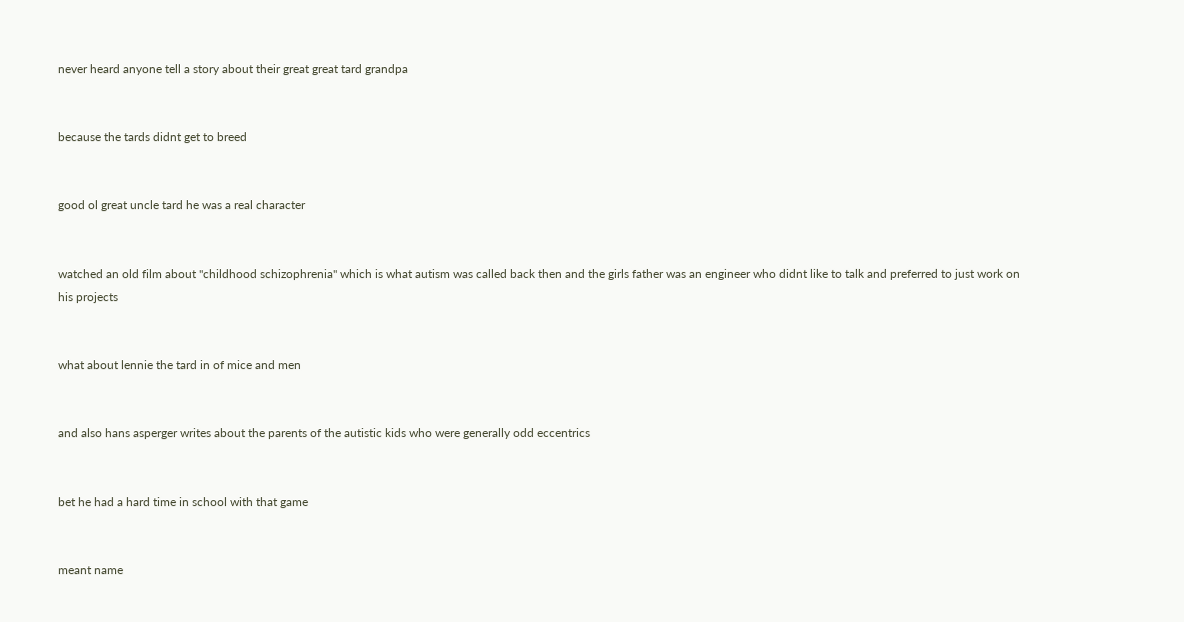never heard anyone tell a story about their great great tard grandpa


because the tards didnt get to breed


good ol great uncle tard he was a real character


watched an old film about "childhood schizophrenia" which is what autism was called back then and the girls father was an engineer who didnt like to talk and preferred to just work on his projects


what about lennie the tard in of mice and men


and also hans asperger writes about the parents of the autistic kids who were generally odd eccentrics


bet he had a hard time in school with that game


meant name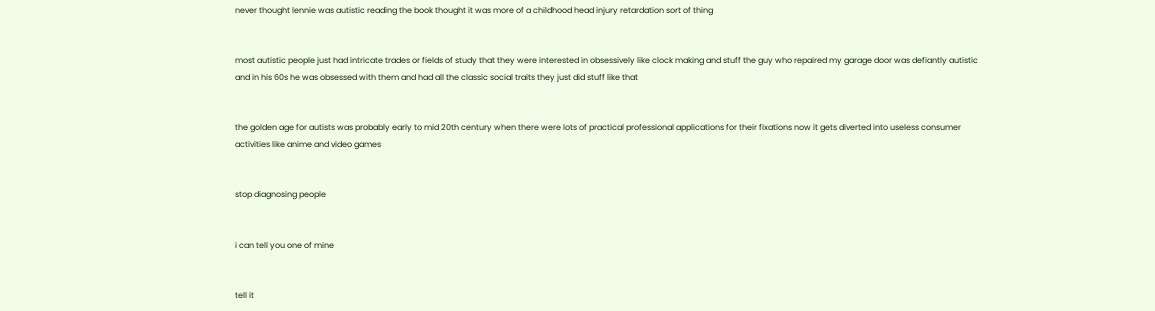never thought lennie was autistic reading the book thought it was more of a childhood head injury retardation sort of thing


most autistic people just had intricate trades or fields of study that they were interested in obsessively like clock making and stuff the guy who repaired my garage door was defiantly autistic and in his 60s he was obsessed with them and had all the classic social traits they just did stuff like that


the golden age for autists was probably early to mid 20th century when there were lots of practical professional applications for their fixations now it gets diverted into useless consumer activities like anime and video games


stop diagnosing people


i can tell you one of mine


tell it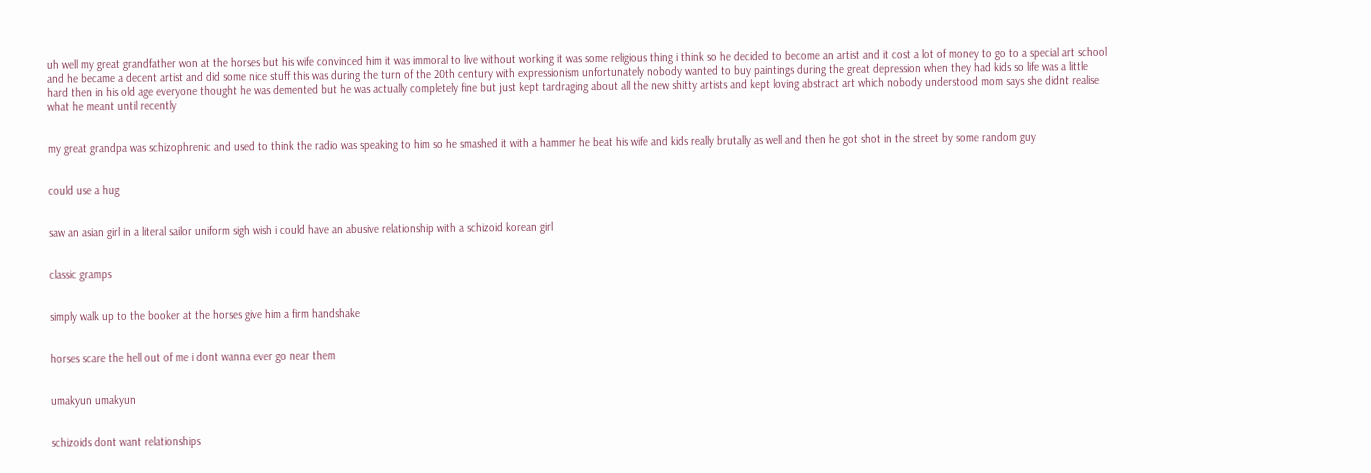uh well my great grandfather won at the horses but his wife convinced him it was immoral to live without working it was some religious thing i think so he decided to become an artist and it cost a lot of money to go to a special art school and he became a decent artist and did some nice stuff this was during the turn of the 20th century with expressionism unfortunately nobody wanted to buy paintings during the great depression when they had kids so life was a little hard then in his old age everyone thought he was demented but he was actually completely fine but just kept tardraging about all the new shitty artists and kept loving abstract art which nobody understood mom says she didnt realise what he meant until recently


my great grandpa was schizophrenic and used to think the radio was speaking to him so he smashed it with a hammer he beat his wife and kids really brutally as well and then he got shot in the street by some random guy


could use a hug


saw an asian girl in a literal sailor uniform sigh wish i could have an abusive relationship with a schizoid korean girl


classic gramps


simply walk up to the booker at the horses give him a firm handshake


horses scare the hell out of me i dont wanna ever go near them


umakyun umakyun


schizoids dont want relationships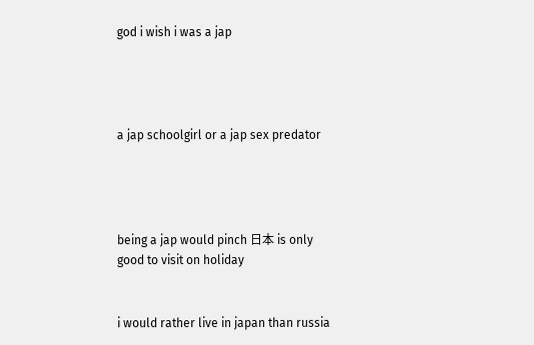god i wish i was a jap




a jap schoolgirl or a jap sex predator




being a jap would pinch 日本 is only good to visit on holiday


i would rather live in japan than russia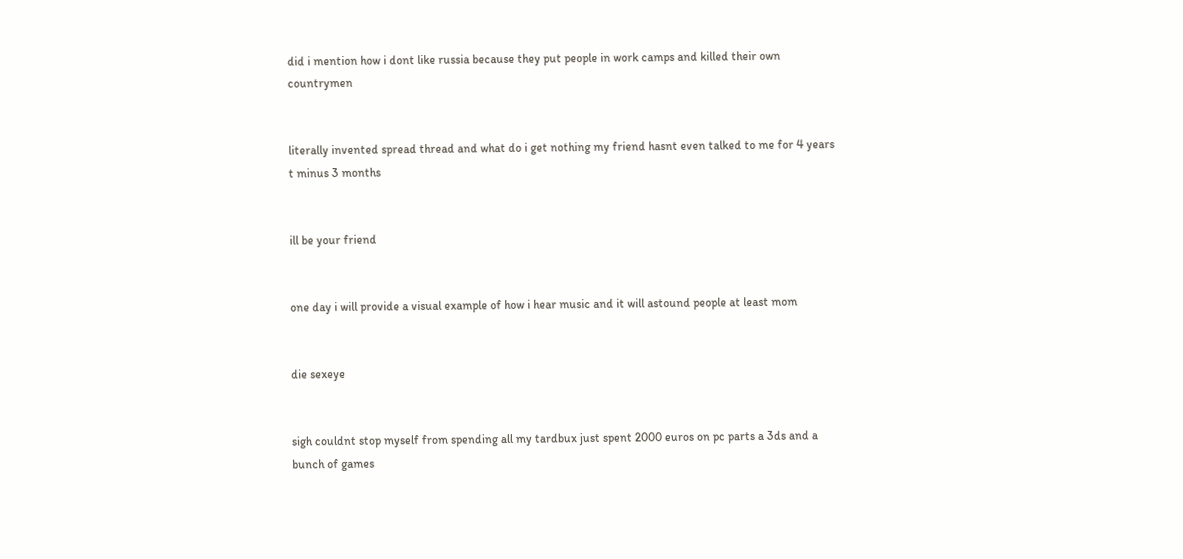did i mention how i dont like russia because they put people in work camps and killed their own countrymen


literally invented spread thread and what do i get nothing my friend hasnt even talked to me for 4 years t minus 3 months


ill be your friend


one day i will provide a visual example of how i hear music and it will astound people at least mom


die sexeye


sigh couldnt stop myself from spending all my tardbux just spent 2000 euros on pc parts a 3ds and a bunch of games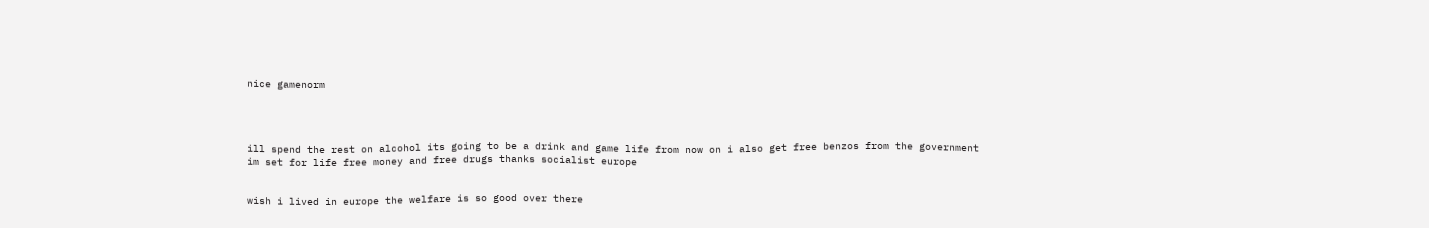nice gamenorm




ill spend the rest on alcohol its going to be a drink and game life from now on i also get free benzos from the government im set for life free money and free drugs thanks socialist europe


wish i lived in europe the welfare is so good over there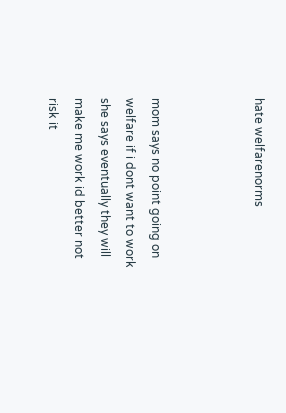hate welfarenorms



mom says no point going on welfare if i dont want to work she says eventually they will make me work id better not risk it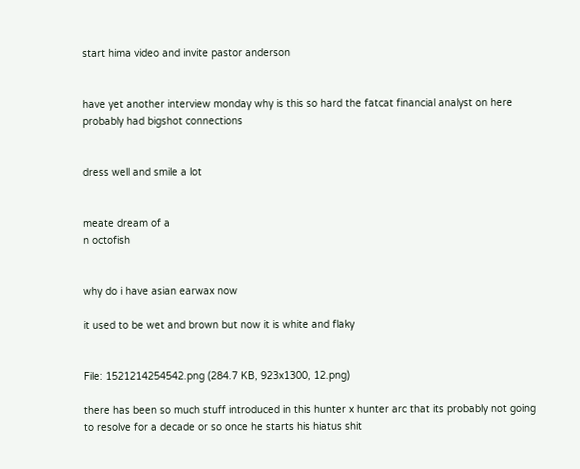start hima video and invite pastor anderson


have yet another interview monday why is this so hard the fatcat financial analyst on here probably had bigshot connections


dress well and smile a lot


meate dream of a
n octofish


why do i have asian earwax now

it used to be wet and brown but now it is white and flaky


File: 1521214254542.png (284.7 KB, 923x1300, 12.png)

there has been so much stuff introduced in this hunter x hunter arc that its probably not going to resolve for a decade or so once he starts his hiatus shit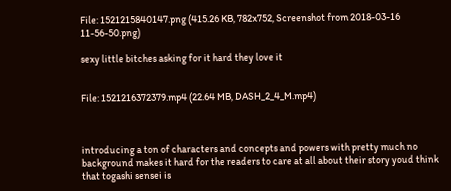File: 1521215840147.png (415.26 KB, 782x752, Screenshot from 2018-03-16 11-56-50.png)

sexy little bitches asking for it hard they love it


File: 1521216372379.mp4 (22.64 MB, DASH_2_4_M.mp4)



introducing a ton of characters and concepts and powers with pretty much no background makes it hard for the readers to care at all about their story youd think that togashi sensei is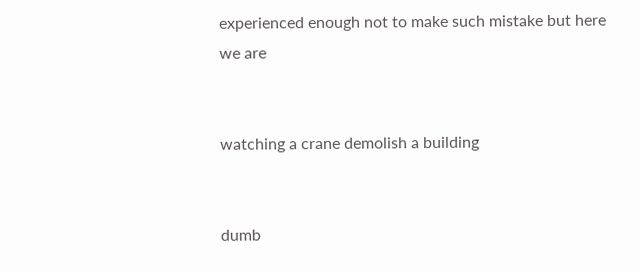experienced enough not to make such mistake but here we are


watching a crane demolish a building


dumb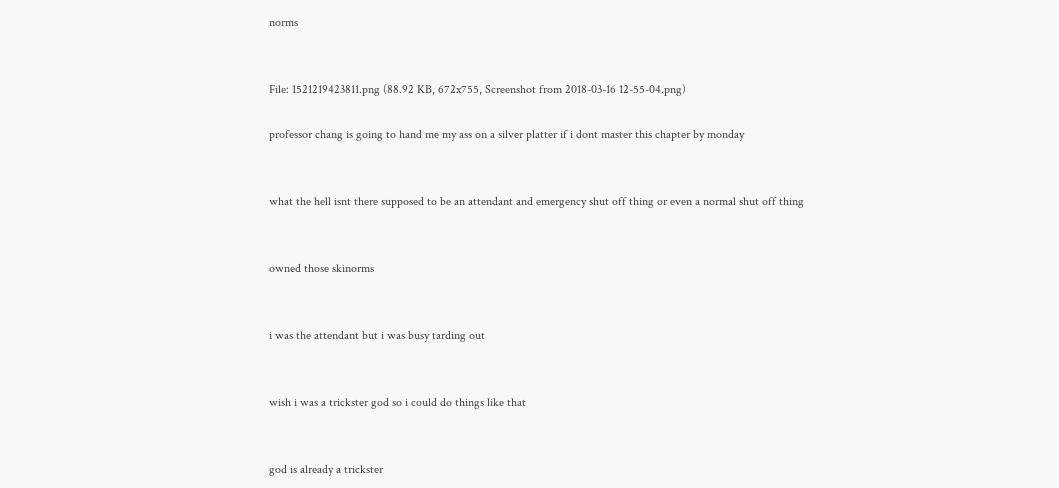norms


File: 1521219423811.png (88.92 KB, 672x755, Screenshot from 2018-03-16 12-55-04.png)

professor chang is going to hand me my ass on a silver platter if i dont master this chapter by monday


what the hell isnt there supposed to be an attendant and emergency shut off thing or even a normal shut off thing


owned those skinorms


i was the attendant but i was busy tarding out


wish i was a trickster god so i could do things like that


god is already a trickster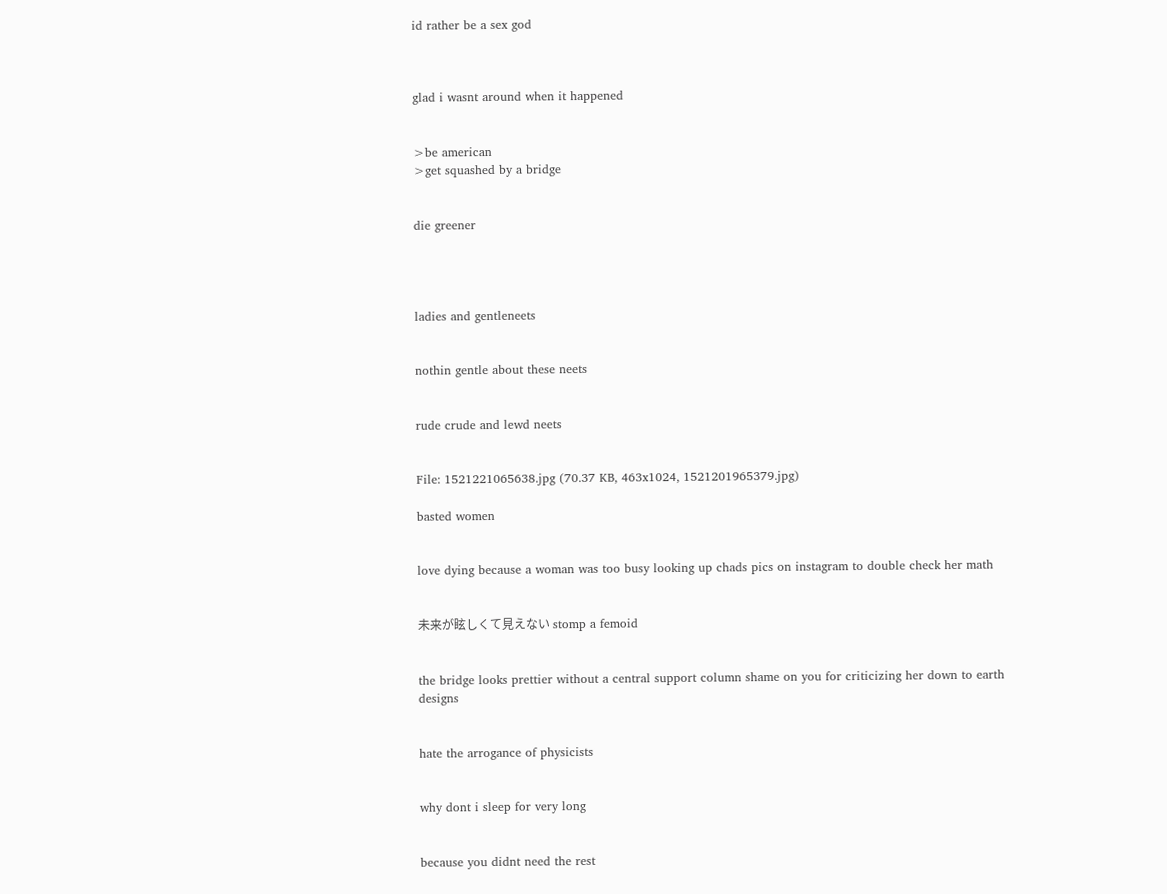id rather be a sex god



glad i wasnt around when it happened


>be american
>get squashed by a bridge


die greener




ladies and gentleneets


nothin gentle about these neets


rude crude and lewd neets


File: 1521221065638.jpg (70.37 KB, 463x1024, 1521201965379.jpg)

basted women


love dying because a woman was too busy looking up chads pics on instagram to double check her math


未来が眩しくて見えない stomp a femoid


the bridge looks prettier without a central support column shame on you for criticizing her down to earth designs


hate the arrogance of physicists


why dont i sleep for very long


because you didnt need the rest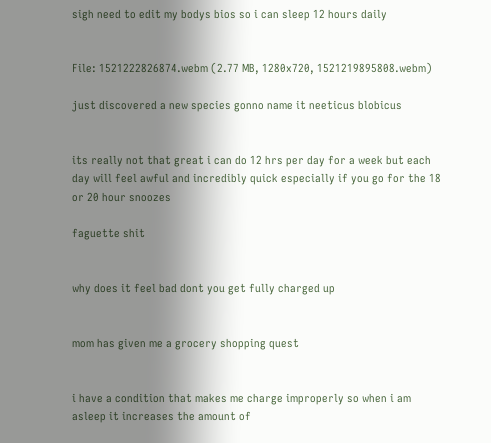sigh need to edit my bodys bios so i can sleep 12 hours daily


File: 1521222826874.webm (2.77 MB, 1280x720, 1521219895808.webm)

just discovered a new species gonno name it neeticus blobicus


its really not that great i can do 12 hrs per day for a week but each day will feel awful and incredibly quick especially if you go for the 18 or 20 hour snoozes

faguette shit


why does it feel bad dont you get fully charged up


mom has given me a grocery shopping quest


i have a condition that makes me charge improperly so when i am asleep it increases the amount of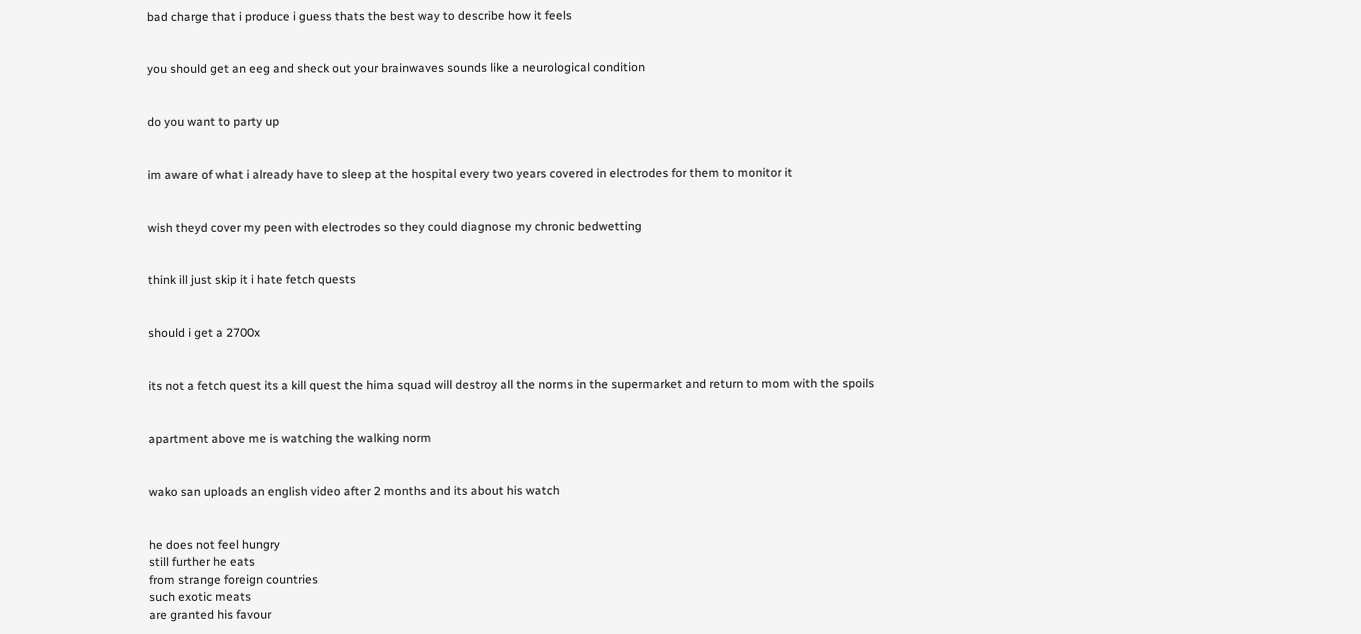bad charge that i produce i guess thats the best way to describe how it feels


you should get an eeg and sheck out your brainwaves sounds like a neurological condition


do you want to party up


im aware of what i already have to sleep at the hospital every two years covered in electrodes for them to monitor it


wish theyd cover my peen with electrodes so they could diagnose my chronic bedwetting


think ill just skip it i hate fetch quests


should i get a 2700x


its not a fetch quest its a kill quest the hima squad will destroy all the norms in the supermarket and return to mom with the spoils


apartment above me is watching the walking norm


wako san uploads an english video after 2 months and its about his watch


he does not feel hungry
still further he eats
from strange foreign countries
such exotic meats
are granted his favour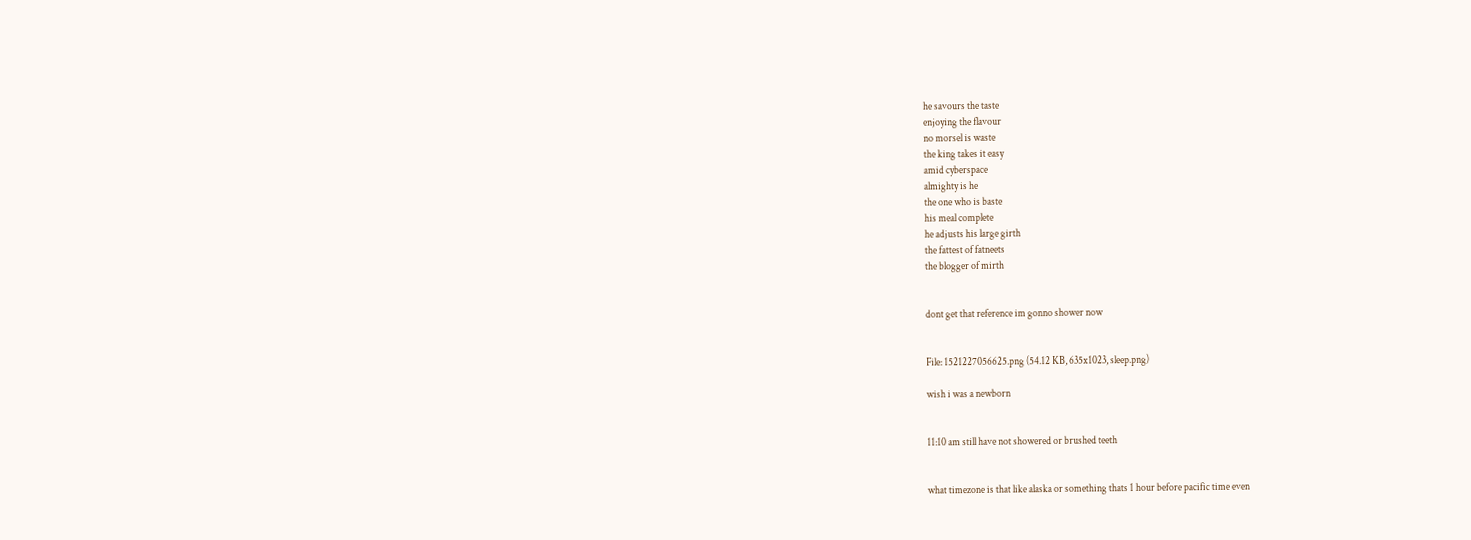he savours the taste
enjoying the flavour
no morsel is waste
the king takes it easy
amid cyberspace
almighty is he
the one who is baste
his meal complete
he adjusts his large girth
the fattest of fatneets
the blogger of mirth


dont get that reference im gonno shower now


File: 1521227056625.png (54.12 KB, 635x1023, sleep.png)

wish i was a newborn


11:10 am still have not showered or brushed teeth


what timezone is that like alaska or something thats 1 hour before pacific time even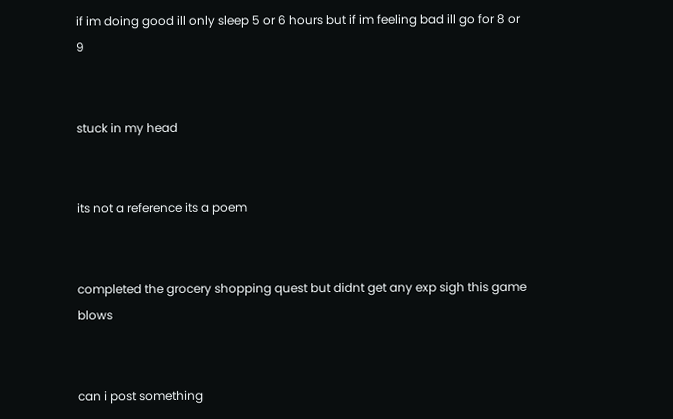if im doing good ill only sleep 5 or 6 hours but if im feeling bad ill go for 8 or 9


stuck in my head


its not a reference its a poem


completed the grocery shopping quest but didnt get any exp sigh this game blows


can i post something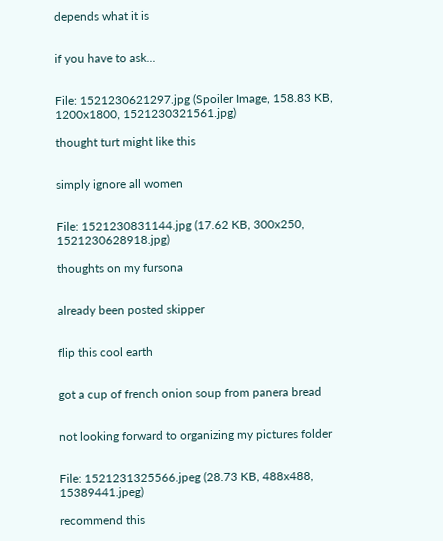depends what it is


if you have to ask...


File: 1521230621297.jpg (Spoiler Image, 158.83 KB, 1200x1800, 1521230321561.jpg)

thought turt might like this


simply ignore all women


File: 1521230831144.jpg (17.62 KB, 300x250, 1521230628918.jpg)

thoughts on my fursona


already been posted skipper


flip this cool earth


got a cup of french onion soup from panera bread


not looking forward to organizing my pictures folder


File: 1521231325566.jpeg (28.73 KB, 488x488, 15389441.jpeg)

recommend this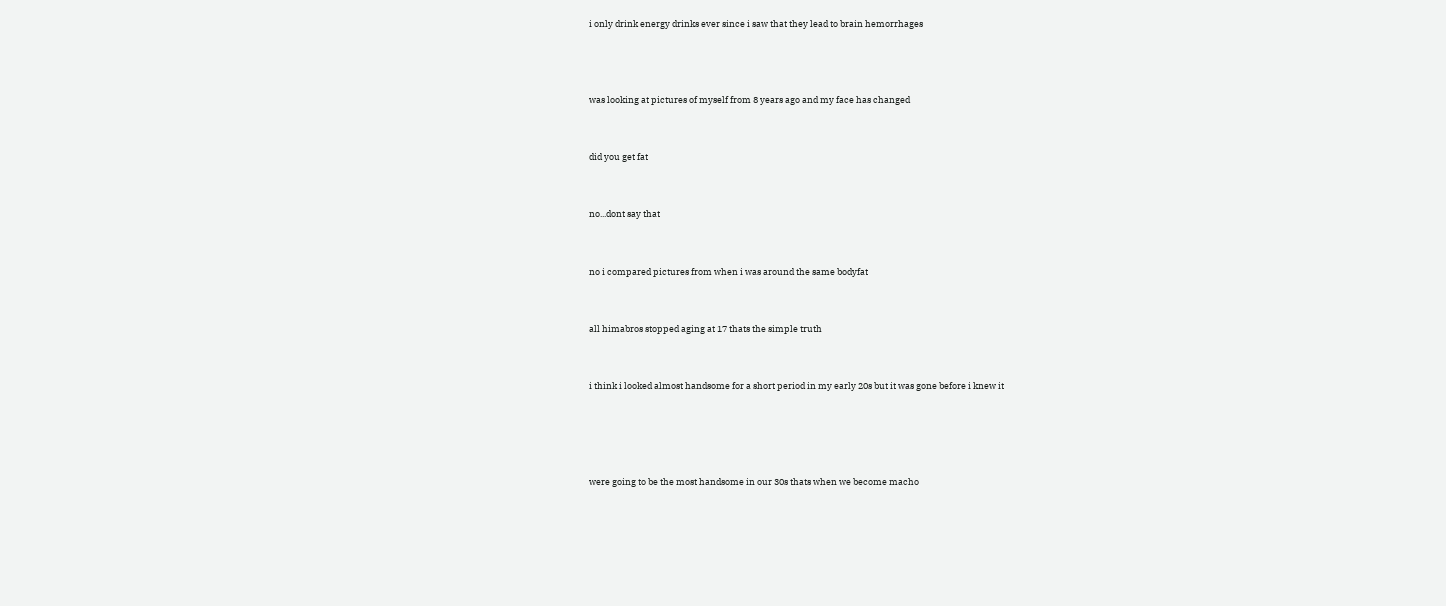i only drink energy drinks ever since i saw that they lead to brain hemorrhages



was looking at pictures of myself from 8 years ago and my face has changed


did you get fat


no...dont say that


no i compared pictures from when i was around the same bodyfat


all himabros stopped aging at 17 thats the simple truth


i think i looked almost handsome for a short period in my early 20s but it was gone before i knew it




were going to be the most handsome in our 30s thats when we become macho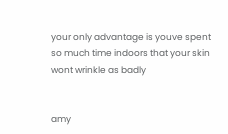your only advantage is youve spent so much time indoors that your skin wont wrinkle as badly


amy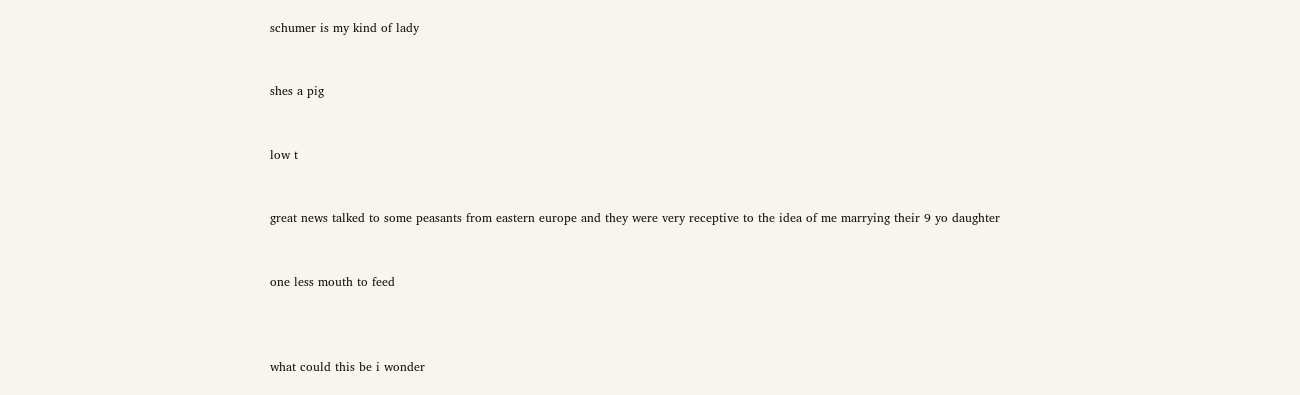schumer is my kind of lady


shes a pig


low t


great news talked to some peasants from eastern europe and they were very receptive to the idea of me marrying their 9 yo daughter


one less mouth to feed



what could this be i wonder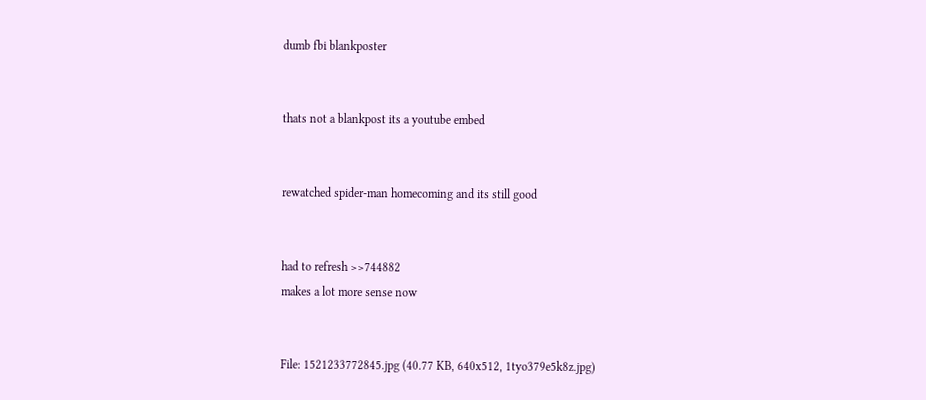dumb fbi blankposter


thats not a blankpost its a youtube embed


rewatched spider-man homecoming and its still good


had to refresh >>744882
makes a lot more sense now


File: 1521233772845.jpg (40.77 KB, 640x512, 1tyo379e5k8z.jpg)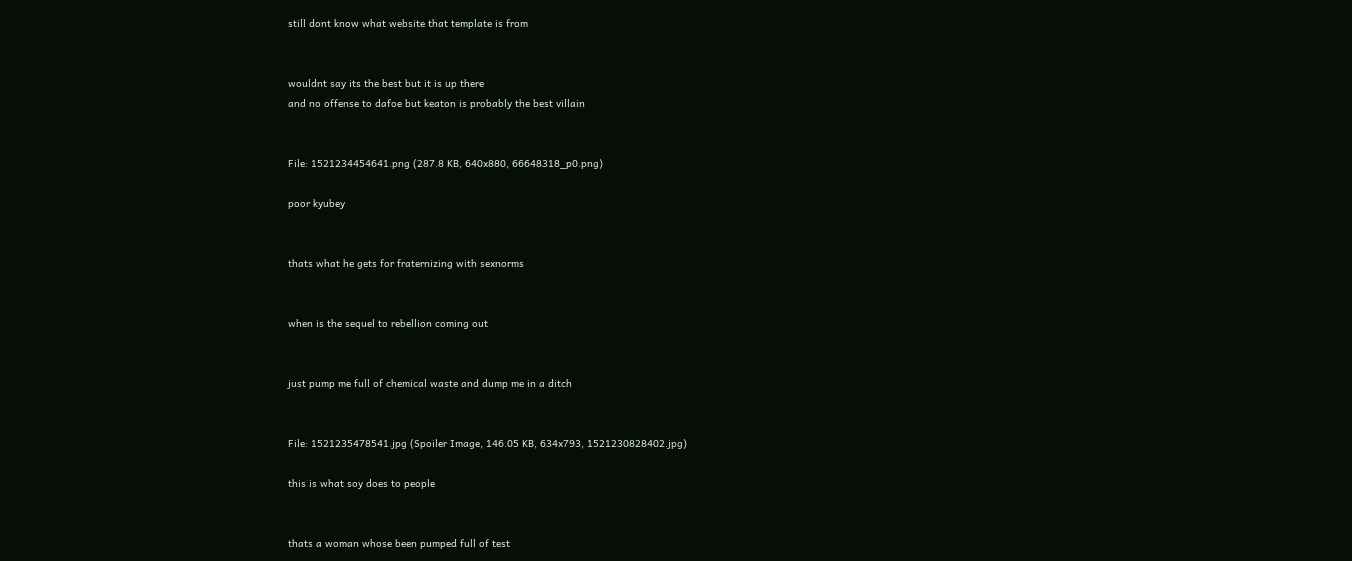still dont know what website that template is from


wouldnt say its the best but it is up there
and no offense to dafoe but keaton is probably the best villain


File: 1521234454641.png (287.8 KB, 640x880, 66648318_p0.png)

poor kyubey


thats what he gets for fraternizing with sexnorms


when is the sequel to rebellion coming out


just pump me full of chemical waste and dump me in a ditch


File: 1521235478541.jpg (Spoiler Image, 146.05 KB, 634x793, 1521230828402.jpg)

this is what soy does to people


thats a woman whose been pumped full of test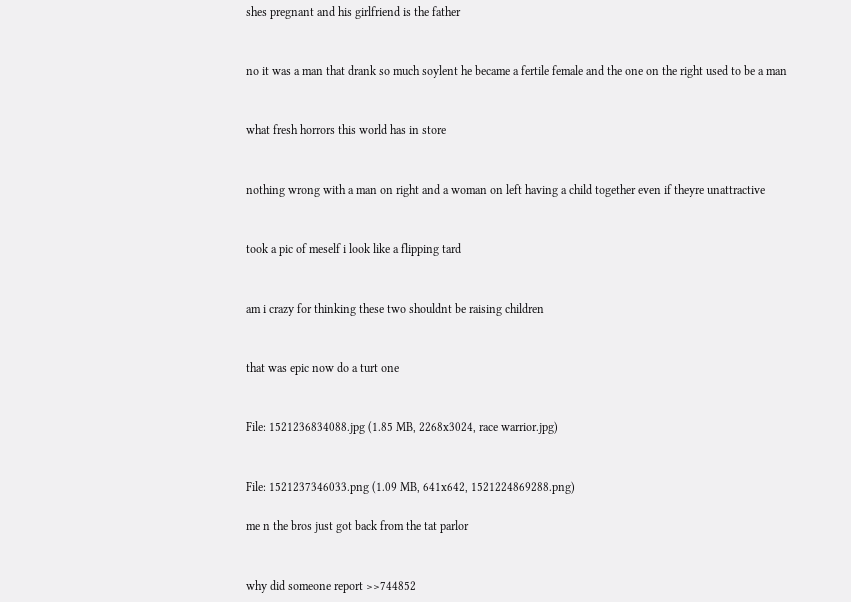shes pregnant and his girlfriend is the father


no it was a man that drank so much soylent he became a fertile female and the one on the right used to be a man


what fresh horrors this world has in store


nothing wrong with a man on right and a woman on left having a child together even if theyre unattractive


took a pic of meself i look like a flipping tard


am i crazy for thinking these two shouldnt be raising children


that was epic now do a turt one


File: 1521236834088.jpg (1.85 MB, 2268x3024, race warrior.jpg)


File: 1521237346033.png (1.09 MB, 641x642, 1521224869288.png)

me n the bros just got back from the tat parlor


why did someone report >>744852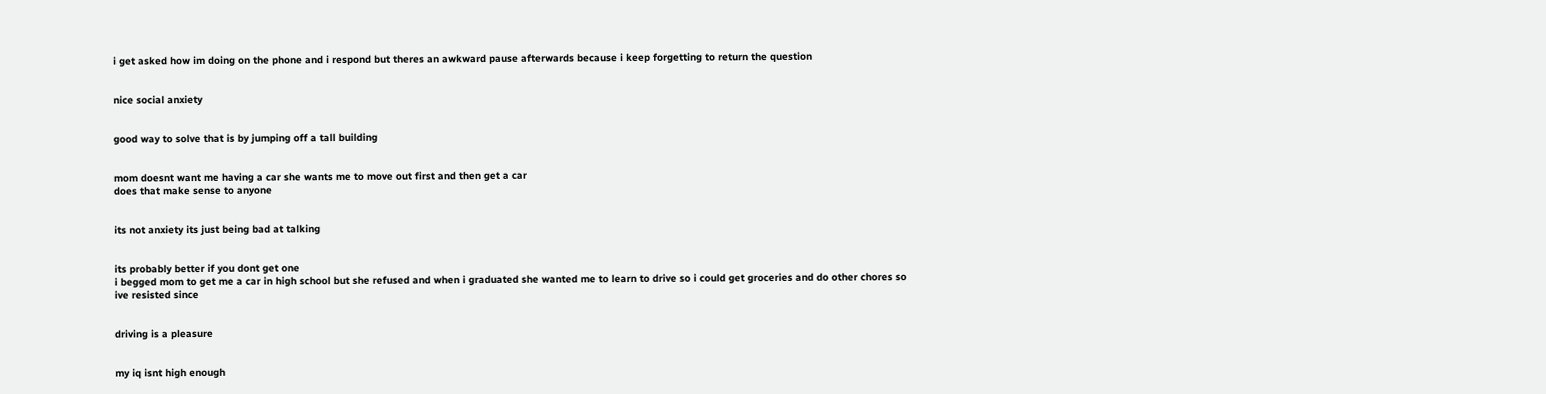i get asked how im doing on the phone and i respond but theres an awkward pause afterwards because i keep forgetting to return the question


nice social anxiety


good way to solve that is by jumping off a tall building


mom doesnt want me having a car she wants me to move out first and then get a car
does that make sense to anyone


its not anxiety its just being bad at talking


its probably better if you dont get one
i begged mom to get me a car in high school but she refused and when i graduated she wanted me to learn to drive so i could get groceries and do other chores so ive resisted since


driving is a pleasure


my iq isnt high enough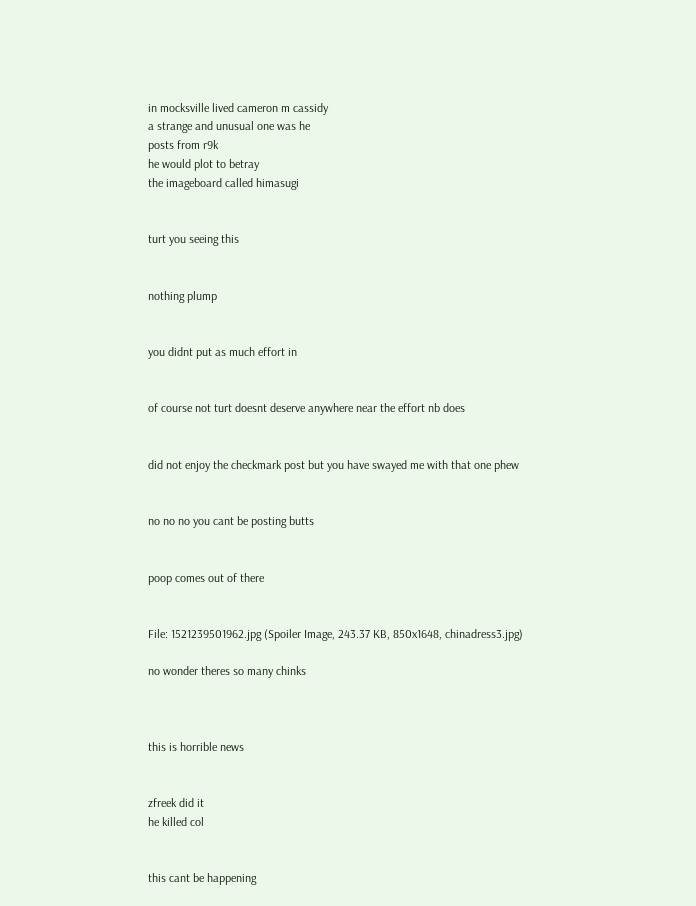in mocksville lived cameron m cassidy
a strange and unusual one was he
posts from r9k
he would plot to betray
the imageboard called himasugi


turt you seeing this


nothing plump


you didnt put as much effort in


of course not turt doesnt deserve anywhere near the effort nb does


did not enjoy the checkmark post but you have swayed me with that one phew


no no no you cant be posting butts


poop comes out of there


File: 1521239501962.jpg (Spoiler Image, 243.37 KB, 850x1648, chinadress3.jpg)

no wonder theres so many chinks



this is horrible news


zfreek did it
he killed col


this cant be happening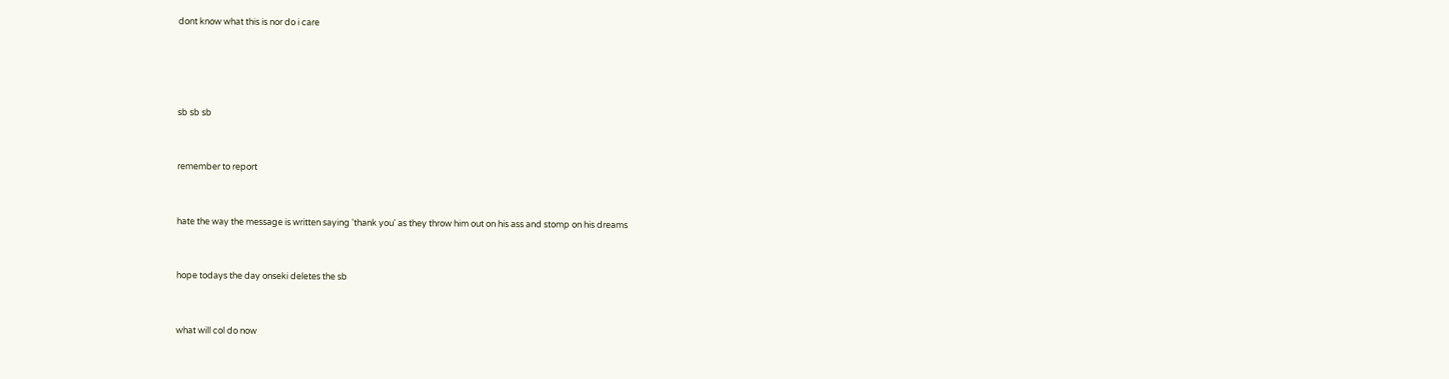dont know what this is nor do i care




sb sb sb


remember to report


hate the way the message is written saying 'thank you' as they throw him out on his ass and stomp on his dreams


hope todays the day onseki deletes the sb


what will col do now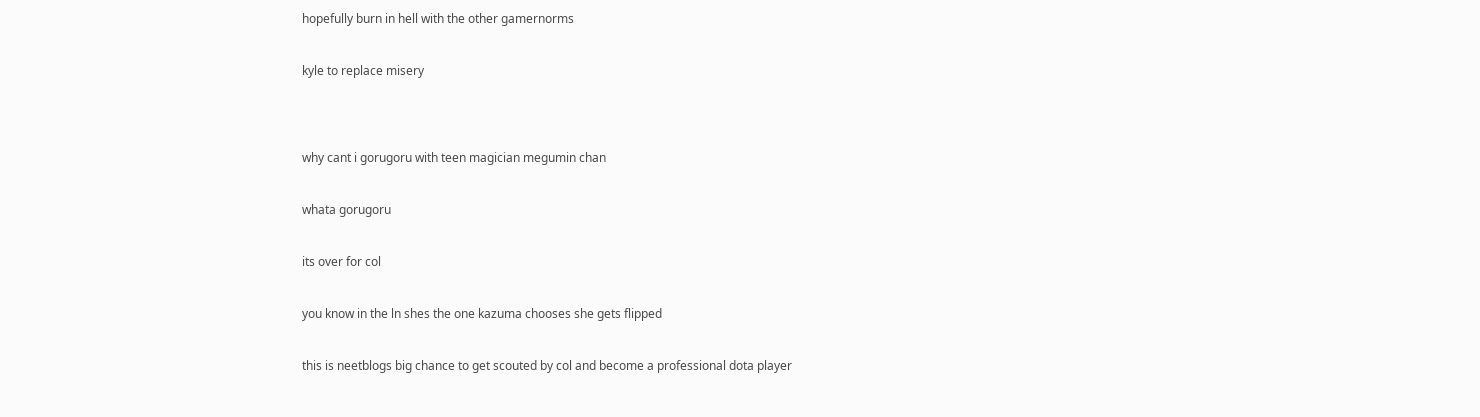hopefully burn in hell with the other gamernorms


kyle to replace misery




why cant i gorugoru with teen magician megumin chan


whata gorugoru


its over for col


you know in the ln shes the one kazuma chooses she gets flipped


this is neetblogs big chance to get scouted by col and become a professional dota player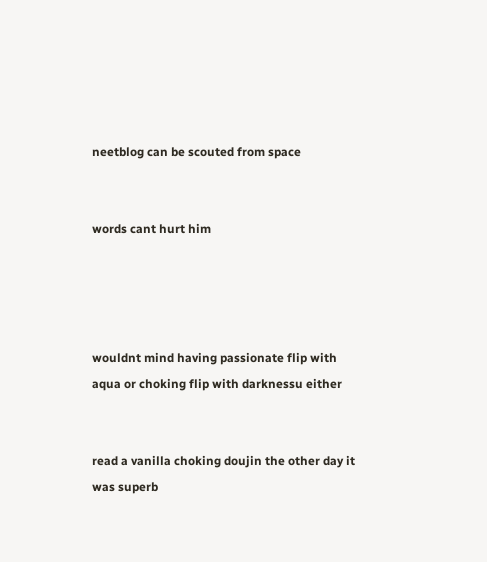neetblog can be scouted from space


words cant hurt him




wouldnt mind having passionate flip with aqua or choking flip with darknessu either


read a vanilla choking doujin the other day it was superb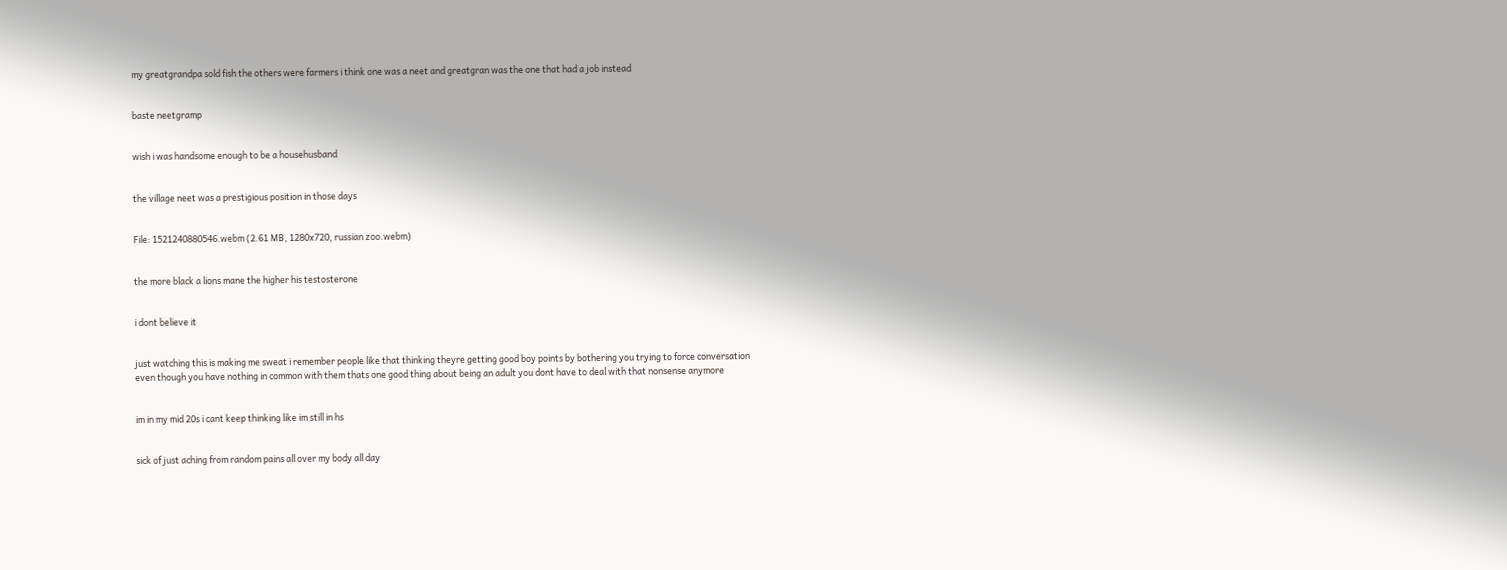my greatgrandpa sold fish the others were farmers i think one was a neet and greatgran was the one that had a job instead


baste neetgramp


wish i was handsome enough to be a househusband


the village neet was a prestigious position in those days


File: 1521240880546.webm (2.61 MB, 1280x720, russian zoo.webm)


the more black a lions mane the higher his testosterone


i dont believe it


just watching this is making me sweat i remember people like that thinking theyre getting good boy points by bothering you trying to force conversation even though you have nothing in common with them thats one good thing about being an adult you dont have to deal with that nonsense anymore


im in my mid 20s i cant keep thinking like im still in hs


sick of just aching from random pains all over my body all day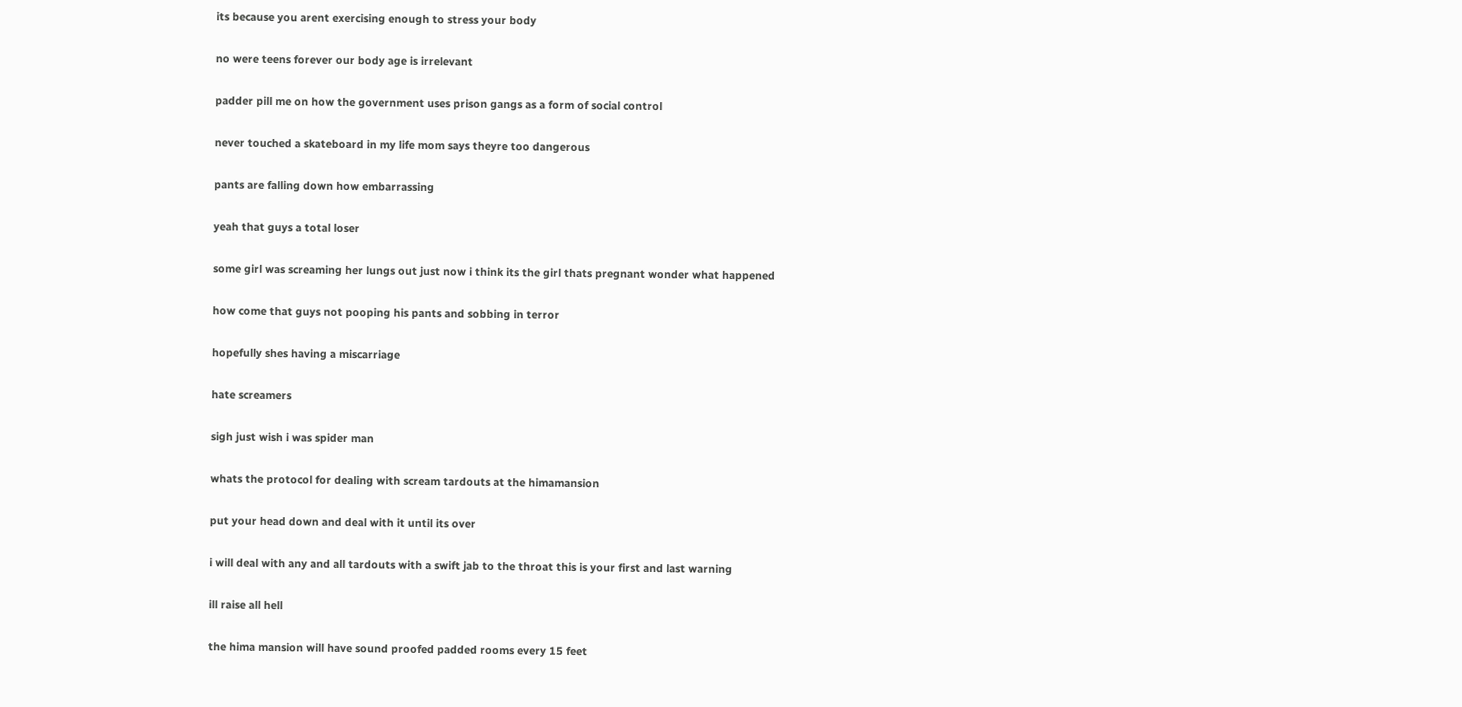its because you arent exercising enough to stress your body


no were teens forever our body age is irrelevant


padder pill me on how the government uses prison gangs as a form of social control


never touched a skateboard in my life mom says theyre too dangerous


pants are falling down how embarrassing


yeah that guys a total loser


some girl was screaming her lungs out just now i think its the girl thats pregnant wonder what happened


how come that guys not pooping his pants and sobbing in terror


hopefully shes having a miscarriage


hate screamers


sigh just wish i was spider man


whats the protocol for dealing with scream tardouts at the himamansion


put your head down and deal with it until its over


i will deal with any and all tardouts with a swift jab to the throat this is your first and last warning


ill raise all hell


the hima mansion will have sound proofed padded rooms every 15 feet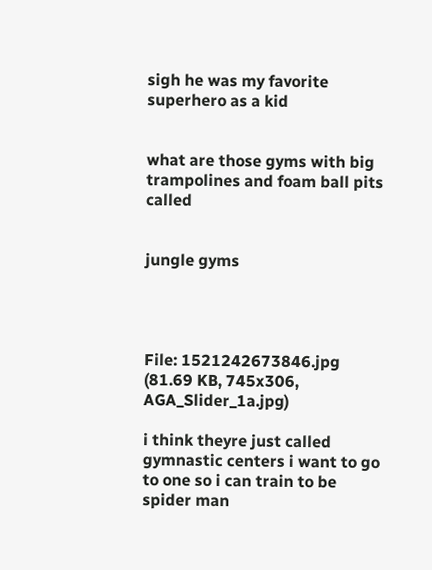sigh he was my favorite superhero as a kid


what are those gyms with big trampolines and foam ball pits called


jungle gyms




File: 1521242673846.jpg (81.69 KB, 745x306, AGA_Slider_1a.jpg)

i think theyre just called gymnastic centers i want to go to one so i can train to be spider man